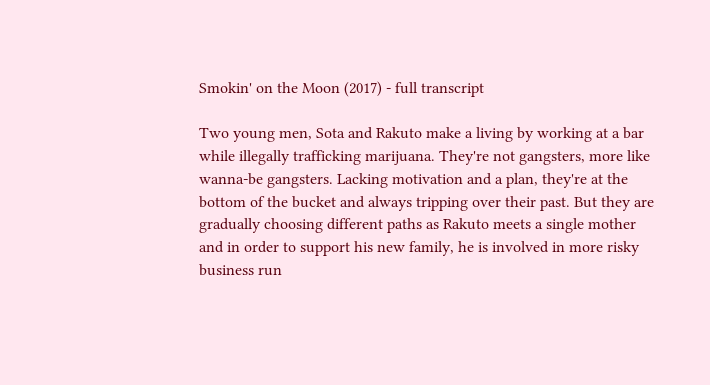Smokin' on the Moon (2017) - full transcript

Two young men, Sota and Rakuto make a living by working at a bar while illegally trafficking marijuana. They're not gangsters, more like wanna-be gangsters. Lacking motivation and a plan, they're at the bottom of the bucket and always tripping over their past. But they are gradually choosing different paths as Rakuto meets a single mother and in order to support his new family, he is involved in more risky business run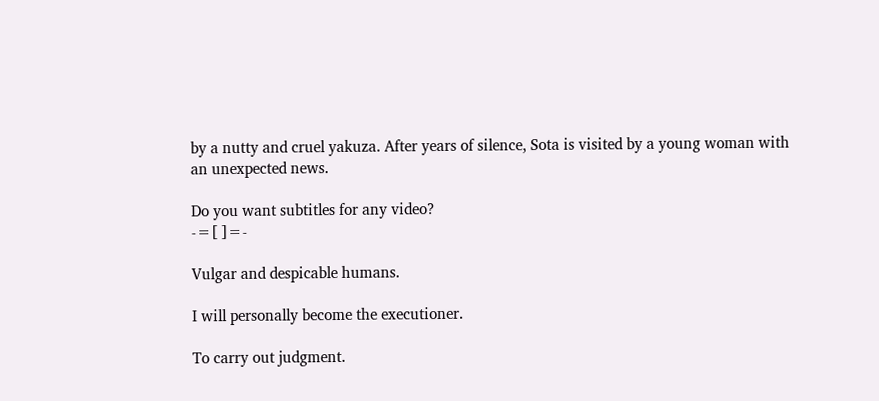by a nutty and cruel yakuza. After years of silence, Sota is visited by a young woman with an unexpected news.

Do you want subtitles for any video?
-=[ ]=-

Vulgar and despicable humans.

I will personally become the executioner.

To carry out judgment.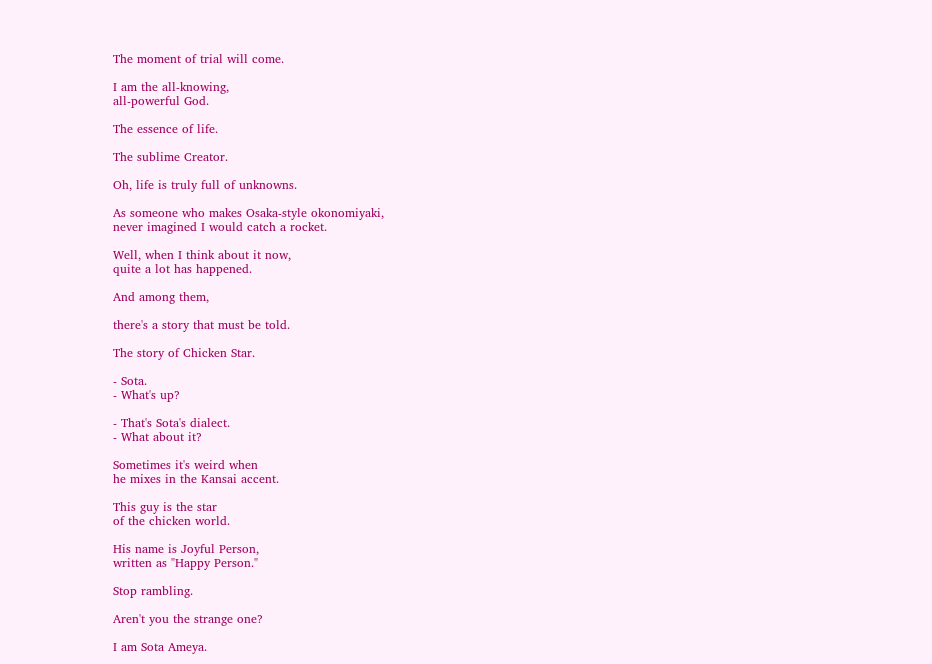The moment of trial will come.

I am the all-knowing,
all-powerful God.

The essence of life.

The sublime Creator.

Oh, life is truly full of unknowns.

As someone who makes Osaka-style okonomiyaki,
never imagined I would catch a rocket.

Well, when I think about it now,
quite a lot has happened.

And among them,

there's a story that must be told.

The story of Chicken Star.

- Sota.
- What's up?

- That's Sota's dialect.
- What about it?

Sometimes it's weird when
he mixes in the Kansai accent.

This guy is the star
of the chicken world.

His name is Joyful Person,
written as "Happy Person."

Stop rambling.

Aren't you the strange one?

I am Sota Ameya.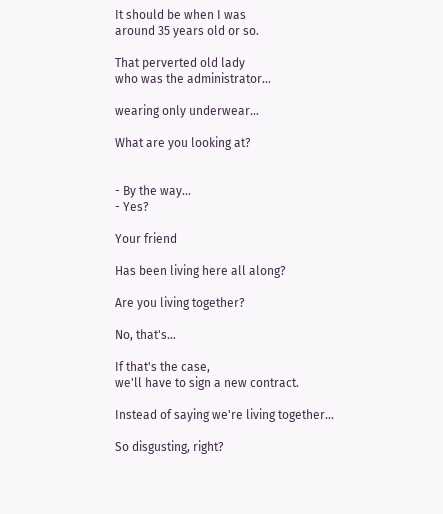It should be when I was
around 35 years old or so.

That perverted old lady
who was the administrator...

wearing only underwear...

What are you looking at?


- By the way...
- Yes?

Your friend

Has been living here all along?

Are you living together?

No, that's...

If that's the case,
we'll have to sign a new contract.

Instead of saying we're living together...

So disgusting, right?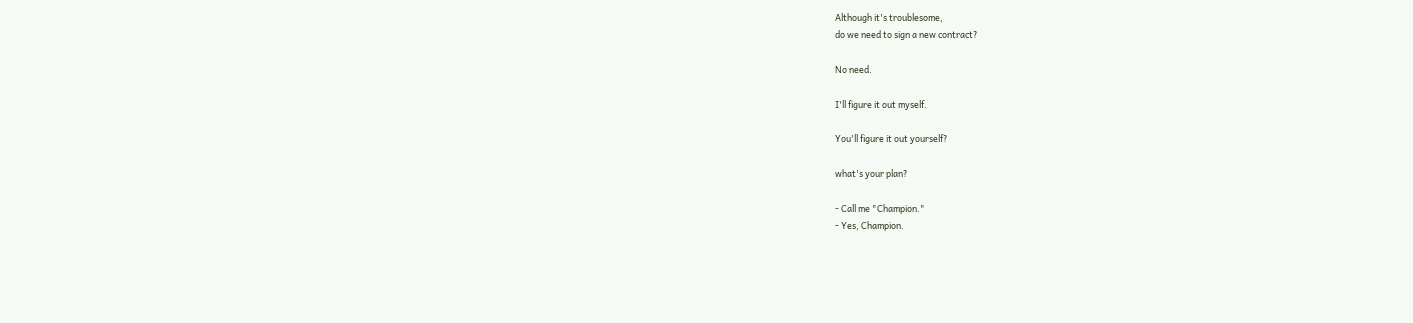Although it's troublesome,
do we need to sign a new contract?

No need.

I'll figure it out myself.

You'll figure it out yourself?

what's your plan?

- Call me "Champion."
- Yes, Champion.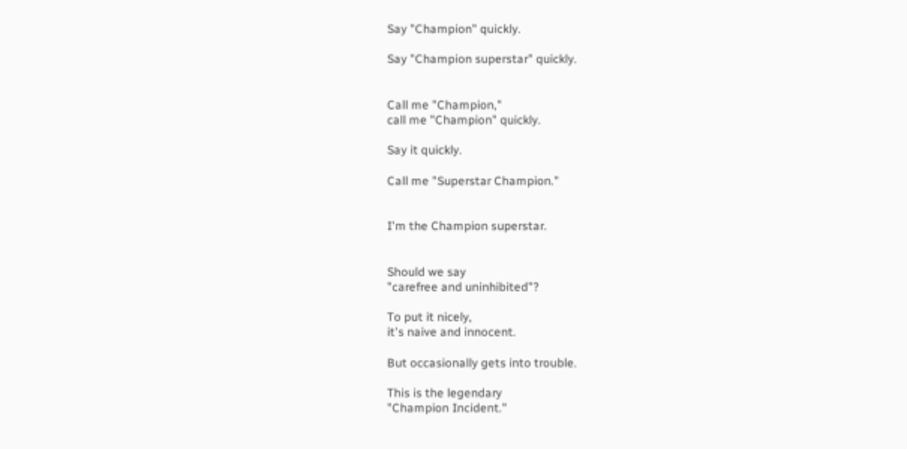Say "Champion" quickly.

Say "Champion superstar" quickly.


Call me "Champion,"
call me "Champion" quickly.

Say it quickly.

Call me "Superstar Champion."


I'm the Champion superstar.


Should we say
"carefree and uninhibited"?

To put it nicely,
it's naive and innocent.

But occasionally gets into trouble.

This is the legendary
"Champion Incident."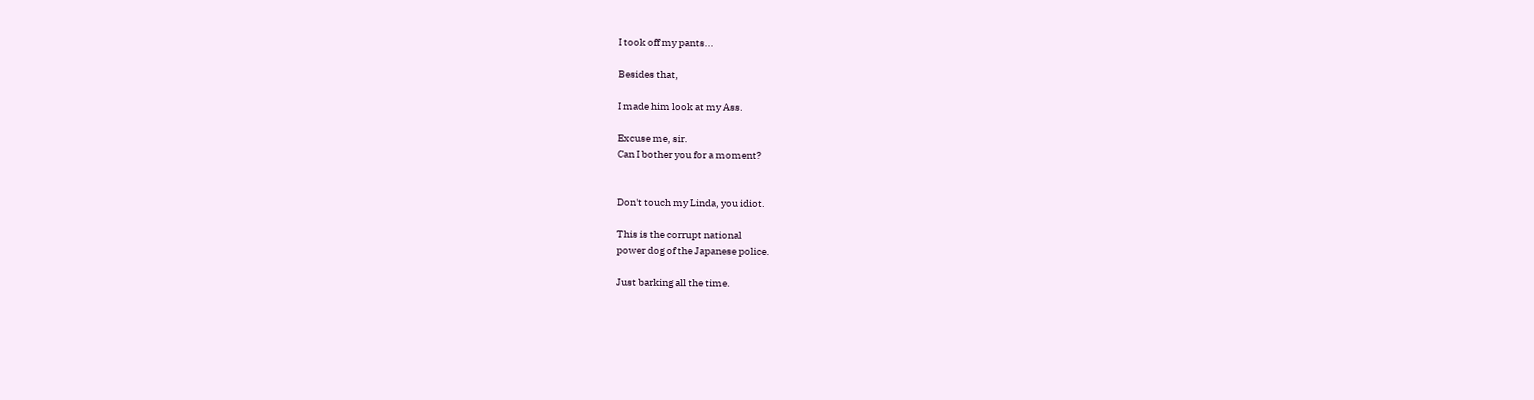I took off my pants...

Besides that,

I made him look at my Ass.

Excuse me, sir.
Can I bother you for a moment?


Don't touch my Linda, you idiot.

This is the corrupt national
power dog of the Japanese police.

Just barking all the time.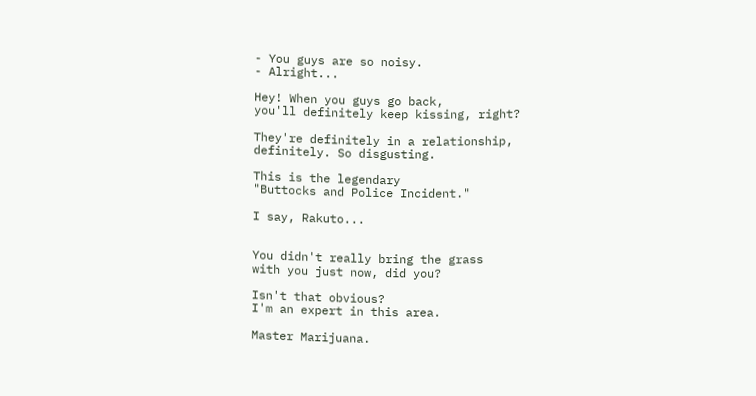- You guys are so noisy.
- Alright...

Hey! When you guys go back,
you'll definitely keep kissing, right?

They're definitely in a relationship,
definitely. So disgusting.

This is the legendary
"Buttocks and Police Incident."

I say, Rakuto...


You didn't really bring the grass
with you just now, did you?

Isn't that obvious?
I'm an expert in this area.

Master Marijuana.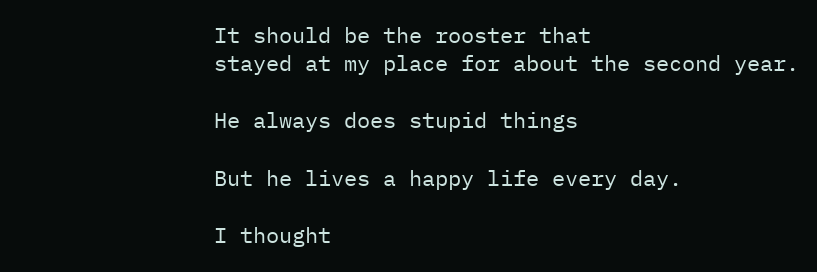It should be the rooster that
stayed at my place for about the second year.

He always does stupid things

But he lives a happy life every day.

I thought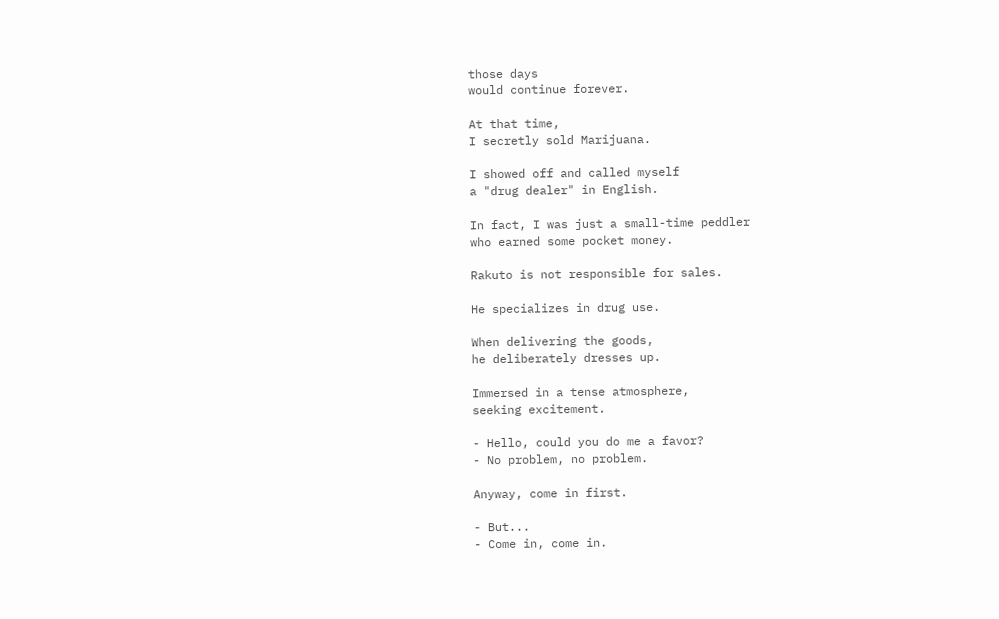those days
would continue forever.

At that time,
I secretly sold Marijuana.

I showed off and called myself
a "drug dealer" in English.

In fact, I was just a small-time peddler
who earned some pocket money.

Rakuto is not responsible for sales.

He specializes in drug use.

When delivering the goods,
he deliberately dresses up.

Immersed in a tense atmosphere,
seeking excitement.

- Hello, could you do me a favor?
- No problem, no problem.

Anyway, come in first.

- But...
- Come in, come in.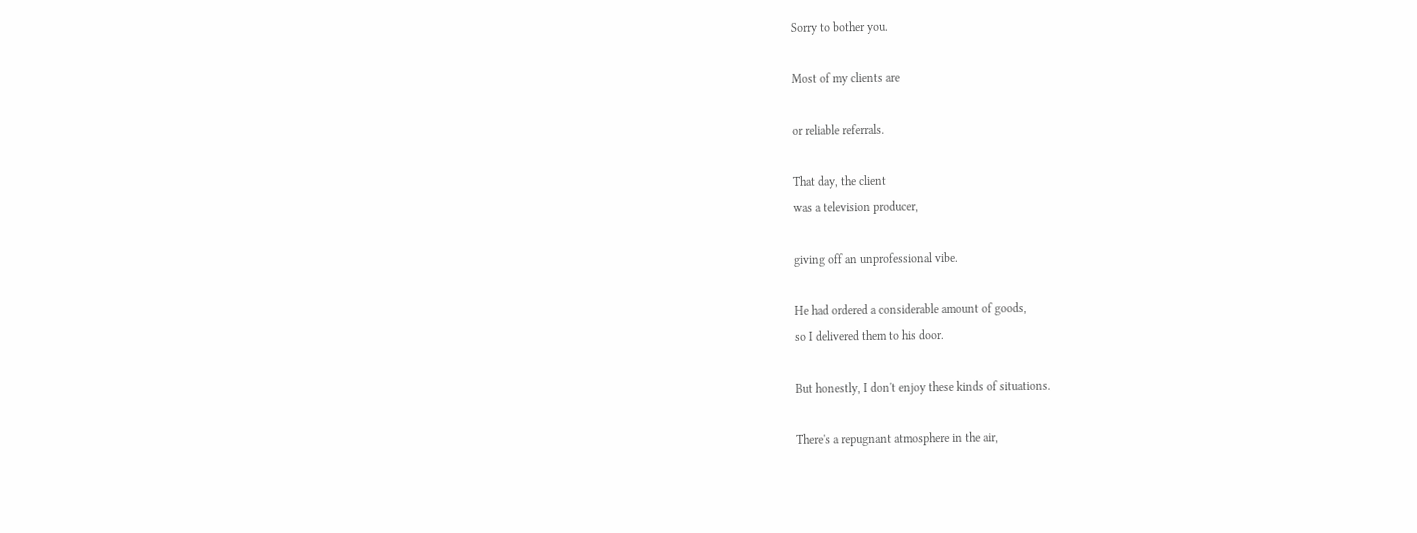Sorry to bother you.

Most of my clients are

or reliable referrals.

That day, the client
was a television producer,

giving off an unprofessional vibe.

He had ordered a considerable amount of goods,
so I delivered them to his door.

But honestly, I don't enjoy these kinds of situations.

There's a repugnant atmosphere in the air,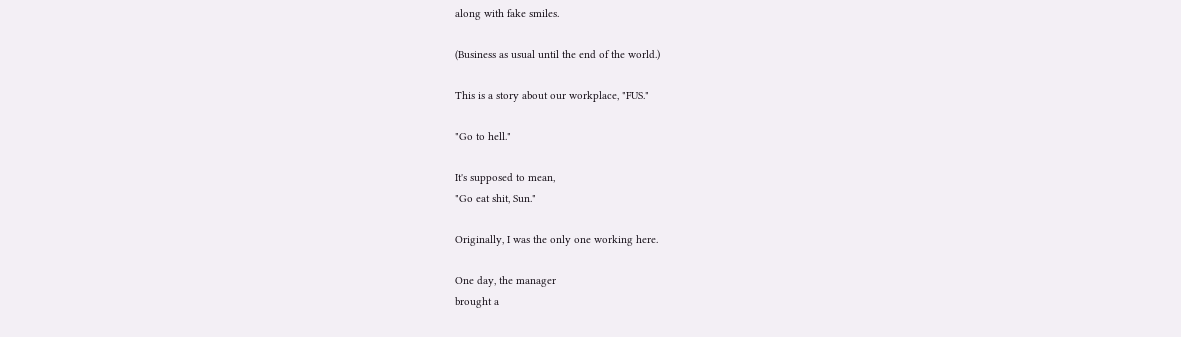along with fake smiles.

(Business as usual until the end of the world.)

This is a story about our workplace, "FUS."

"Go to hell."

It's supposed to mean,
"Go eat shit, Sun."

Originally, I was the only one working here.

One day, the manager
brought a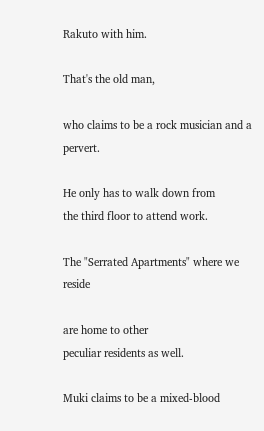Rakuto with him.

That's the old man,

who claims to be a rock musician and a pervert.

He only has to walk down from
the third floor to attend work.

The "Serrated Apartments" where we reside

are home to other
peculiar residents as well.

Muki claims to be a mixed-blood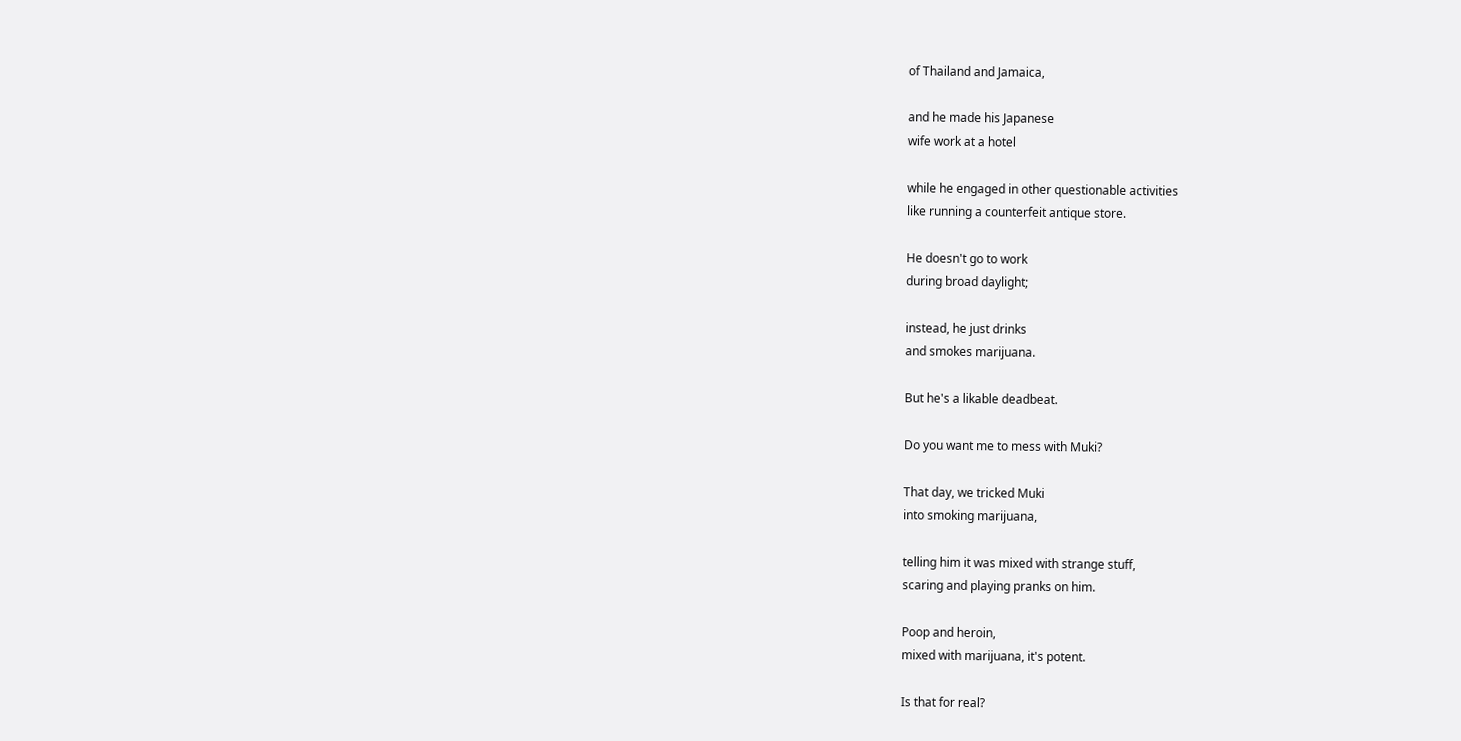of Thailand and Jamaica,

and he made his Japanese
wife work at a hotel

while he engaged in other questionable activities
like running a counterfeit antique store.

He doesn't go to work
during broad daylight;

instead, he just drinks
and smokes marijuana.

But he's a likable deadbeat.

Do you want me to mess with Muki?

That day, we tricked Muki
into smoking marijuana,

telling him it was mixed with strange stuff,
scaring and playing pranks on him.

Poop and heroin,
mixed with marijuana, it's potent.

Is that for real?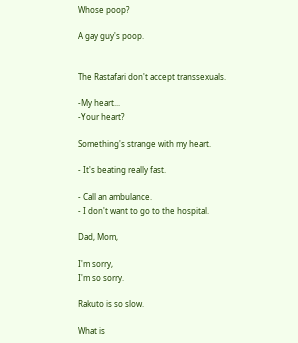Whose poop?

A gay guy's poop.


The Rastafari don't accept transsexuals.

-My heart...
-Your heart?

Something's strange with my heart.

- It's beating really fast.

- Call an ambulance.
- I don't want to go to the hospital.

Dad, Mom,

I'm sorry,
I'm so sorry.

Rakuto is so slow.

What is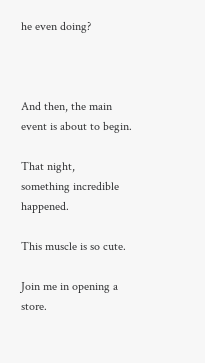he even doing?



And then, the main
event is about to begin.

That night,
something incredible happened.

This muscle is so cute.

Join me in opening a store.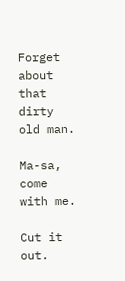Forget about that dirty old man.

Ma-sa, come with me.

Cut it out.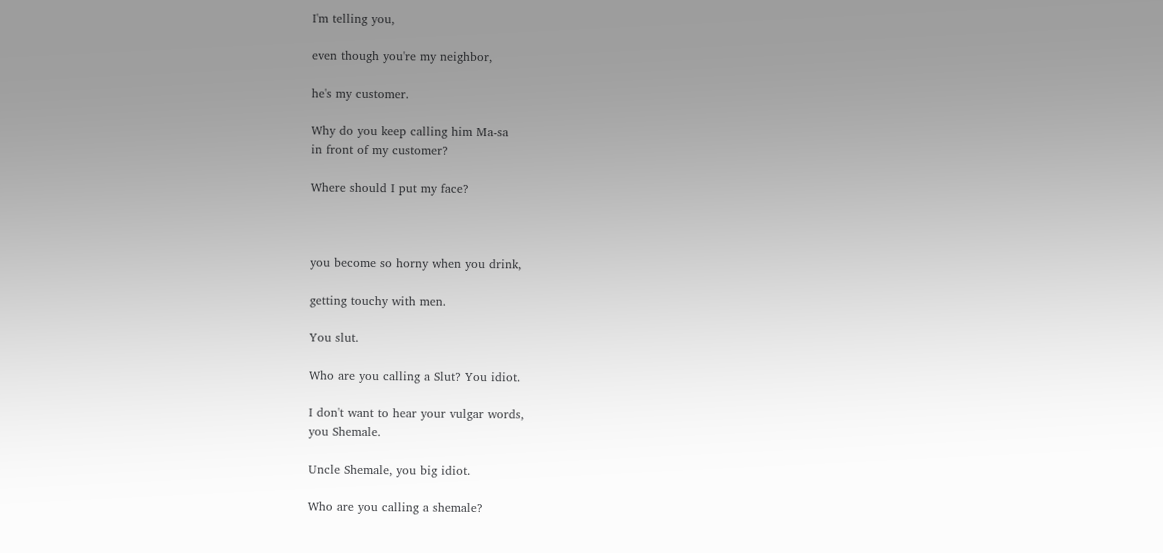I'm telling you,

even though you're my neighbor,

he's my customer.

Why do you keep calling him Ma-sa
in front of my customer?

Where should I put my face?



you become so horny when you drink,

getting touchy with men.

You slut.

Who are you calling a Slut? You idiot.

I don't want to hear your vulgar words,
you Shemale.

Uncle Shemale, you big idiot.

Who are you calling a shemale?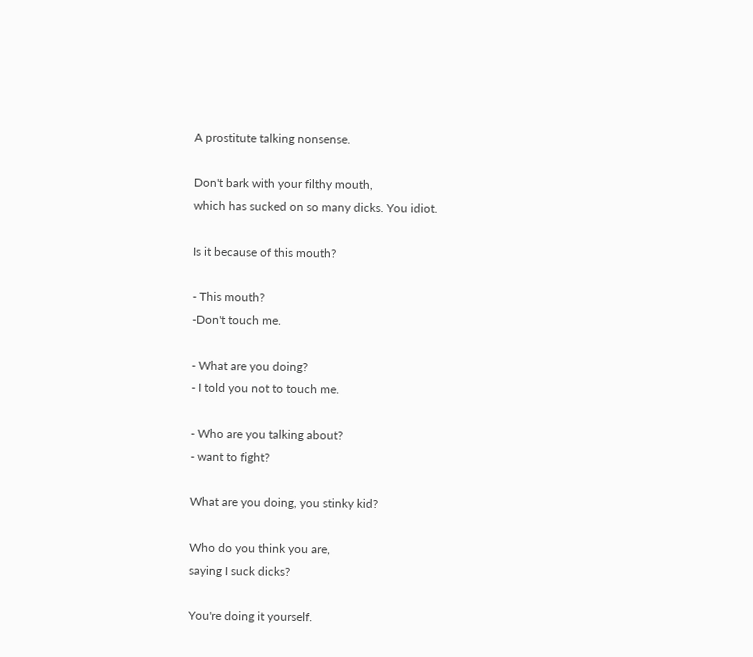A prostitute talking nonsense.

Don't bark with your filthy mouth,
which has sucked on so many dicks. You idiot.

Is it because of this mouth?

- This mouth?
-Don't touch me.

- What are you doing?
- I told you not to touch me.

- Who are you talking about?
- want to fight?

What are you doing, you stinky kid?

Who do you think you are,
saying I suck dicks?

You're doing it yourself.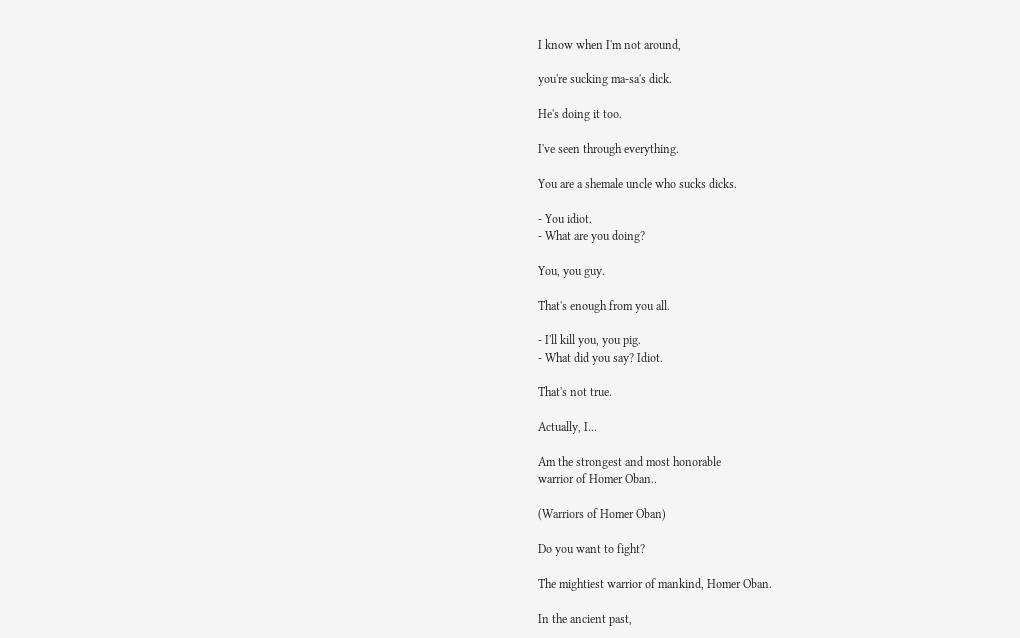I know when I'm not around,

you're sucking ma-sa's dick.

He's doing it too.

I've seen through everything.

You are a shemale uncle who sucks dicks.

- You idiot.
- What are you doing?

You, you guy.

That's enough from you all.

- I'll kill you, you pig.
- What did you say? Idiot.

That's not true.

Actually, I...

Am the strongest and most honorable
warrior of Homer Oban..

(Warriors of Homer Oban)

Do you want to fight?

The mightiest warrior of mankind, Homer Oban.

In the ancient past,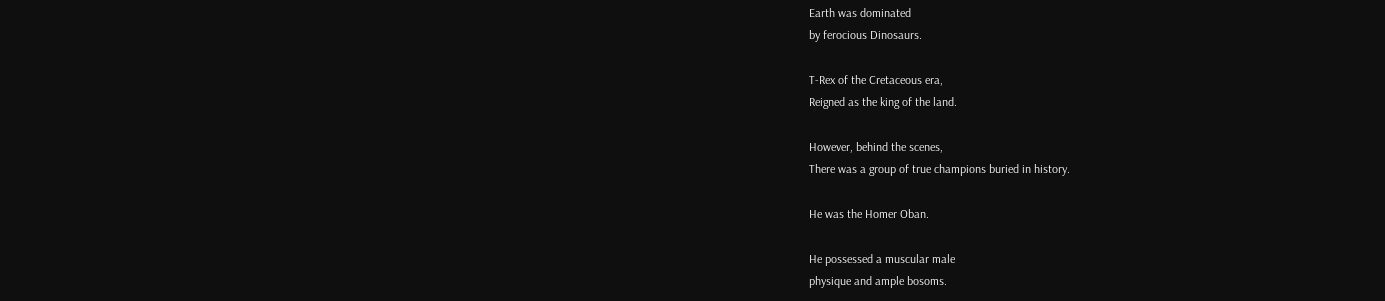Earth was dominated
by ferocious Dinosaurs.

T-Rex of the Cretaceous era,
Reigned as the king of the land.

However, behind the scenes,
There was a group of true champions buried in history.

He was the Homer Oban.

He possessed a muscular male
physique and ample bosoms.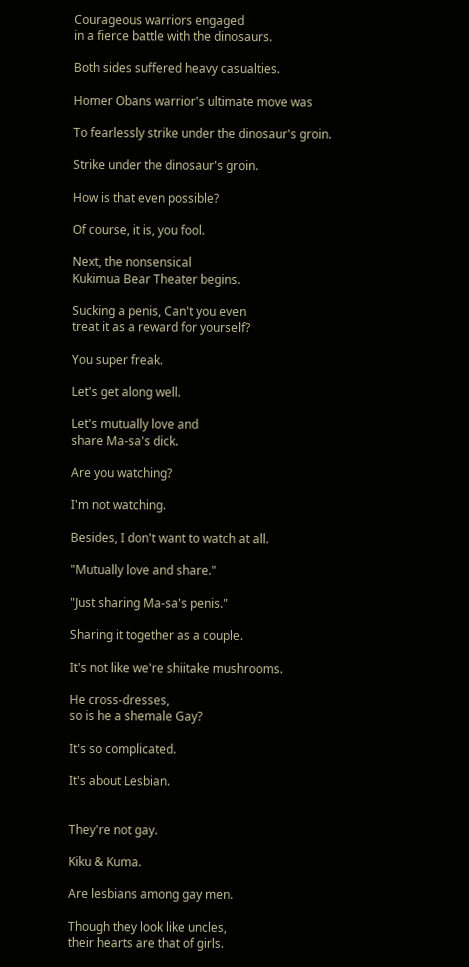Courageous warriors engaged
in a fierce battle with the dinosaurs.

Both sides suffered heavy casualties.

Homer Obans warrior's ultimate move was

To fearlessly strike under the dinosaur's groin.

Strike under the dinosaur's groin.

How is that even possible?

Of course, it is, you fool.

Next, the nonsensical
Kukimua Bear Theater begins.

Sucking a penis, Can't you even
treat it as a reward for yourself?

You super freak.

Let's get along well.

Let's mutually love and
share Ma-sa's dick.

Are you watching?

I'm not watching.

Besides, I don't want to watch at all.

"Mutually love and share."

"Just sharing Ma-sa's penis."

Sharing it together as a couple.

It's not like we're shiitake mushrooms.

He cross-dresses,
so is he a shemale Gay?

It's so complicated.

It's about Lesbian.


They're not gay.

Kiku & Kuma.

Are lesbians among gay men.

Though they look like uncles,
their hearts are that of girls.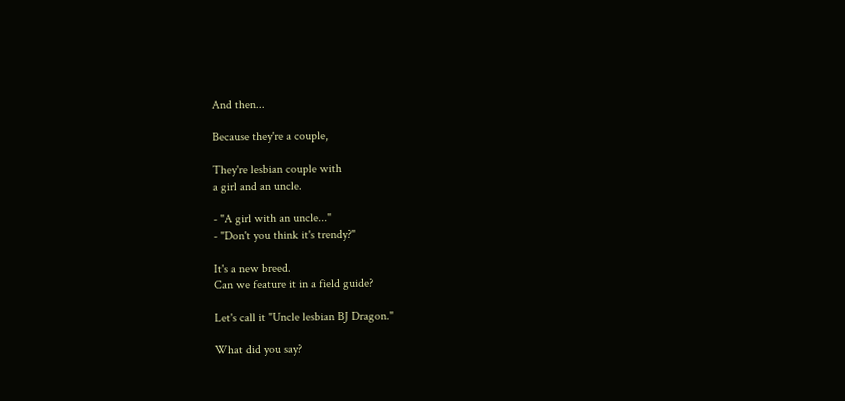And then...

Because they're a couple,

They're lesbian couple with
a girl and an uncle.

- "A girl with an uncle..."
- "Don't you think it's trendy?"

It's a new breed.
Can we feature it in a field guide?

Let's call it "Uncle lesbian BJ Dragon."

What did you say?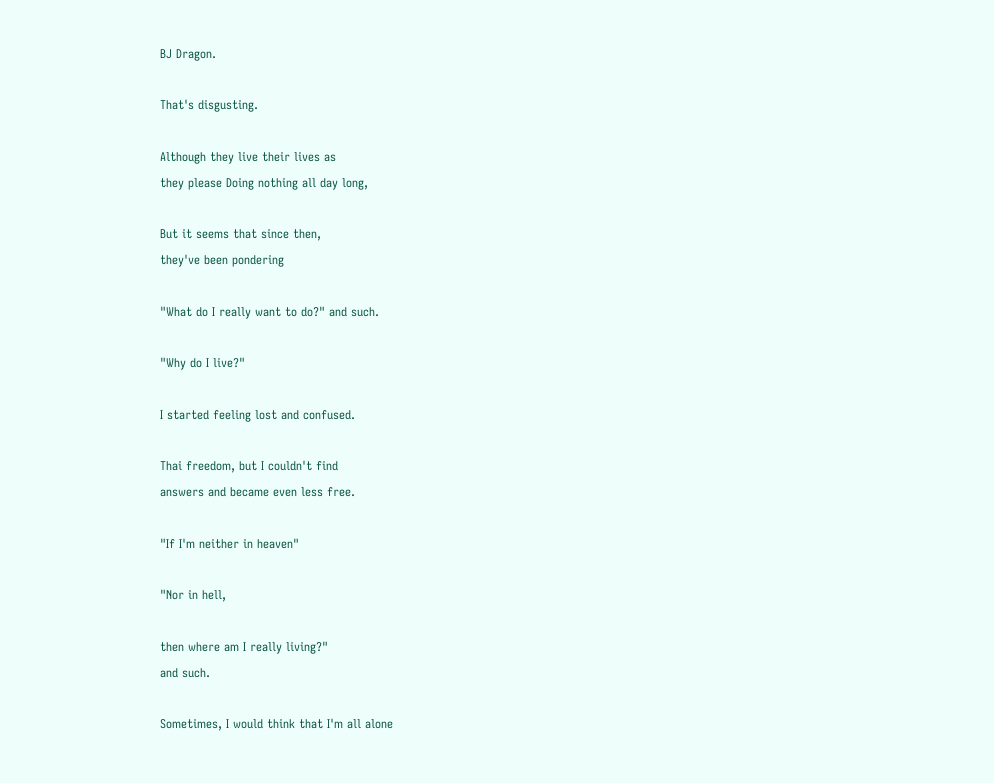BJ Dragon.

That's disgusting.

Although they live their lives as
they please Doing nothing all day long,

But it seems that since then,
they've been pondering

"What do I really want to do?" and such.

"Why do I live?"

I started feeling lost and confused.

Thai freedom, but I couldn't find
answers and became even less free.

"If I'm neither in heaven"

"Nor in hell,

then where am I really living?"
and such.

Sometimes, I would think that I'm all alone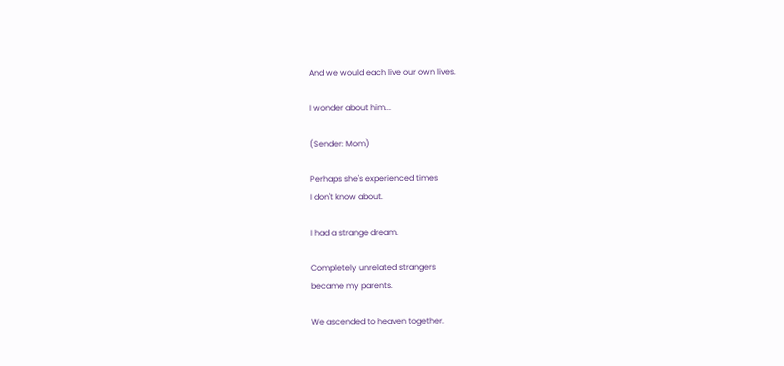And we would each live our own lives.

I wonder about him...

(Sender: Mom)

Perhaps she's experienced times
I don't know about.

I had a strange dream.

Completely unrelated strangers
became my parents.

We ascended to heaven together.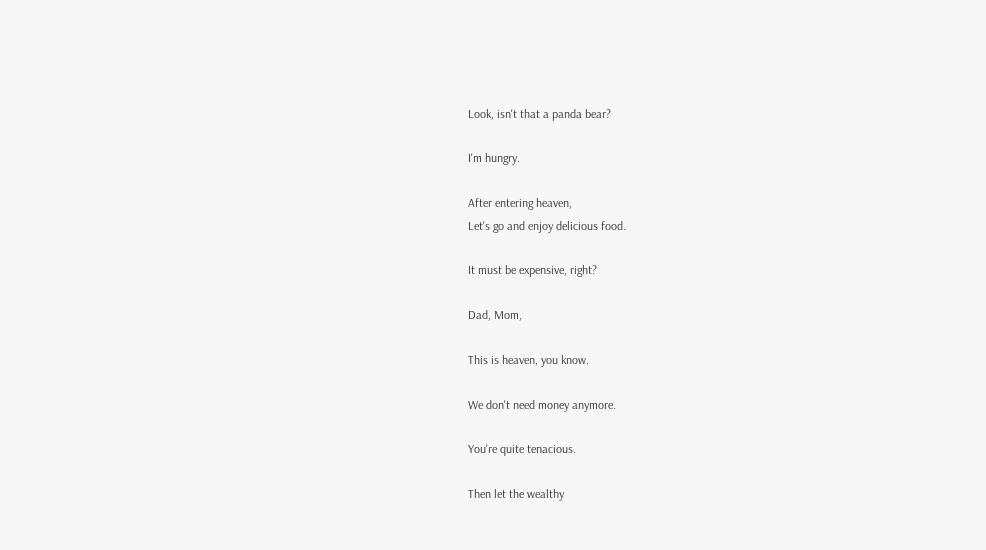Look, isn't that a panda bear?

I'm hungry.

After entering heaven,
Let's go and enjoy delicious food.

It must be expensive, right?

Dad, Mom,

This is heaven, you know.

We don't need money anymore.

You're quite tenacious.

Then let the wealthy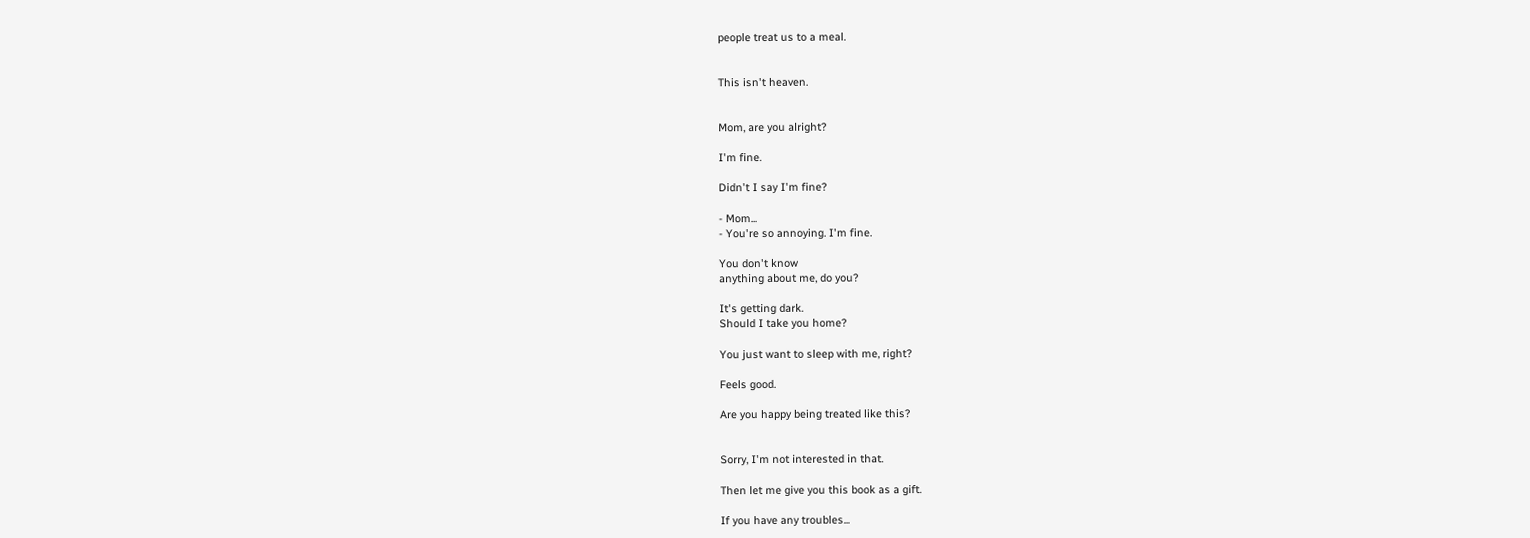people treat us to a meal.


This isn't heaven.


Mom, are you alright?

I'm fine.

Didn't I say I'm fine?

- Mom...
- You're so annoying. I'm fine.

You don't know
anything about me, do you?

It's getting dark.
Should I take you home?

You just want to sleep with me, right?

Feels good.

Are you happy being treated like this?


Sorry, I'm not interested in that.

Then let me give you this book as a gift.

If you have any troubles...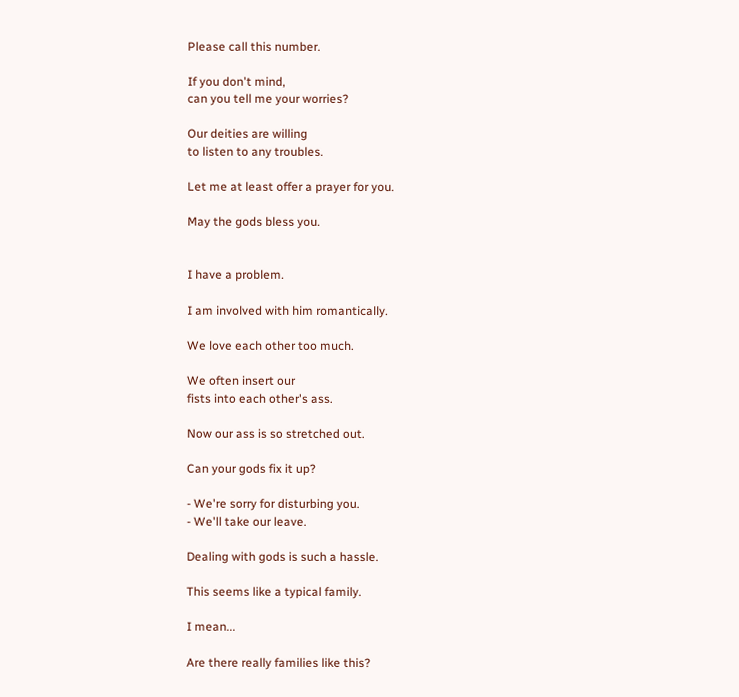Please call this number.

If you don't mind,
can you tell me your worries?

Our deities are willing
to listen to any troubles.

Let me at least offer a prayer for you.

May the gods bless you.


I have a problem.

I am involved with him romantically.

We love each other too much.

We often insert our
fists into each other's ass.

Now our ass is so stretched out.

Can your gods fix it up?

- We're sorry for disturbing you.
- We'll take our leave.

Dealing with gods is such a hassle.

This seems like a typical family.

I mean...

Are there really families like this?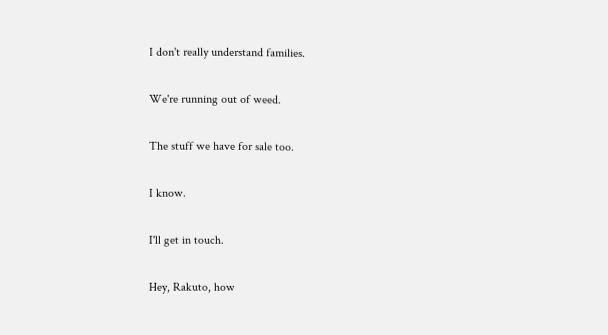I don't really understand families.

We're running out of weed.

The stuff we have for sale too.

I know.

I'll get in touch.

Hey, Rakuto, how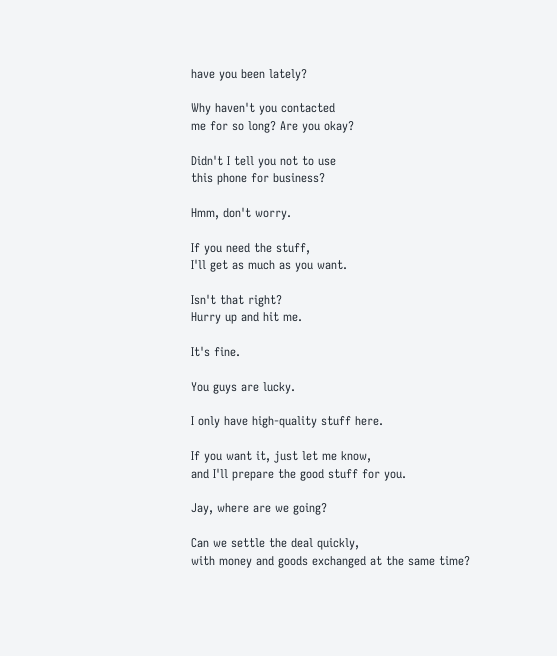have you been lately?

Why haven't you contacted
me for so long? Are you okay?

Didn't I tell you not to use
this phone for business?

Hmm, don't worry.

If you need the stuff,
I'll get as much as you want.

Isn't that right?
Hurry up and hit me.

It's fine.

You guys are lucky.

I only have high-quality stuff here.

If you want it, just let me know,
and I'll prepare the good stuff for you.

Jay, where are we going?

Can we settle the deal quickly,
with money and goods exchanged at the same time?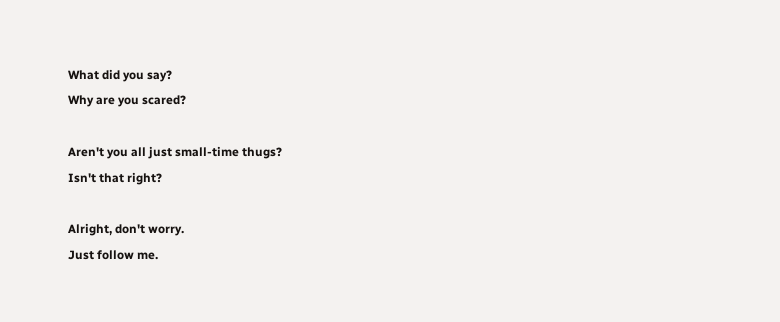What did you say?
Why are you scared?

Aren't you all just small-time thugs?
Isn't that right?

Alright, don't worry.
Just follow me.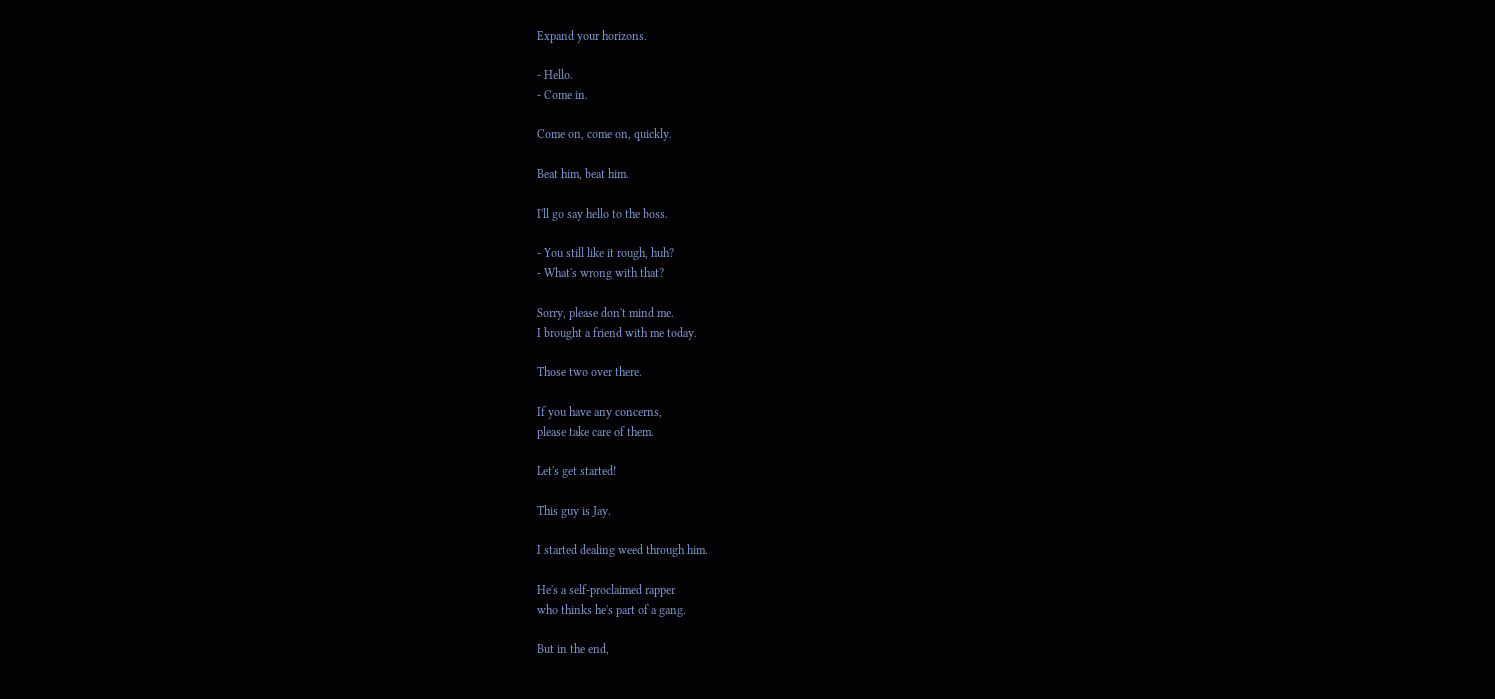Expand your horizons.

- Hello.
- Come in.

Come on, come on, quickly.

Beat him, beat him.

I'll go say hello to the boss.

- You still like it rough, huh?
- What's wrong with that?

Sorry, please don't mind me.
I brought a friend with me today.

Those two over there.

If you have any concerns,
please take care of them.

Let's get started!

This guy is Jay.

I started dealing weed through him.

He's a self-proclaimed rapper
who thinks he's part of a gang.

But in the end,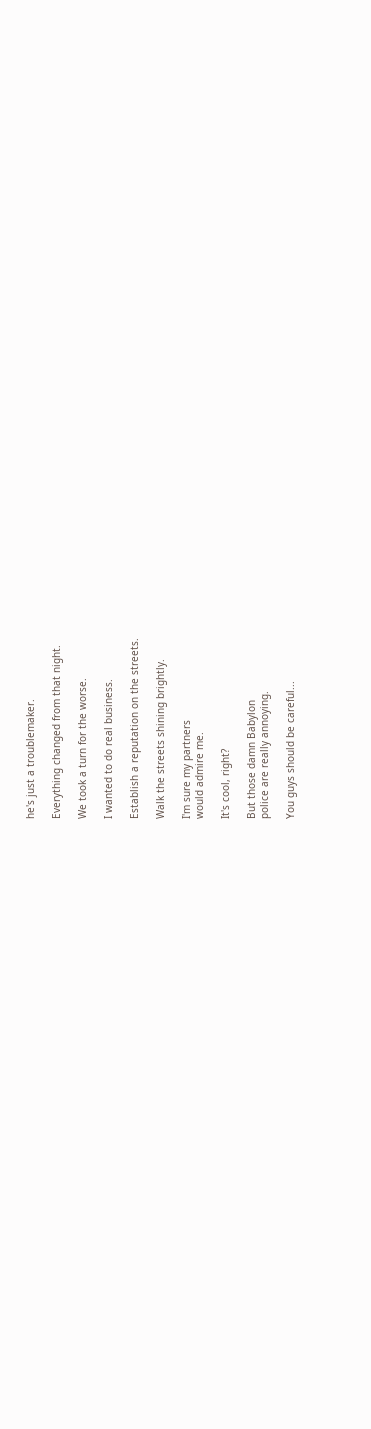he's just a troublemaker.

Everything changed from that night.

We took a turn for the worse.

I wanted to do real business.

Establish a reputation on the streets.

Walk the streets shining brightly.

I'm sure my partners
would admire me.

It's cool, right?

But those damn Babylon
police are really annoying.

You guys should be careful...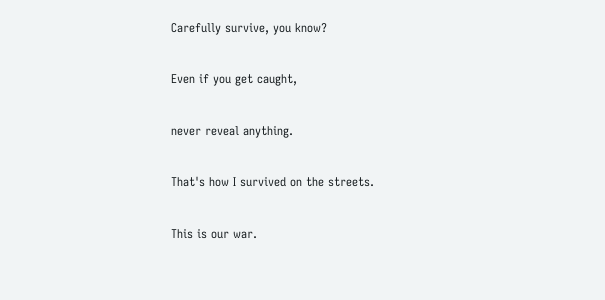Carefully survive, you know?

Even if you get caught,

never reveal anything.

That's how I survived on the streets.

This is our war.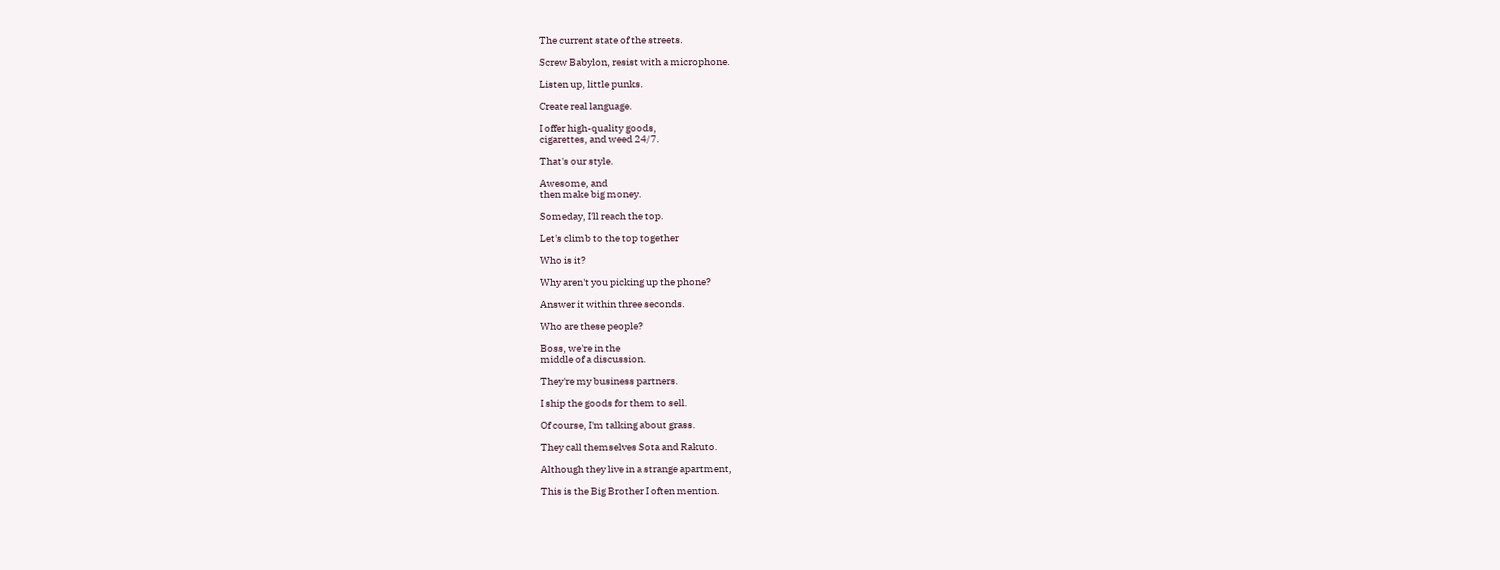The current state of the streets.

Screw Babylon, resist with a microphone.

Listen up, little punks.

Create real language.

I offer high-quality goods,
cigarettes, and weed 24/7.

That's our style.

Awesome, and
then make big money.

Someday, I'll reach the top.

Let's climb to the top together

Who is it?

Why aren't you picking up the phone?

Answer it within three seconds.

Who are these people?

Boss, we're in the
middle of a discussion.

They're my business partners.

I ship the goods for them to sell.

Of course, I'm talking about grass.

They call themselves Sota and Rakuto.

Although they live in a strange apartment,

This is the Big Brother I often mention.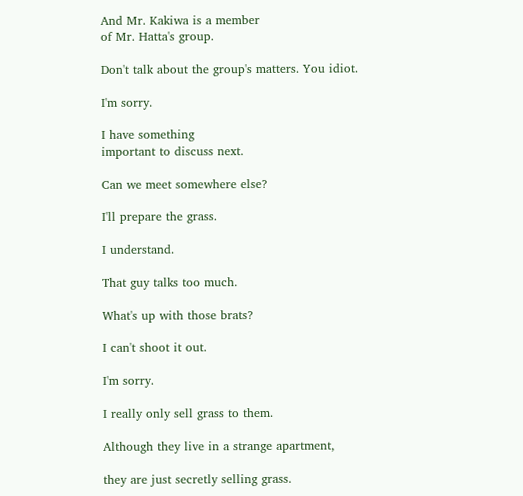And Mr. Kakiwa is a member
of Mr. Hatta's group.

Don't talk about the group's matters. You idiot.

I'm sorry.

I have something
important to discuss next.

Can we meet somewhere else?

I'll prepare the grass.

I understand.

That guy talks too much.

What's up with those brats?

I can't shoot it out.

I'm sorry.

I really only sell grass to them.

Although they live in a strange apartment,

they are just secretly selling grass.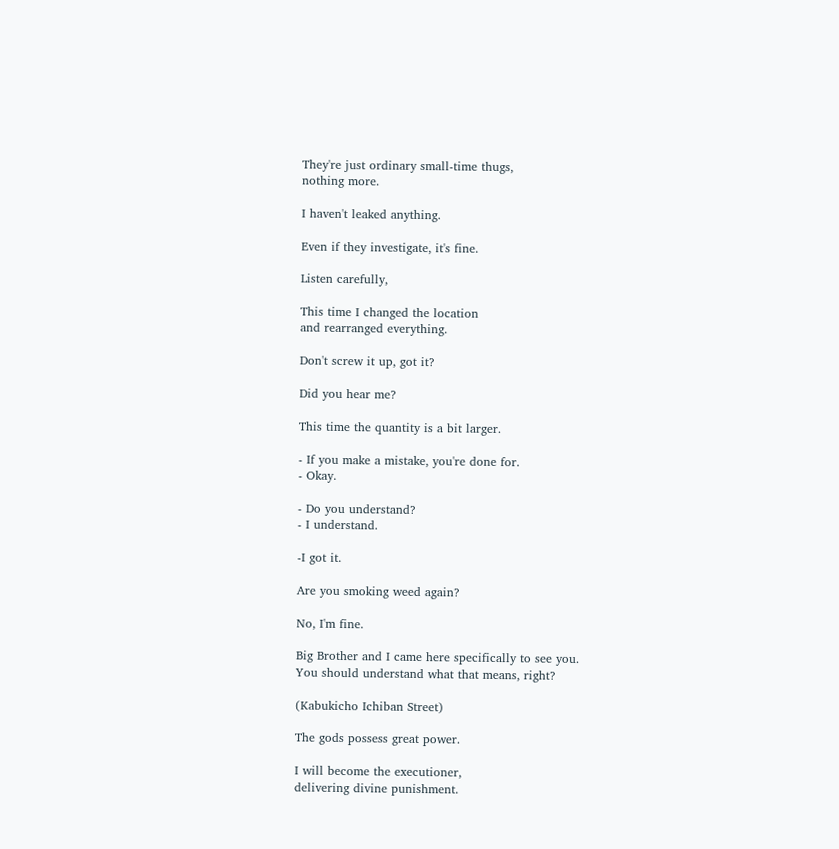They're just ordinary small-time thugs,
nothing more.

I haven't leaked anything.

Even if they investigate, it's fine.

Listen carefully,

This time I changed the location
and rearranged everything.

Don't screw it up, got it?

Did you hear me?

This time the quantity is a bit larger.

- If you make a mistake, you're done for.
- Okay.

- Do you understand?
- I understand.

-I got it.

Are you smoking weed again?

No, I'm fine.

Big Brother and I came here specifically to see you.
You should understand what that means, right?

(Kabukicho Ichiban Street)

The gods possess great power.

I will become the executioner,
delivering divine punishment.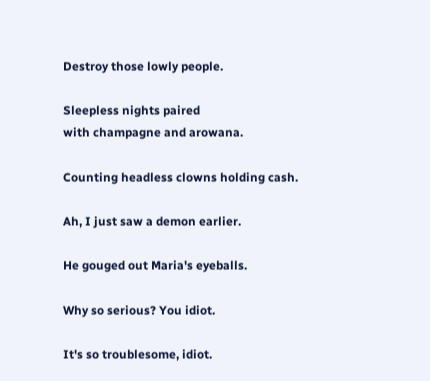Destroy those lowly people.

Sleepless nights paired
with champagne and arowana.

Counting headless clowns holding cash.

Ah, I just saw a demon earlier.

He gouged out Maria's eyeballs.

Why so serious? You idiot.

It's so troublesome, idiot.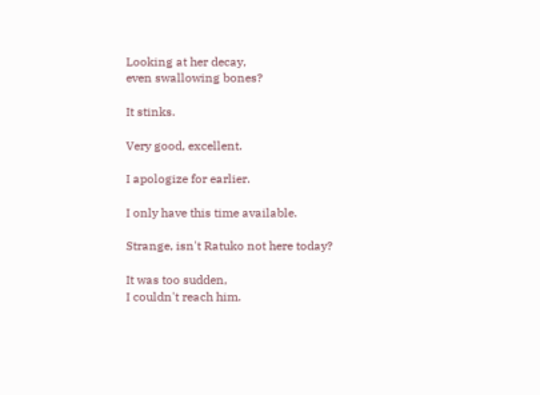Looking at her decay,
even swallowing bones?

It stinks.

Very good, excellent.

I apologize for earlier.

I only have this time available.

Strange, isn't Ratuko not here today?

It was too sudden,
I couldn't reach him.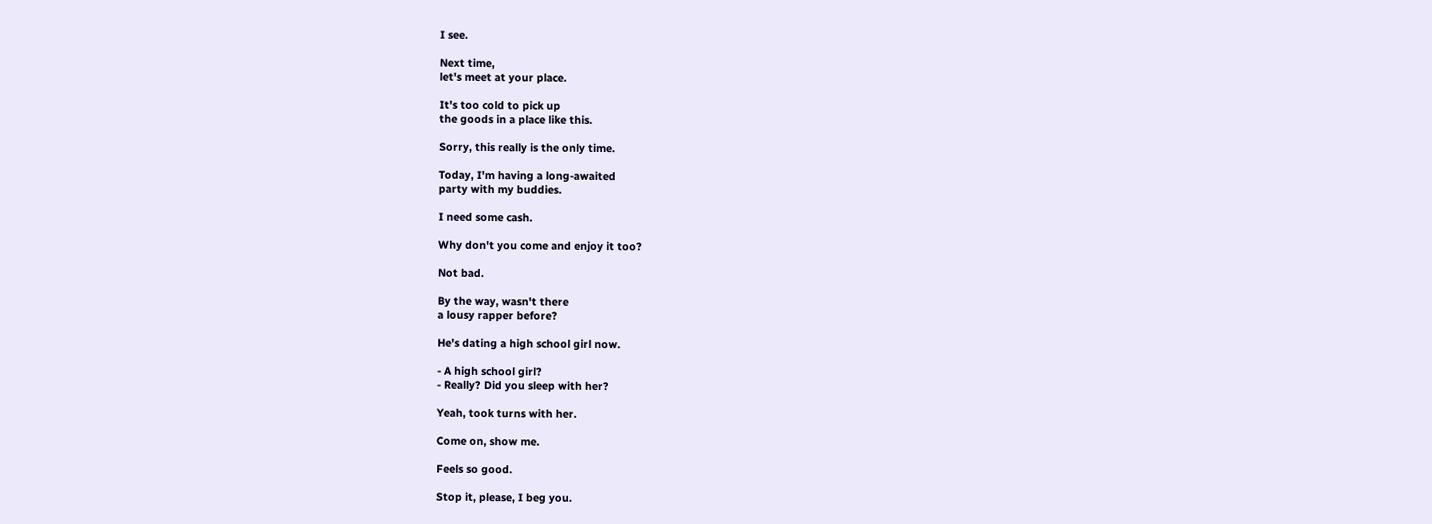I see.

Next time,
let's meet at your place.

It's too cold to pick up
the goods in a place like this.

Sorry, this really is the only time.

Today, I'm having a long-awaited
party with my buddies.

I need some cash.

Why don't you come and enjoy it too?

Not bad.

By the way, wasn't there
a lousy rapper before?

He's dating a high school girl now.

- A high school girl?
- Really? Did you sleep with her?

Yeah, took turns with her.

Come on, show me.

Feels so good.

Stop it, please, I beg you.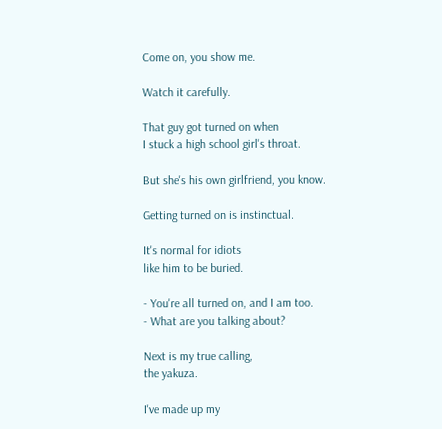Come on, you show me.

Watch it carefully.

That guy got turned on when
I stuck a high school girl's throat.

But she's his own girlfriend, you know.

Getting turned on is instinctual.

It's normal for idiots
like him to be buried.

- You're all turned on, and I am too.
- What are you talking about?

Next is my true calling,
the yakuza.

I've made up my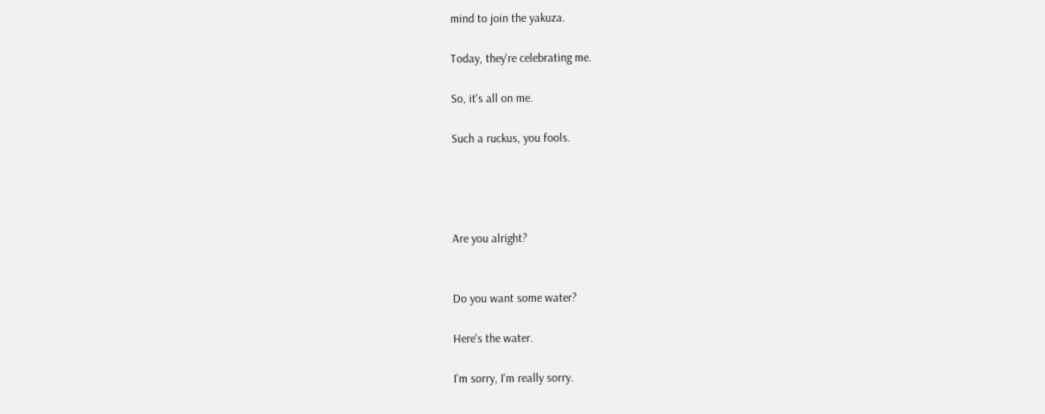mind to join the yakuza.

Today, they're celebrating me.

So, it's all on me.

Such a ruckus, you fools.




Are you alright?


Do you want some water?

Here's the water.

I'm sorry, I'm really sorry.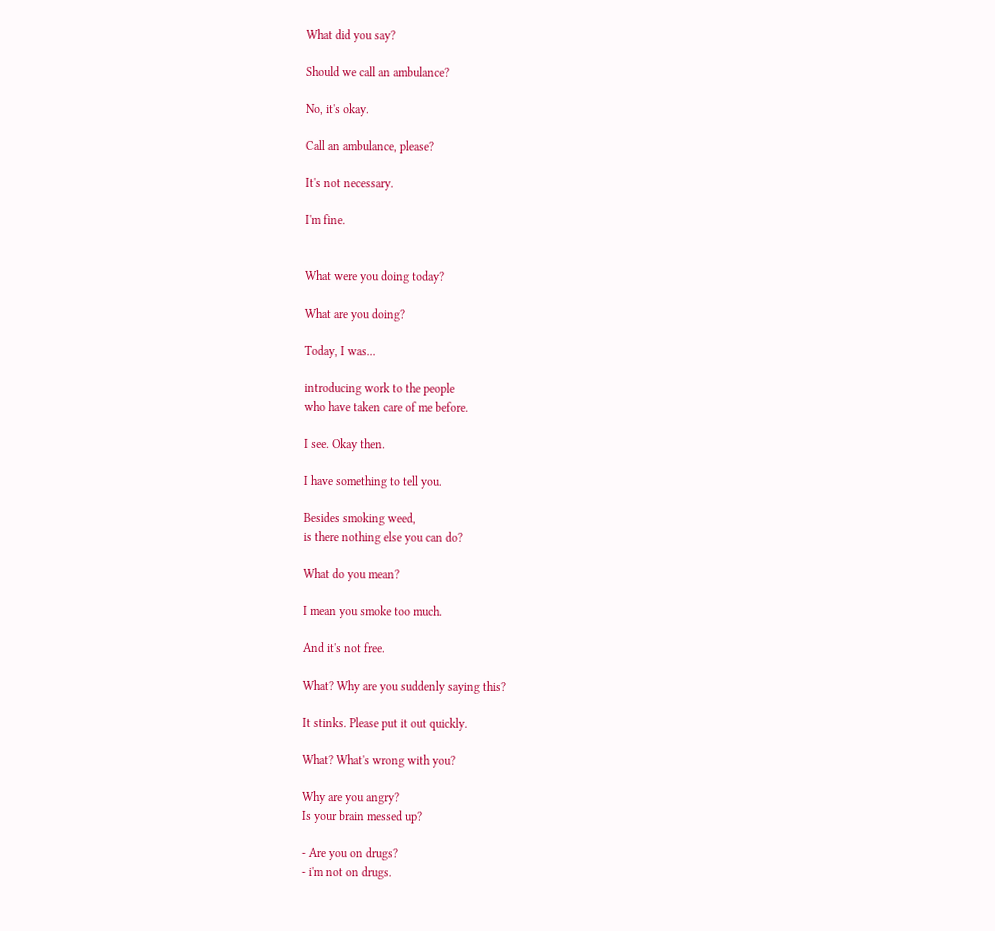What did you say?

Should we call an ambulance?

No, it's okay.

Call an ambulance, please?

It's not necessary.

I'm fine.


What were you doing today?

What are you doing?

Today, I was...

introducing work to the people
who have taken care of me before.

I see. Okay then.

I have something to tell you.

Besides smoking weed,
is there nothing else you can do?

What do you mean?

I mean you smoke too much.

And it's not free.

What? Why are you suddenly saying this?

It stinks. Please put it out quickly.

What? What's wrong with you?

Why are you angry?
Is your brain messed up?

- Are you on drugs?
- i'm not on drugs.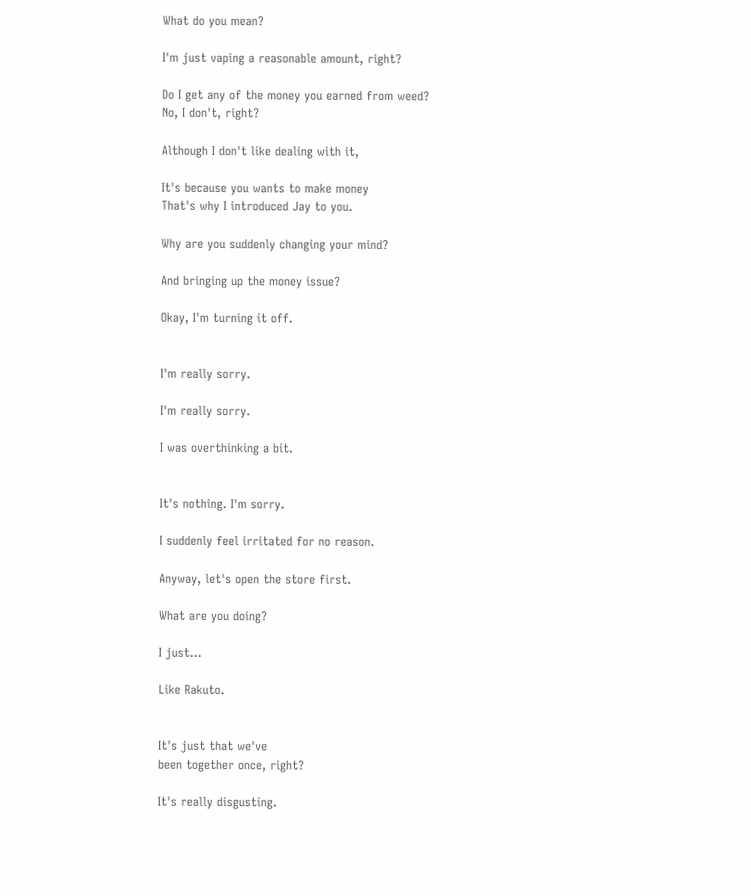What do you mean?

I'm just vaping a reasonable amount, right?

Do I get any of the money you earned from weed?
No, I don't, right?

Although I don't like dealing with it,

It's because you wants to make money
That's why I introduced Jay to you.

Why are you suddenly changing your mind?

And bringing up the money issue?

Okay, I'm turning it off.


I'm really sorry.

I'm really sorry.

I was overthinking a bit.


It's nothing. I'm sorry.

I suddenly feel irritated for no reason.

Anyway, let's open the store first.

What are you doing?

I just...

Like Rakuto.


It's just that we've
been together once, right?

It's really disgusting.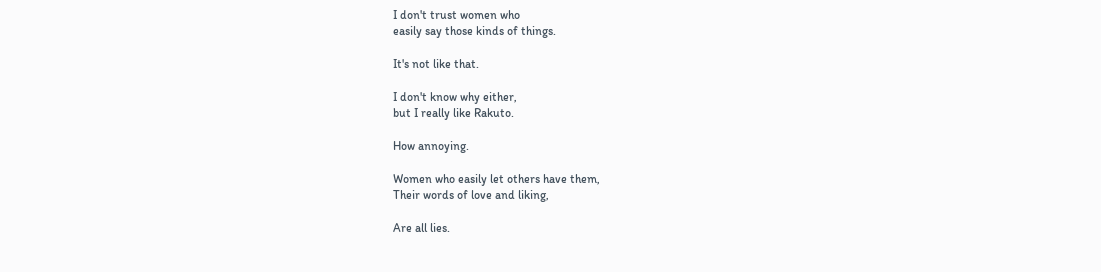I don't trust women who
easily say those kinds of things.

It's not like that.

I don't know why either,
but I really like Rakuto.

How annoying.

Women who easily let others have them,
Their words of love and liking,

Are all lies.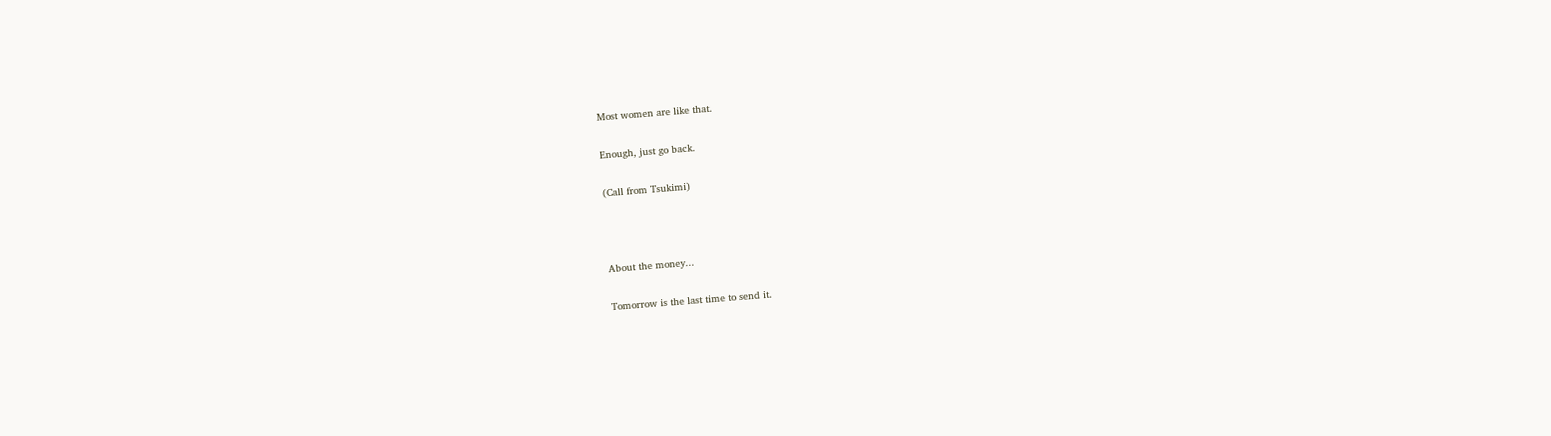Most women are like that.

Enough, just go back.

(Call from Tsukimi)



About the money...

Tomorrow is the last time to send it.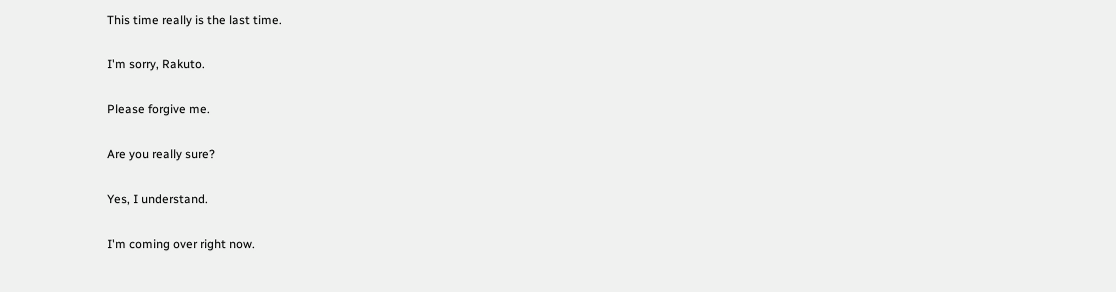This time really is the last time.

I'm sorry, Rakuto.

Please forgive me.

Are you really sure?

Yes, I understand.

I'm coming over right now.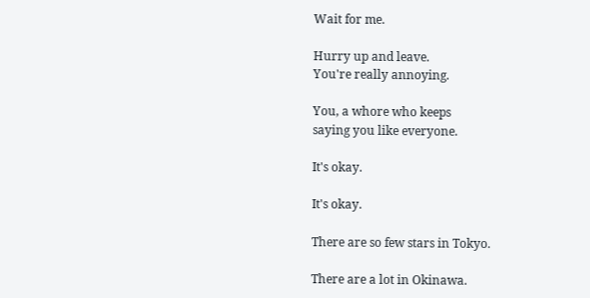Wait for me.

Hurry up and leave.
You're really annoying.

You, a whore who keeps
saying you like everyone.

It's okay.

It's okay.

There are so few stars in Tokyo.

There are a lot in Okinawa.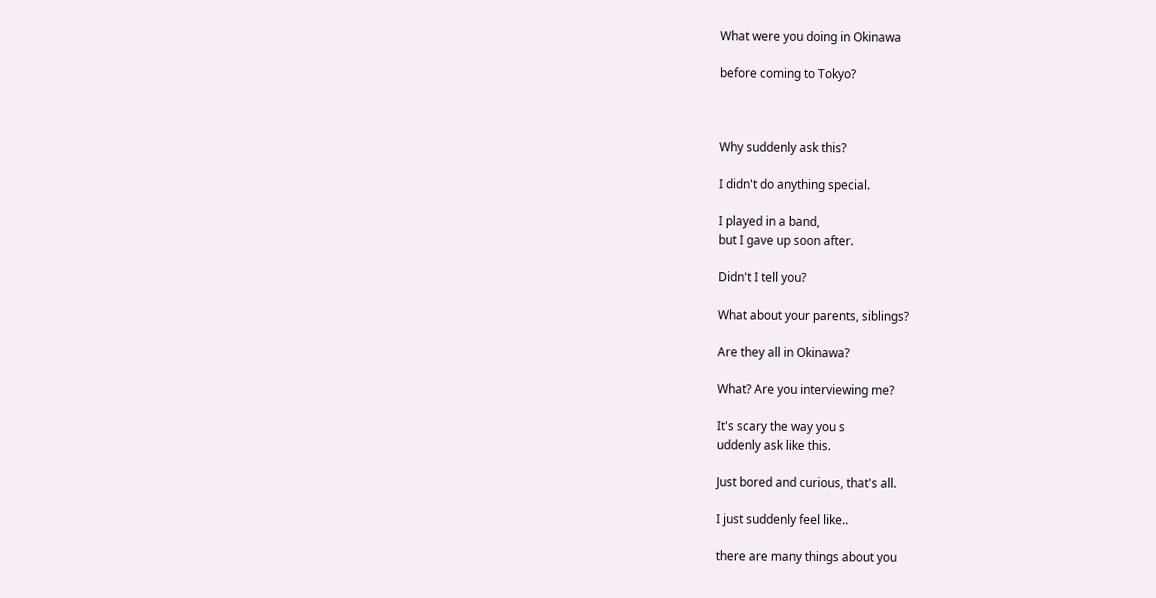What were you doing in Okinawa

before coming to Tokyo?



Why suddenly ask this?

I didn't do anything special.

I played in a band,
but I gave up soon after.

Didn't I tell you?

What about your parents, siblings?

Are they all in Okinawa?

What? Are you interviewing me?

It's scary the way you s
uddenly ask like this.

Just bored and curious, that's all.

I just suddenly feel like..

there are many things about you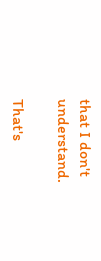that I don't understand.

That's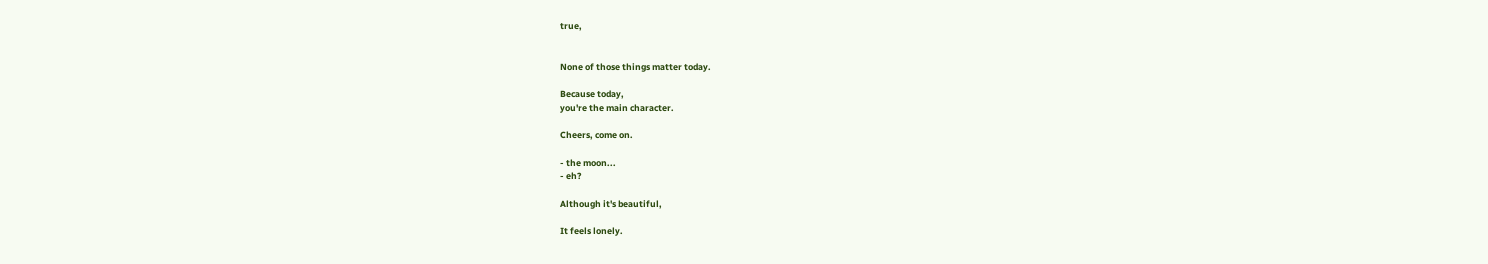true,


None of those things matter today.

Because today,
you're the main character.

Cheers, come on.

- the moon...
- eh?

Although it's beautiful,

It feels lonely.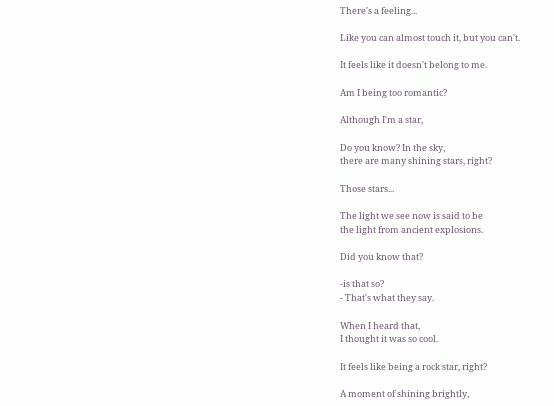There's a feeling...

Like you can almost touch it, but you can't.

It feels like it doesn't belong to me.

Am I being too romantic?

Although I'm a star,

Do you know? In the sky,
there are many shining stars, right?

Those stars...

The light we see now is said to be
the light from ancient explosions.

Did you know that?

-is that so?
- That's what they say.

When I heard that,
I thought it was so cool.

It feels like being a rock star, right?

A moment of shining brightly,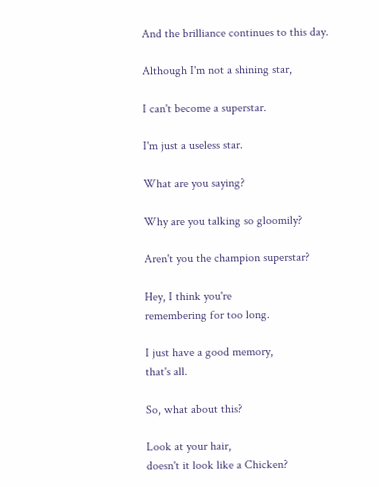And the brilliance continues to this day.

Although I'm not a shining star,

I can't become a superstar.

I'm just a useless star.

What are you saying?

Why are you talking so gloomily?

Aren't you the champion superstar?

Hey, I think you're
remembering for too long.

I just have a good memory,
that's all.

So, what about this?

Look at your hair,
doesn't it look like a Chicken?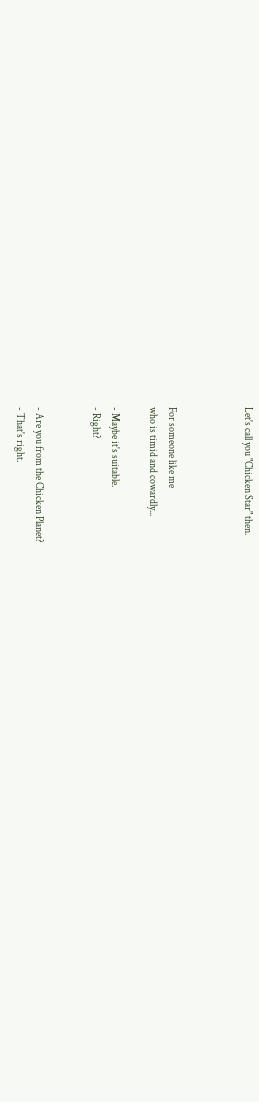Let's call you "Chicken Star" then.



For someone like me
who is timid and cowardly...

- Maybe it's suitable.
- Right?


- Are you from the Chicken Planet?
- That's right.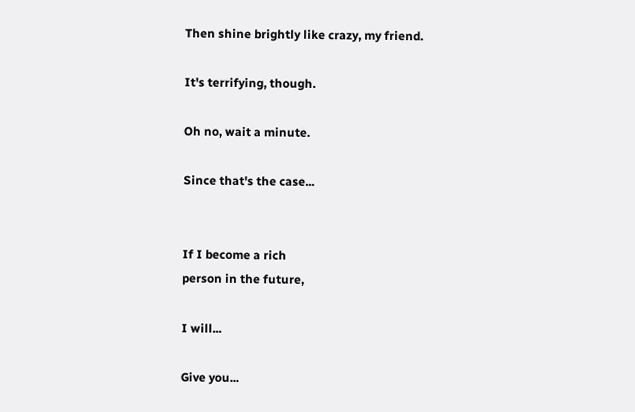Then shine brightly like crazy, my friend.

It's terrifying, though.

Oh no, wait a minute.

Since that's the case...


If I become a rich
person in the future,

I will...

Give you...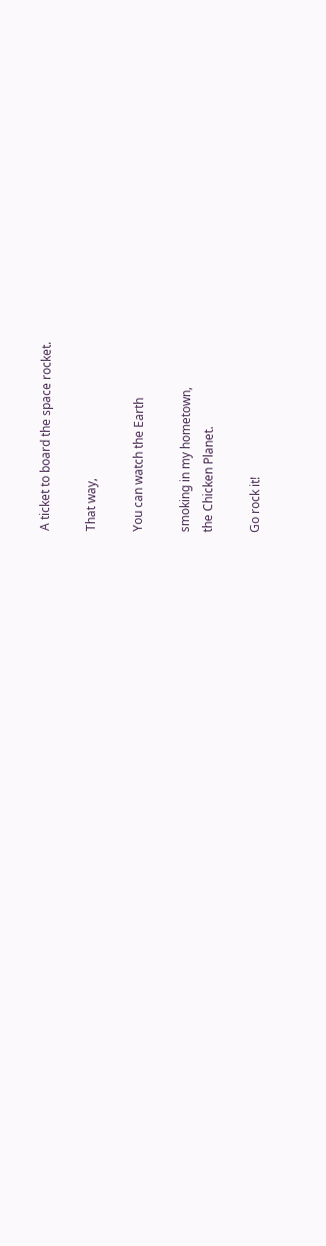A ticket to board the space rocket.

That way,

You can watch the Earth

smoking in my hometown,
the Chicken Planet.

Go rock it!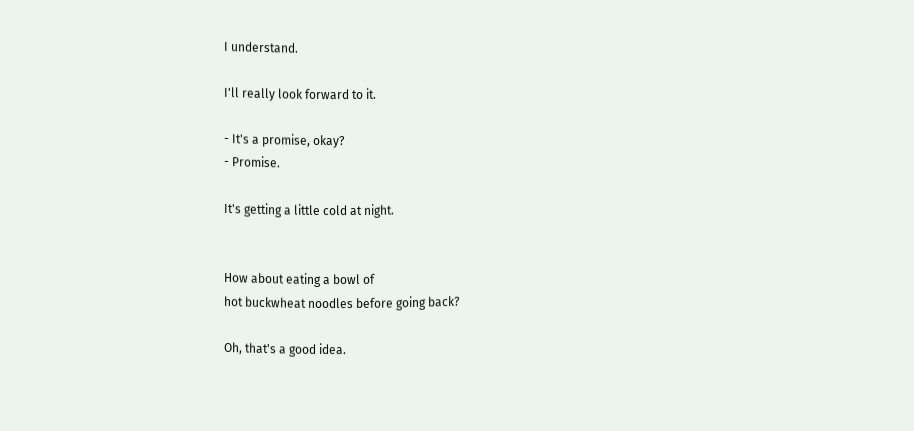I understand.

I'll really look forward to it.

- It's a promise, okay?
- Promise.

It's getting a little cold at night.


How about eating a bowl of
hot buckwheat noodles before going back?

Oh, that's a good idea.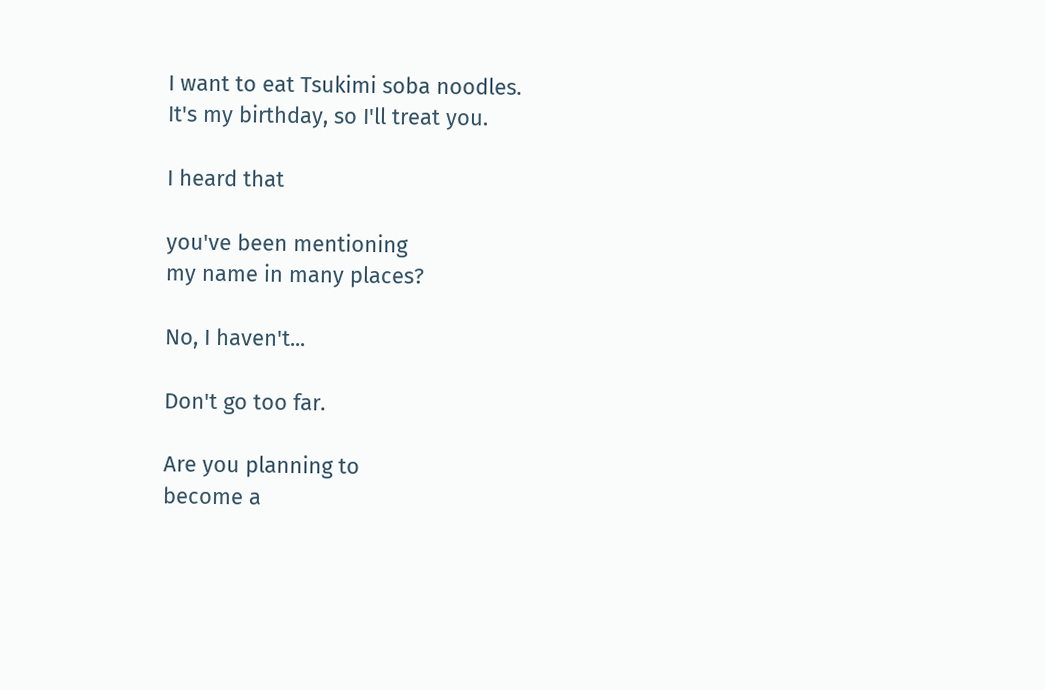I want to eat Tsukimi soba noodles.
It's my birthday, so I'll treat you.

I heard that

you've been mentioning
my name in many places?

No, I haven't...

Don't go too far.

Are you planning to
become a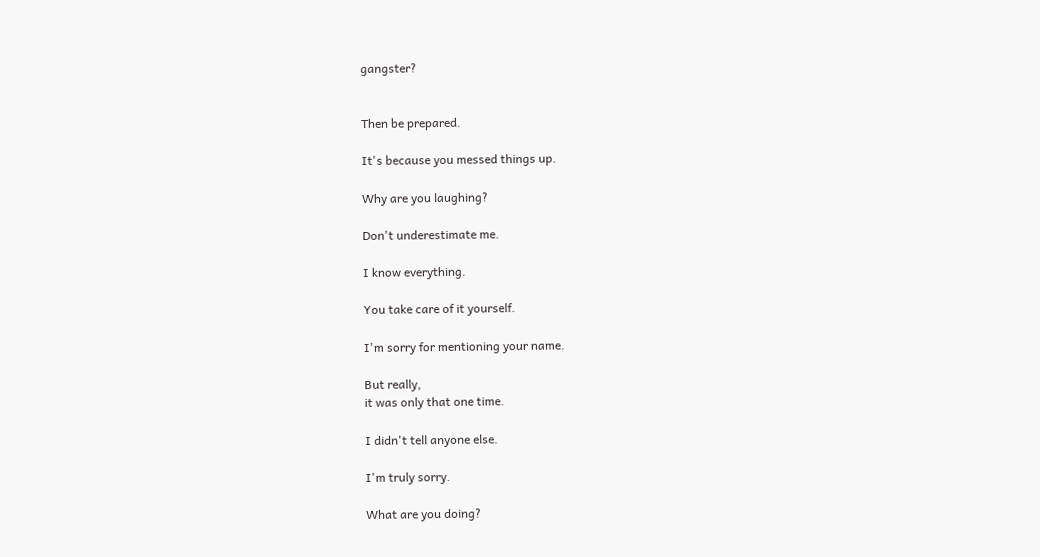gangster?


Then be prepared.

It's because you messed things up.

Why are you laughing?

Don't underestimate me.

I know everything.

You take care of it yourself.

I'm sorry for mentioning your name.

But really,
it was only that one time.

I didn't tell anyone else.

I'm truly sorry.

What are you doing?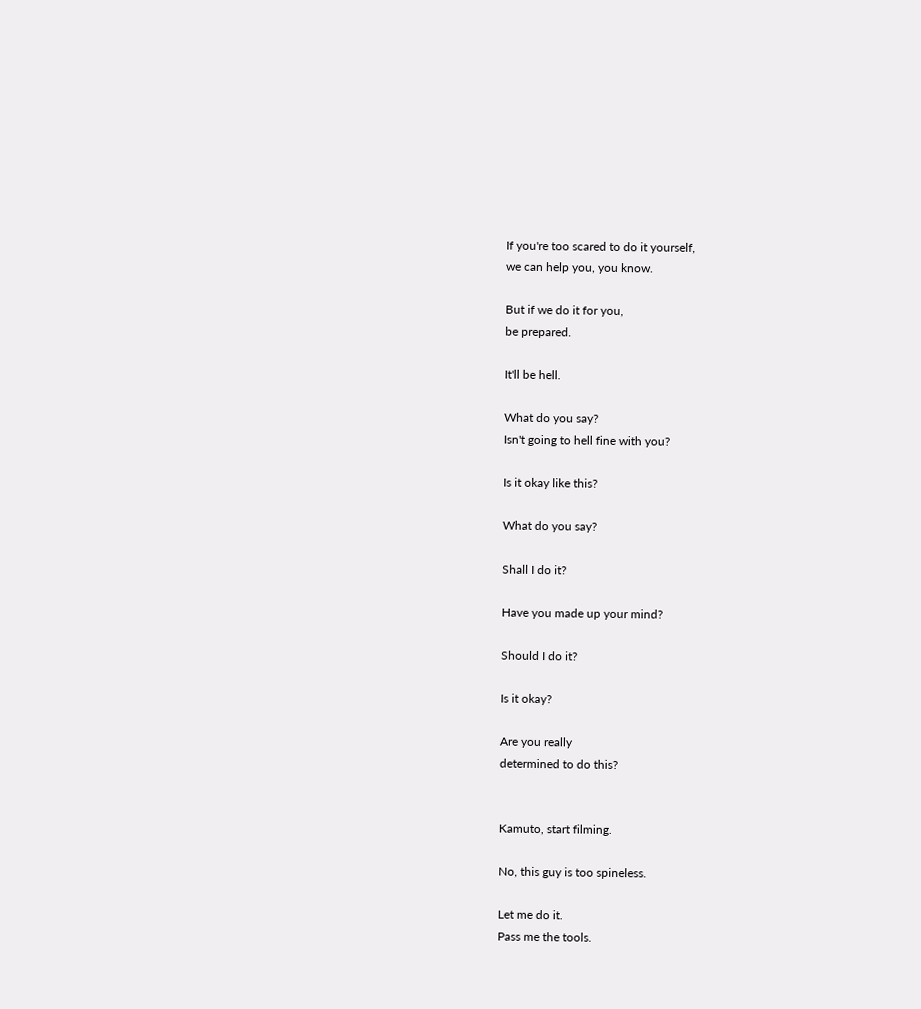If you're too scared to do it yourself,
we can help you, you know.

But if we do it for you,
be prepared.

It'll be hell.

What do you say?
Isn't going to hell fine with you?

Is it okay like this?

What do you say?

Shall I do it?

Have you made up your mind?

Should I do it?

Is it okay?

Are you really
determined to do this?


Kamuto, start filming.

No, this guy is too spineless.

Let me do it.
Pass me the tools.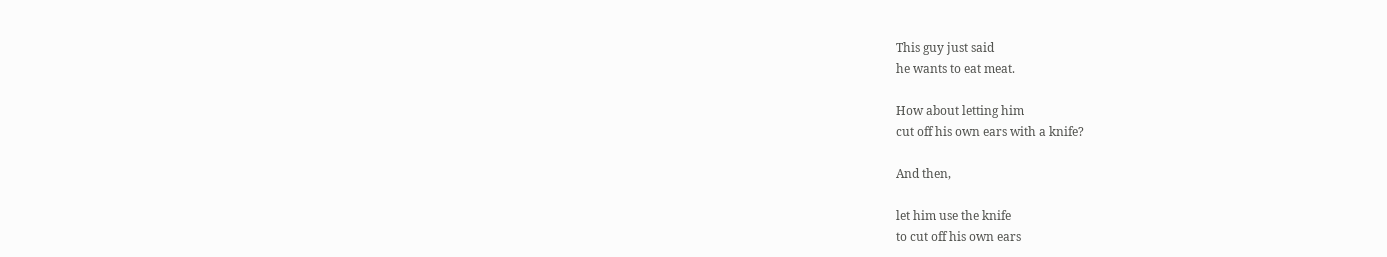This guy just said
he wants to eat meat.

How about letting him
cut off his own ears with a knife?

And then,

let him use the knife
to cut off his own ears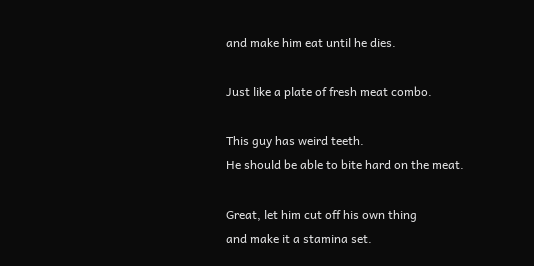and make him eat until he dies.

Just like a plate of fresh meat combo.

This guy has weird teeth.
He should be able to bite hard on the meat.

Great, let him cut off his own thing
and make it a stamina set.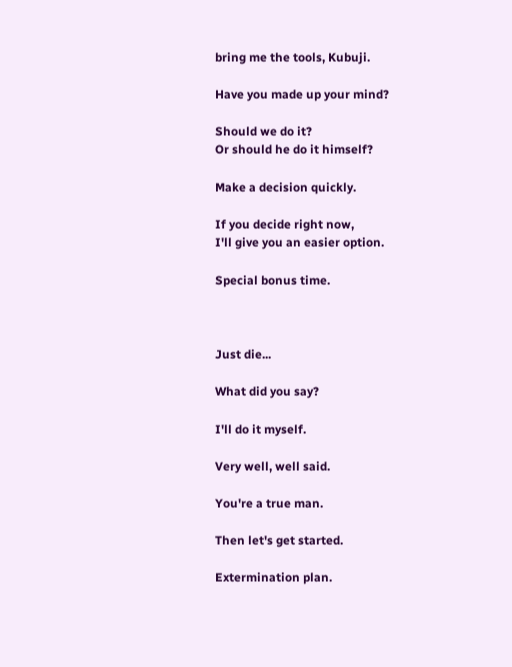bring me the tools, Kubuji.

Have you made up your mind?

Should we do it?
Or should he do it himself?

Make a decision quickly.

If you decide right now,
I'll give you an easier option.

Special bonus time.



Just die...

What did you say?

I'll do it myself.

Very well, well said.

You're a true man.

Then let's get started.

Extermination plan.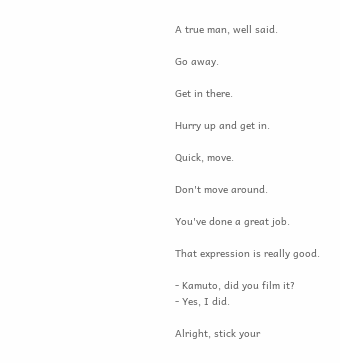A true man, well said.

Go away.

Get in there.

Hurry up and get in.

Quick, move.

Don't move around.

You've done a great job.

That expression is really good.

- Kamuto, did you film it?
- Yes, I did.

Alright, stick your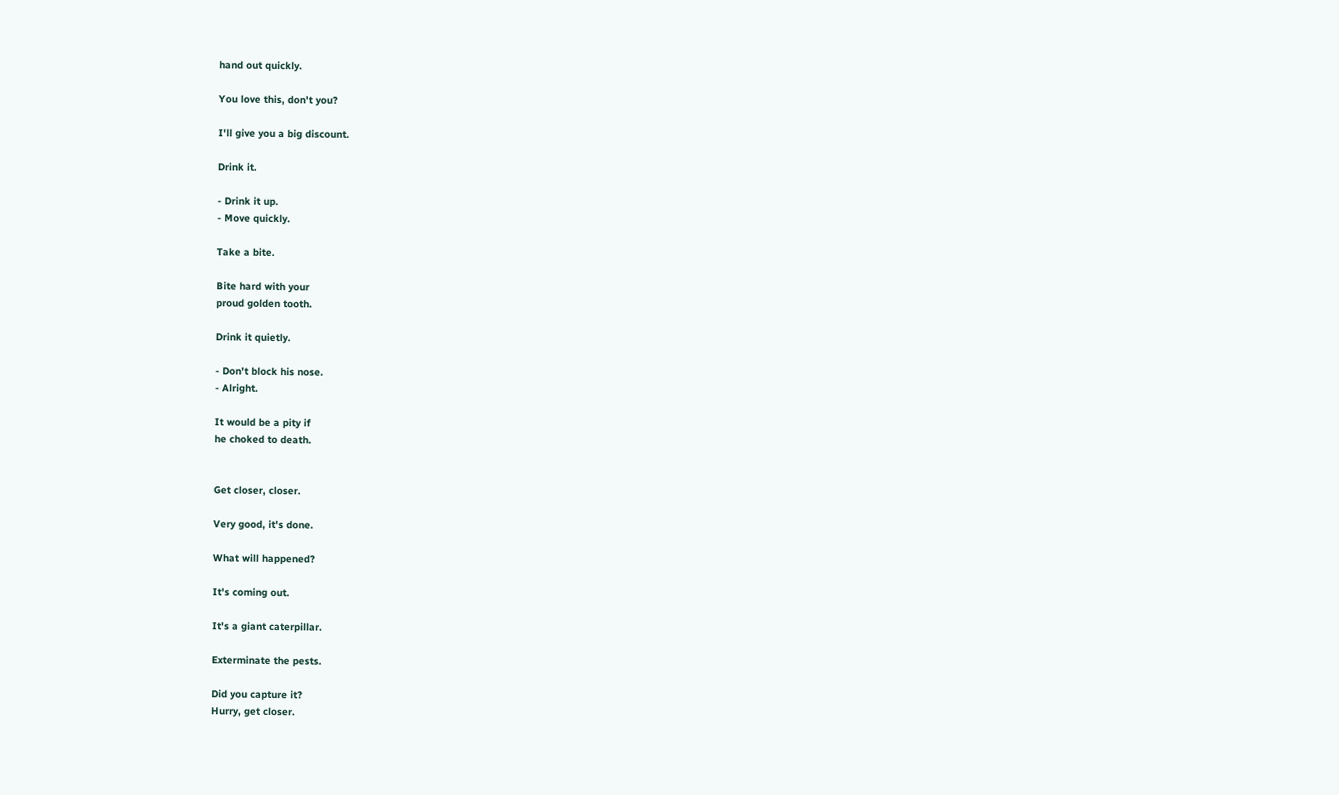hand out quickly.

You love this, don't you?

I'll give you a big discount.

Drink it.

- Drink it up.
- Move quickly.

Take a bite.

Bite hard with your
proud golden tooth.

Drink it quietly.

- Don't block his nose.
- Alright.

It would be a pity if
he choked to death.


Get closer, closer.

Very good, it's done.

What will happened?

It's coming out.

It's a giant caterpillar.

Exterminate the pests.

Did you capture it?
Hurry, get closer.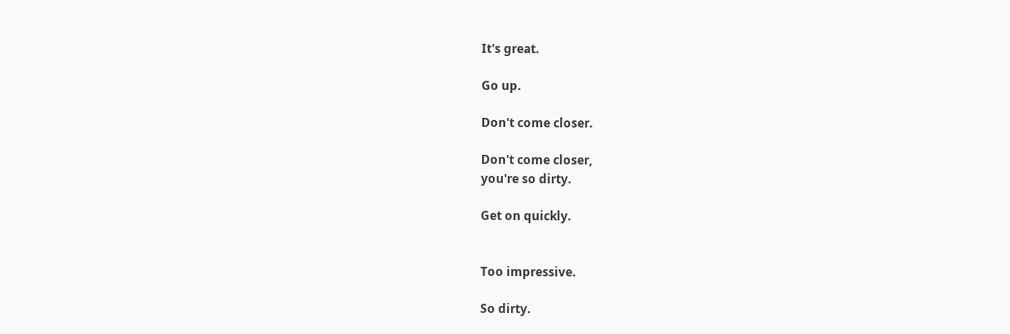It's great.

Go up.

Don't come closer.

Don't come closer,
you're so dirty.

Get on quickly.


Too impressive.

So dirty.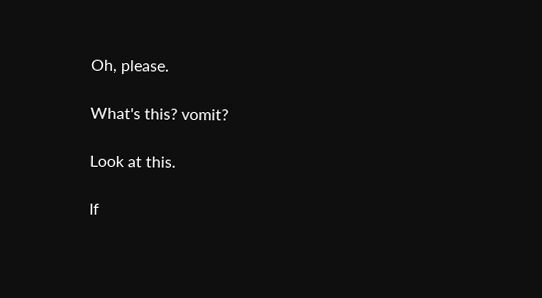Oh, please.

What's this? vomit?

Look at this.

If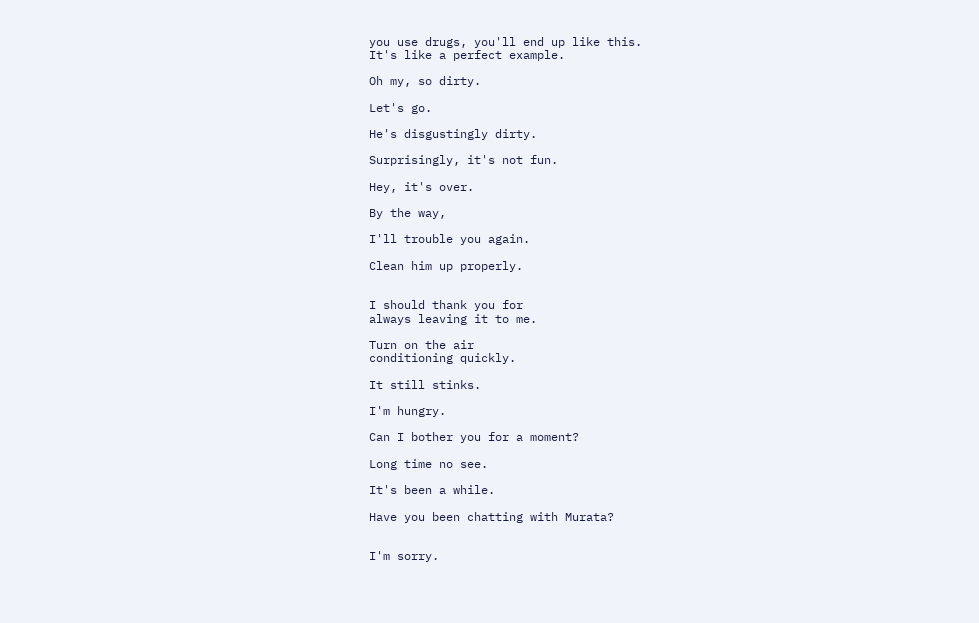you use drugs, you'll end up like this.
It's like a perfect example.

Oh my, so dirty.

Let's go.

He's disgustingly dirty.

Surprisingly, it's not fun.

Hey, it's over.

By the way,

I'll trouble you again.

Clean him up properly.


I should thank you for
always leaving it to me.

Turn on the air
conditioning quickly.

It still stinks.

I'm hungry.

Can I bother you for a moment?

Long time no see.

It's been a while.

Have you been chatting with Murata?


I'm sorry.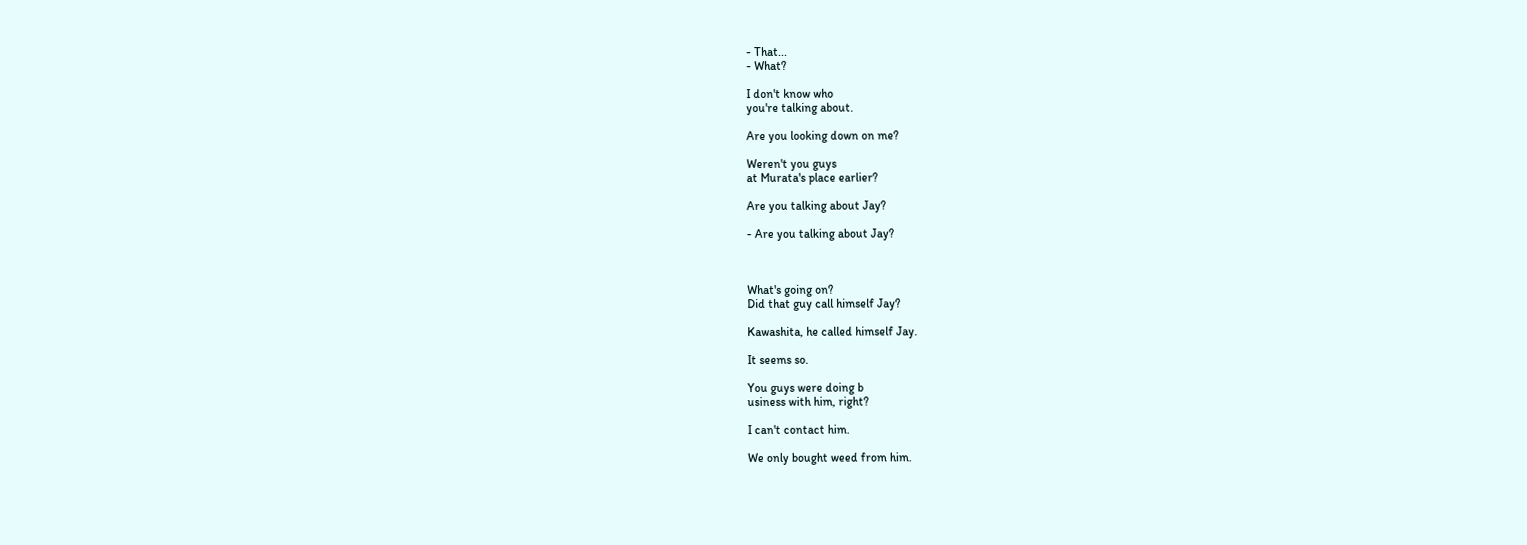- That...
- What?

I don't know who
you're talking about.

Are you looking down on me?

Weren't you guys
at Murata's place earlier?

Are you talking about Jay?

- Are you talking about Jay?



What's going on?
Did that guy call himself Jay?

Kawashita, he called himself Jay.

It seems so.

You guys were doing b
usiness with him, right?

I can't contact him.

We only bought weed from him.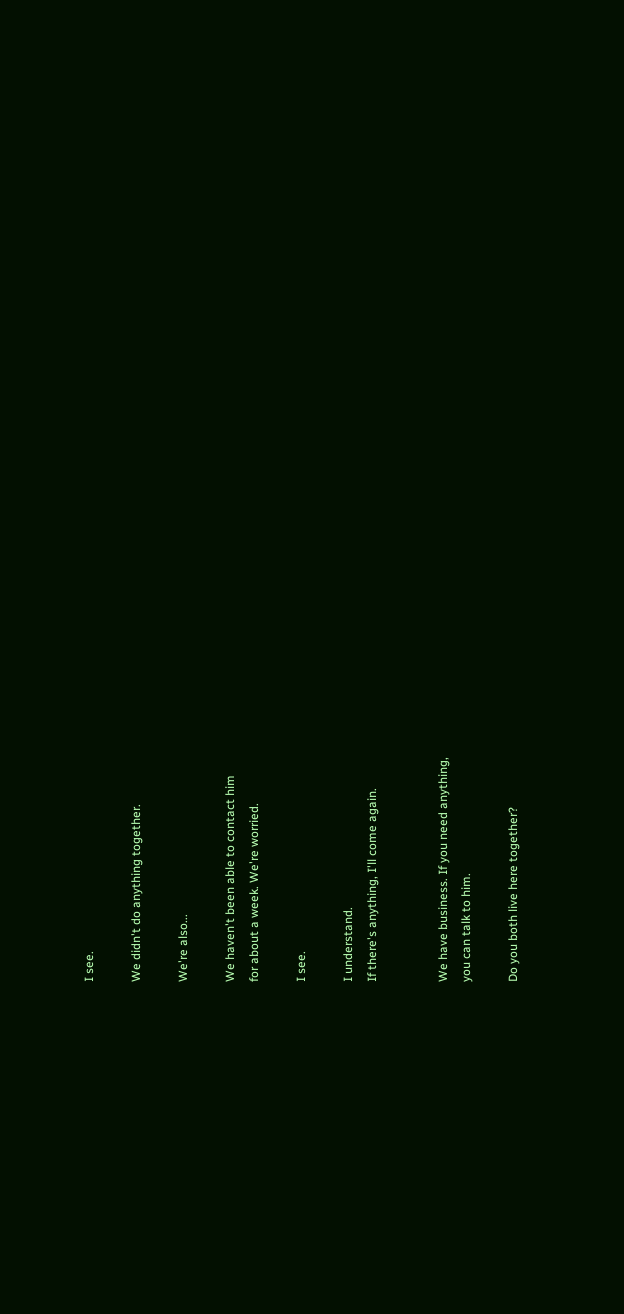I see.

We didn't do anything together.

We're also...

We haven't been able to contact him
for about a week. We're worried.

I see.

I understand.
If there's anything, I'll come again.


We have business. If you need anything,
you can talk to him.

Do you both live here together?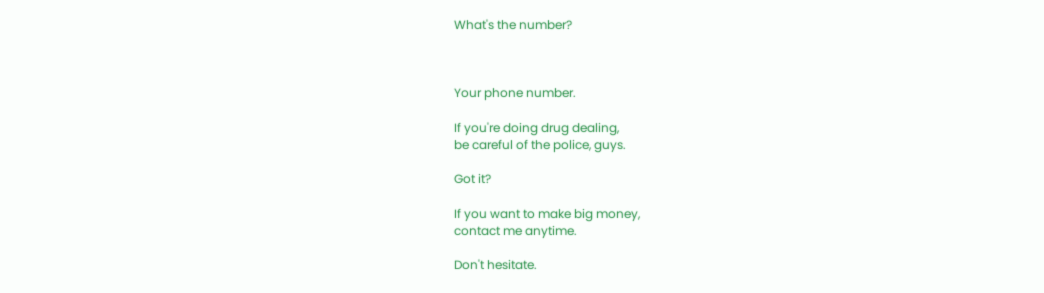What's the number?



Your phone number.

If you're doing drug dealing,
be careful of the police, guys.

Got it?

If you want to make big money,
contact me anytime.

Don't hesitate.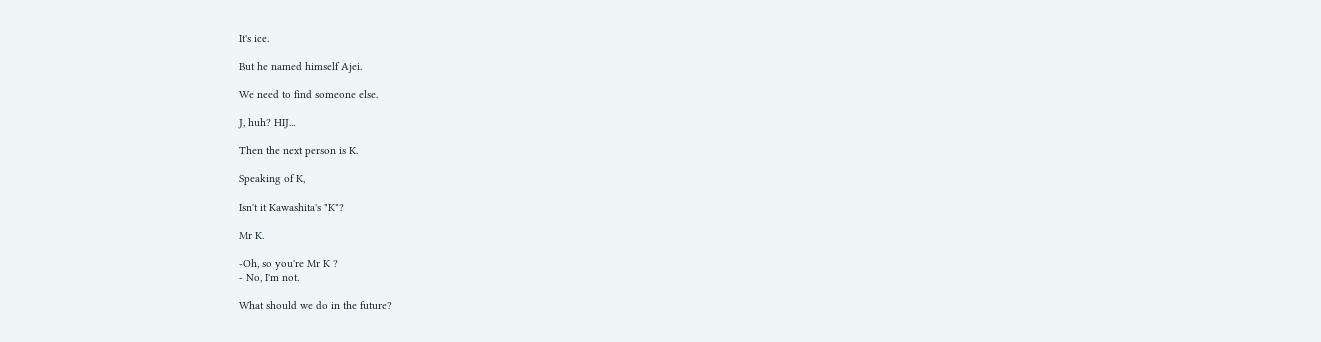It's ice.

But he named himself Ajei.

We need to find someone else.

J, huh? HIJ...

Then the next person is K.

Speaking of K,

Isn't it Kawashita's "K"?

Mr K.

-Oh, so you're Mr K ?
- No, I'm not.

What should we do in the future?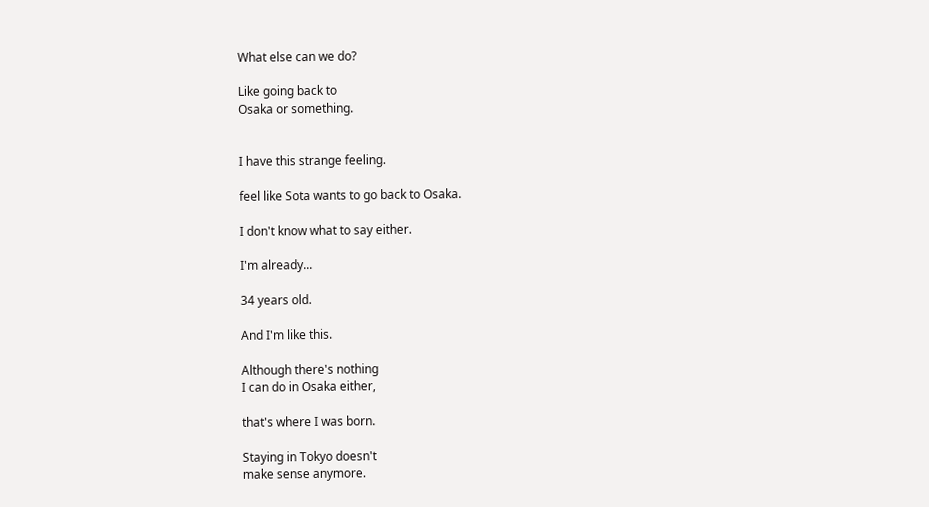What else can we do?

Like going back to
Osaka or something.


I have this strange feeling.

feel like Sota wants to go back to Osaka.

I don't know what to say either.

I'm already...

34 years old.

And I'm like this.

Although there's nothing
I can do in Osaka either,

that's where I was born.

Staying in Tokyo doesn't
make sense anymore.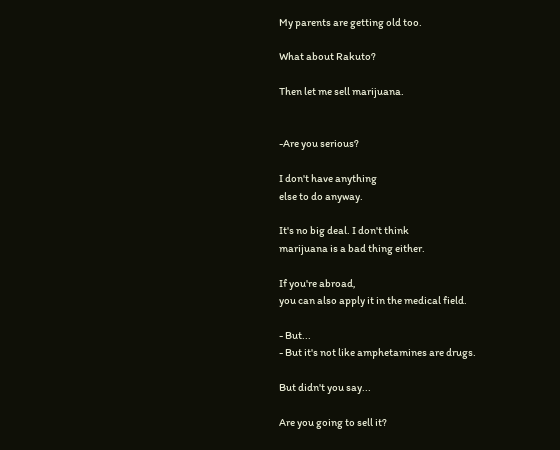My parents are getting old too.

What about Rakuto?

Then let me sell marijuana.


-Are you serious?

I don't have anything
else to do anyway.

It's no big deal. I don't think
marijuana is a bad thing either.

If you're abroad,
you can also apply it in the medical field.

- But...
- But it's not like amphetamines are drugs.

But didn't you say...

Are you going to sell it?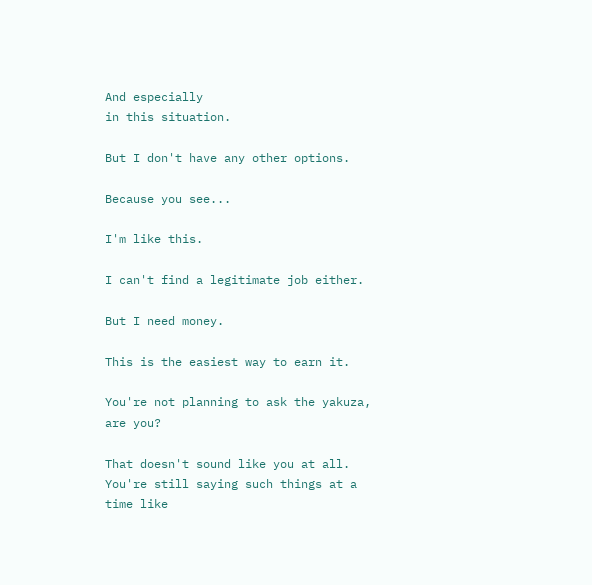And especially
in this situation.

But I don't have any other options.

Because you see...

I'm like this.

I can't find a legitimate job either.

But I need money.

This is the easiest way to earn it.

You're not planning to ask the yakuza, are you?

That doesn't sound like you at all.
You're still saying such things at a time like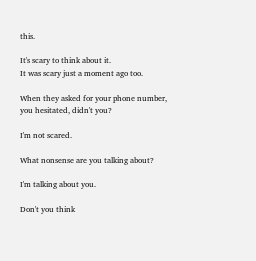this.

It's scary to think about it.
It was scary just a moment ago too.

When they asked for your phone number,
you hesitated, didn't you?

I'm not scared.

What nonsense are you talking about?

I'm talking about you.

Don't you think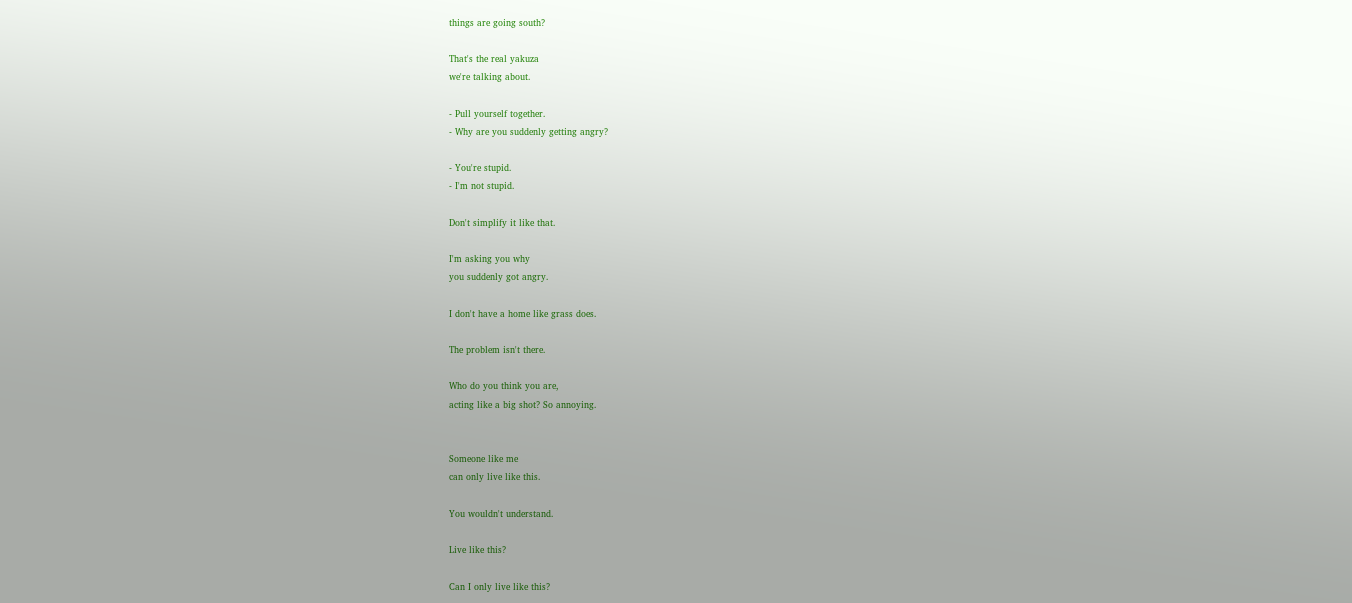things are going south?

That's the real yakuza
we're talking about.

- Pull yourself together.
- Why are you suddenly getting angry?

- You're stupid.
- I'm not stupid.

Don't simplify it like that.

I'm asking you why
you suddenly got angry.

I don't have a home like grass does.

The problem isn't there.

Who do you think you are,
acting like a big shot? So annoying.


Someone like me
can only live like this.

You wouldn't understand.

Live like this?

Can I only live like this?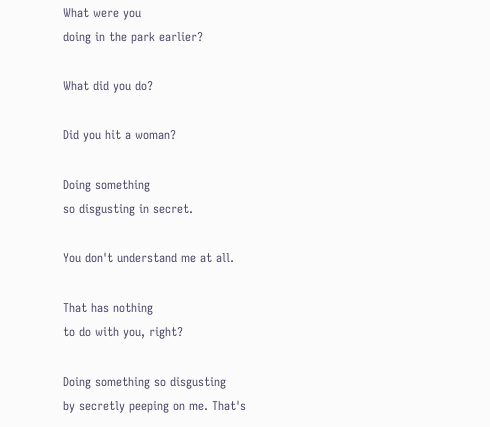What were you
doing in the park earlier?

What did you do?

Did you hit a woman?

Doing something
so disgusting in secret.

You don't understand me at all.

That has nothing
to do with you, right?

Doing something so disgusting
by secretly peeping on me. That's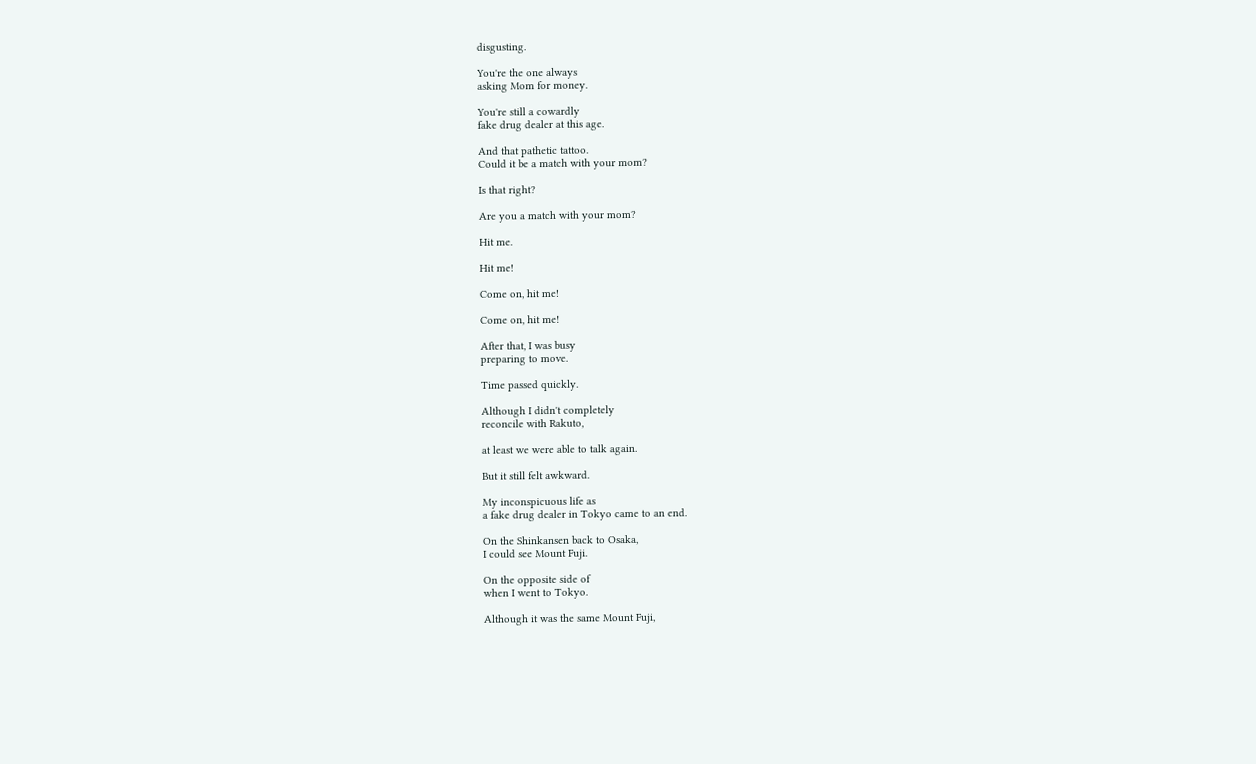disgusting.

You're the one always
asking Mom for money.

You're still a cowardly
fake drug dealer at this age.

And that pathetic tattoo.
Could it be a match with your mom?

Is that right?

Are you a match with your mom?

Hit me.

Hit me!

Come on, hit me!

Come on, hit me!

After that, I was busy
preparing to move.

Time passed quickly.

Although I didn't completely
reconcile with Rakuto,

at least we were able to talk again.

But it still felt awkward.

My inconspicuous life as
a fake drug dealer in Tokyo came to an end.

On the Shinkansen back to Osaka,
I could see Mount Fuji.

On the opposite side of
when I went to Tokyo.

Although it was the same Mount Fuji,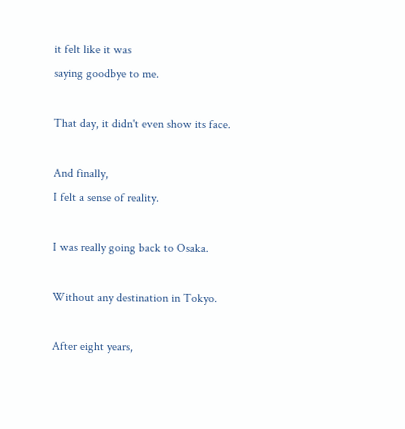it felt like it was
saying goodbye to me.

That day, it didn't even show its face.

And finally,
I felt a sense of reality.

I was really going back to Osaka.

Without any destination in Tokyo.

After eight years,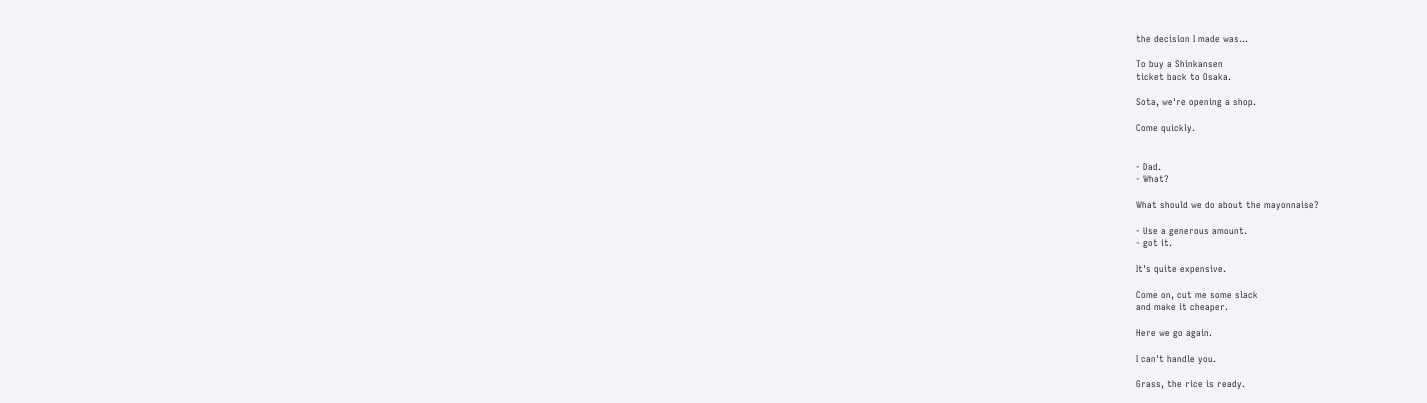the decision I made was...

To buy a Shinkansen
ticket back to Osaka.

Sota, we're opening a shop.

Come quickly.


- Dad.
- What?

What should we do about the mayonnaise?

- Use a generous amount.
- got it.

It's quite expensive.

Come on, cut me some slack
and make it cheaper.

Here we go again.

I can't handle you.

Grass, the rice is ready.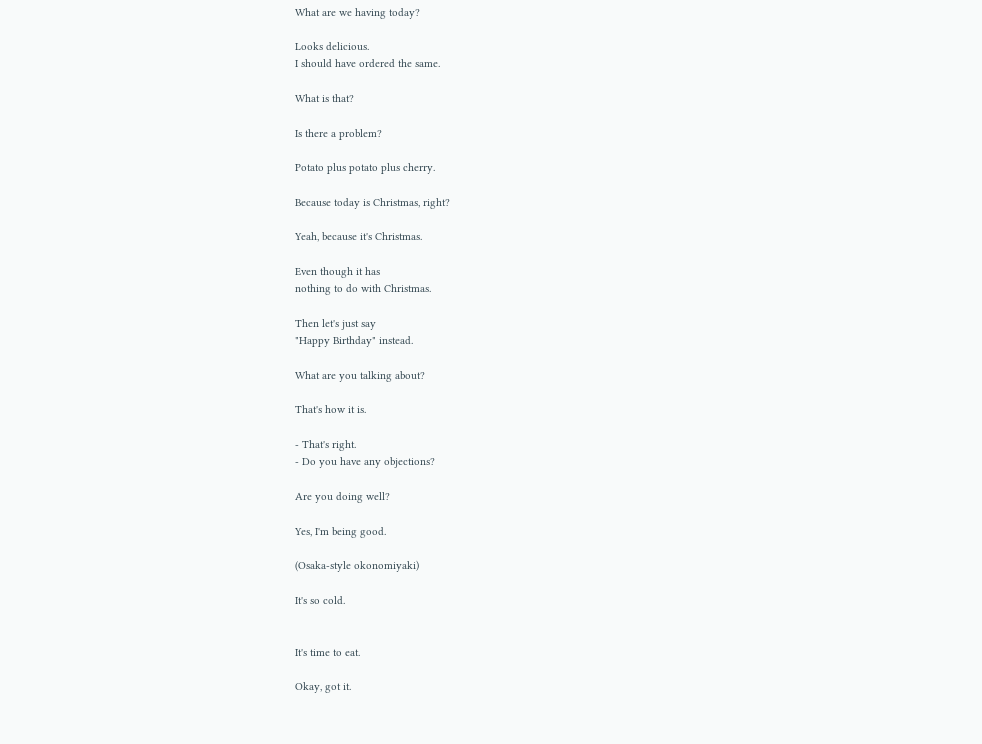What are we having today?

Looks delicious.
I should have ordered the same.

What is that?

Is there a problem?

Potato plus potato plus cherry.

Because today is Christmas, right?

Yeah, because it's Christmas.

Even though it has
nothing to do with Christmas.

Then let's just say
"Happy Birthday" instead.

What are you talking about?

That's how it is.

- That's right.
- Do you have any objections?

Are you doing well?

Yes, I'm being good.

(Osaka-style okonomiyaki)

It's so cold.


It's time to eat.

Okay, got it.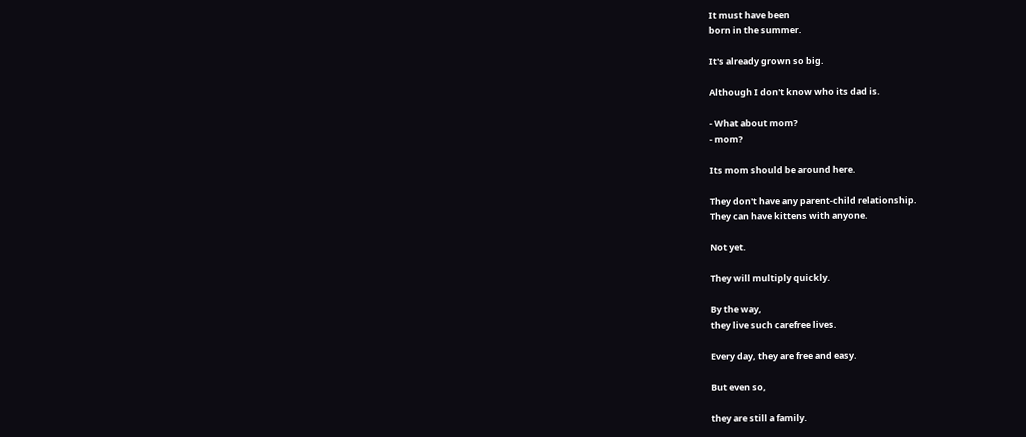It must have been
born in the summer.

It's already grown so big.

Although I don't know who its dad is.

- What about mom?
- mom?

Its mom should be around here.

They don't have any parent-child relationship.
They can have kittens with anyone.

Not yet.

They will multiply quickly.

By the way,
they live such carefree lives.

Every day, they are free and easy.

But even so,

they are still a family.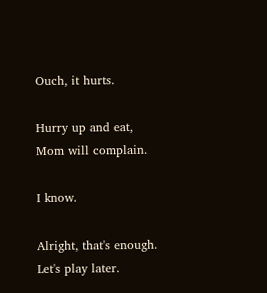Ouch, it hurts.

Hurry up and eat,
Mom will complain.

I know.

Alright, that's enough.
Let's play later.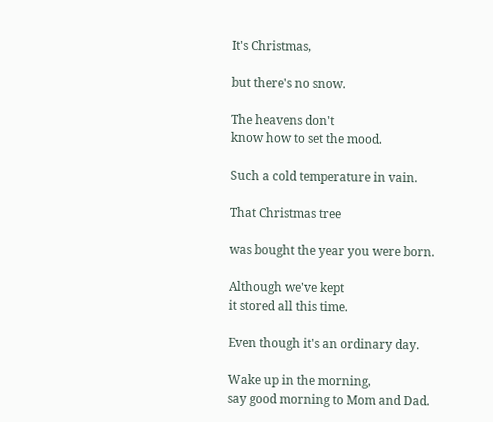It's Christmas,

but there's no snow.

The heavens don't
know how to set the mood.

Such a cold temperature in vain.

That Christmas tree

was bought the year you were born.

Although we've kept
it stored all this time.

Even though it's an ordinary day.

Wake up in the morning,
say good morning to Mom and Dad.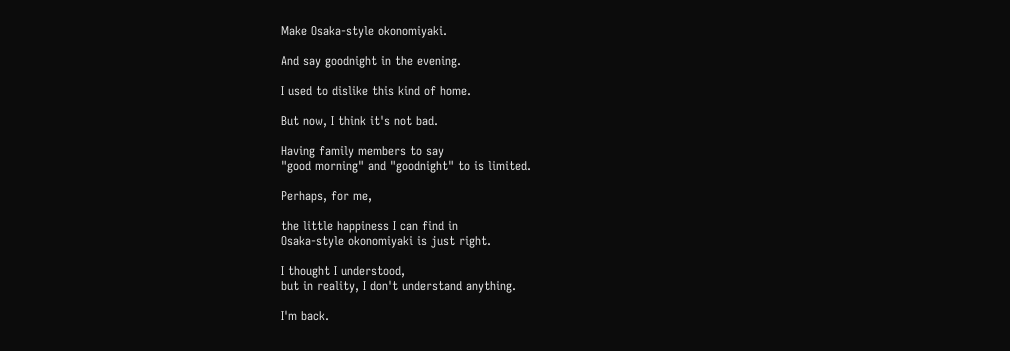Make Osaka-style okonomiyaki.

And say goodnight in the evening.

I used to dislike this kind of home.

But now, I think it's not bad.

Having family members to say
"good morning" and "goodnight" to is limited.

Perhaps, for me,

the little happiness I can find in
Osaka-style okonomiyaki is just right.

I thought I understood,
but in reality, I don't understand anything.

I'm back.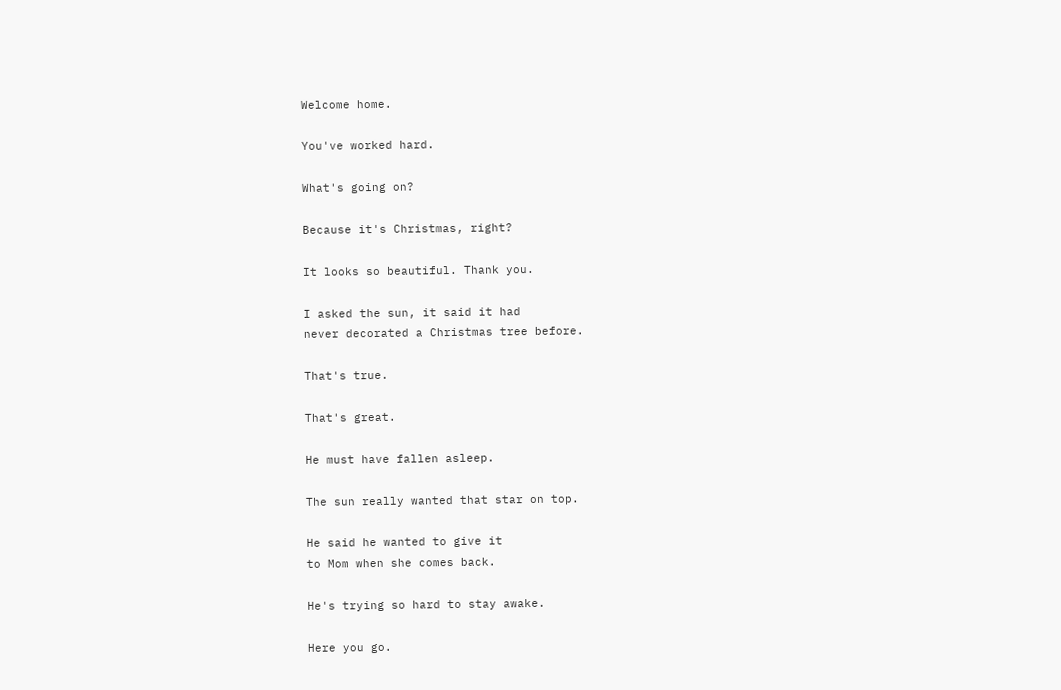Welcome home.

You've worked hard.

What's going on?

Because it's Christmas, right?

It looks so beautiful. Thank you.

I asked the sun, it said it had
never decorated a Christmas tree before.

That's true.

That's great.

He must have fallen asleep.

The sun really wanted that star on top.

He said he wanted to give it
to Mom when she comes back.

He's trying so hard to stay awake.

Here you go.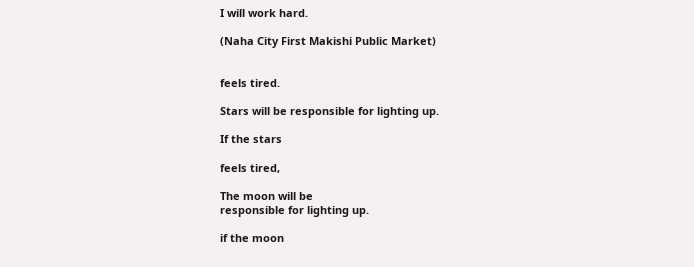I will work hard.

(Naha City First Makishi Public Market)


feels tired.

Stars will be responsible for lighting up.

If the stars

feels tired,

The moon will be
responsible for lighting up.

if the moon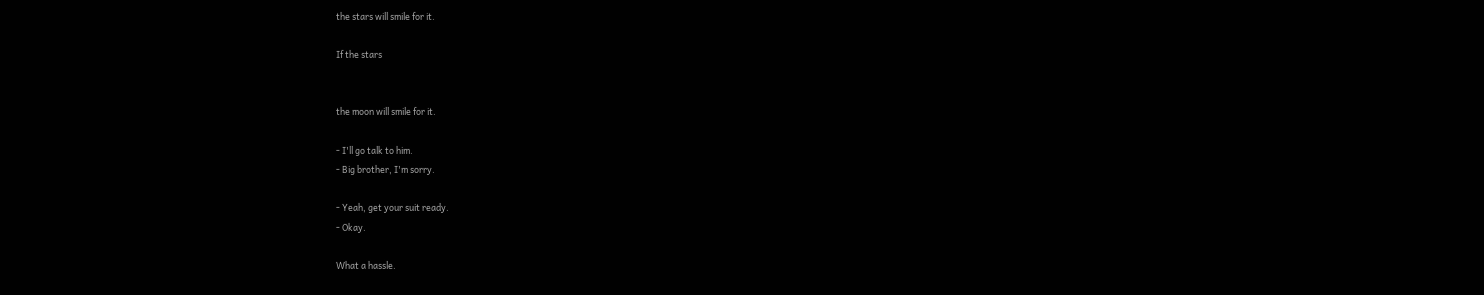the stars will smile for it.

If the stars


the moon will smile for it.

- I'll go talk to him.
- Big brother, I'm sorry.

- Yeah, get your suit ready.
- Okay.

What a hassle.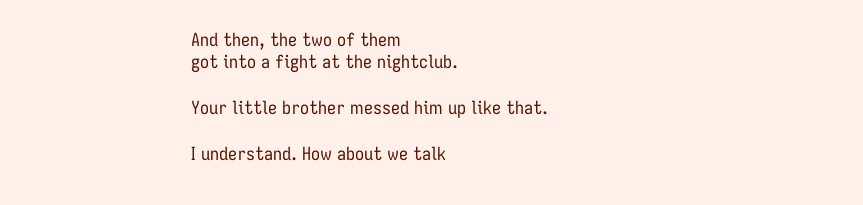And then, the two of them
got into a fight at the nightclub.

Your little brother messed him up like that.

I understand. How about we talk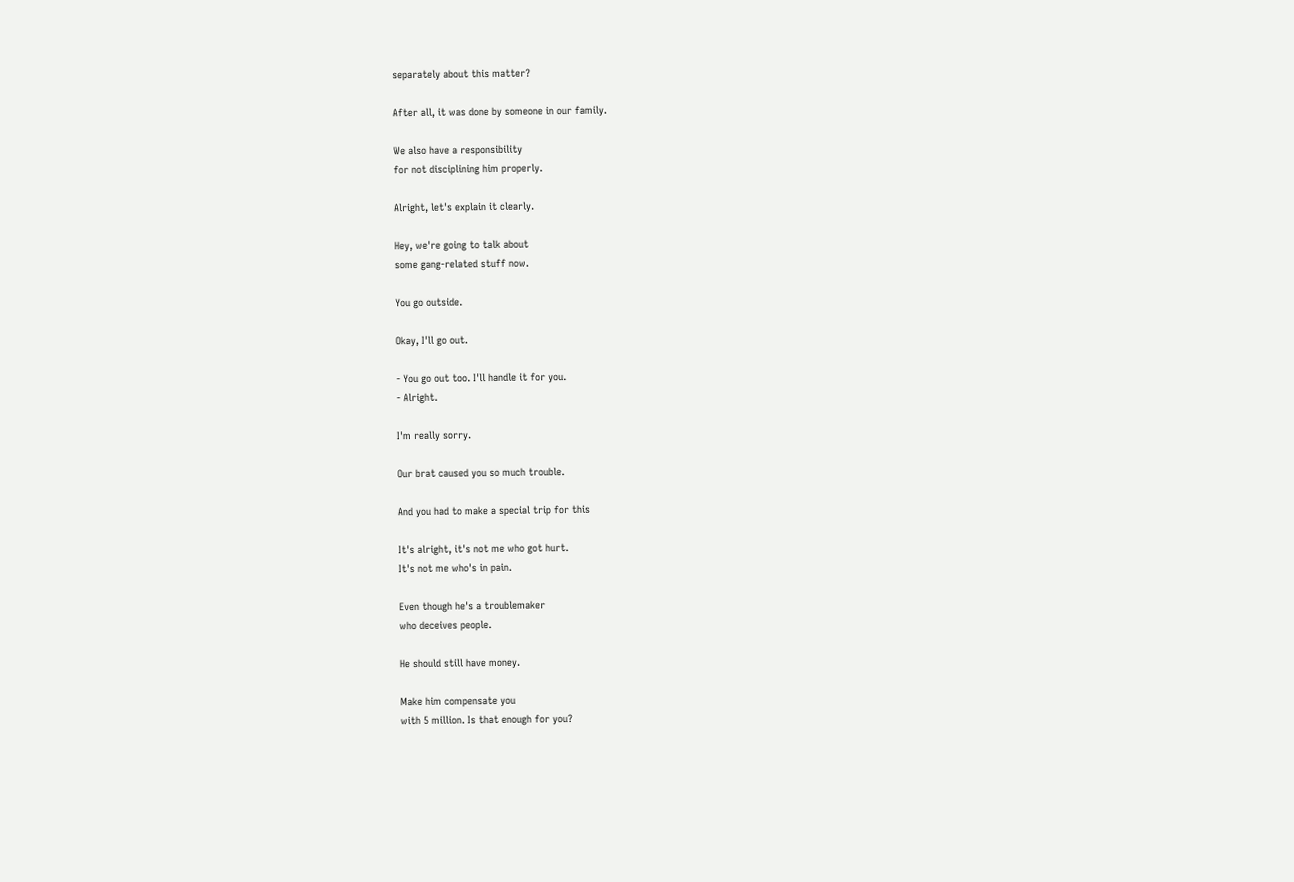separately about this matter?

After all, it was done by someone in our family.

We also have a responsibility
for not disciplining him properly.

Alright, let's explain it clearly.

Hey, we're going to talk about
some gang-related stuff now.

You go outside.

Okay, I'll go out.

- You go out too. I'll handle it for you.
- Alright.

I'm really sorry.

Our brat caused you so much trouble.

And you had to make a special trip for this

It's alright, it's not me who got hurt.
It's not me who's in pain.

Even though he's a troublemaker
who deceives people.

He should still have money.

Make him compensate you
with 5 million. Is that enough for you?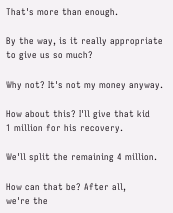That's more than enough.

By the way, is it really appropriate
to give us so much?

Why not? It's not my money anyway.

How about this? I'll give that kid
1 million for his recovery.

We'll split the remaining 4 million.

How can that be? After all,
we're the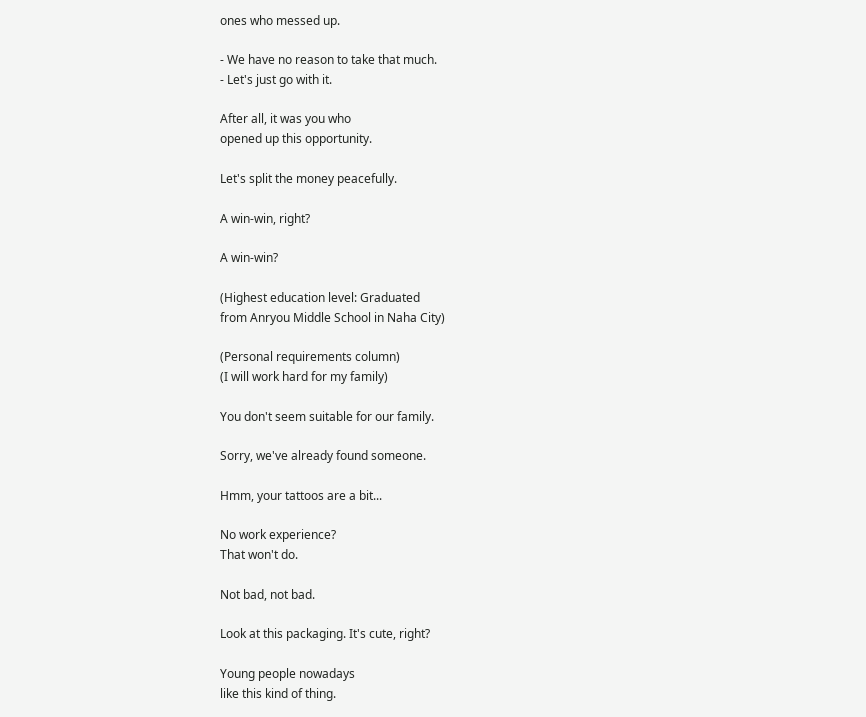ones who messed up.

- We have no reason to take that much.
- Let's just go with it.

After all, it was you who
opened up this opportunity.

Let's split the money peacefully.

A win-win, right?

A win-win?

(Highest education level: Graduated
from Anryou Middle School in Naha City)

(Personal requirements column)
(I will work hard for my family)

You don't seem suitable for our family.

Sorry, we've already found someone.

Hmm, your tattoos are a bit...

No work experience?
That won't do.

Not bad, not bad.

Look at this packaging. It's cute, right?

Young people nowadays
like this kind of thing.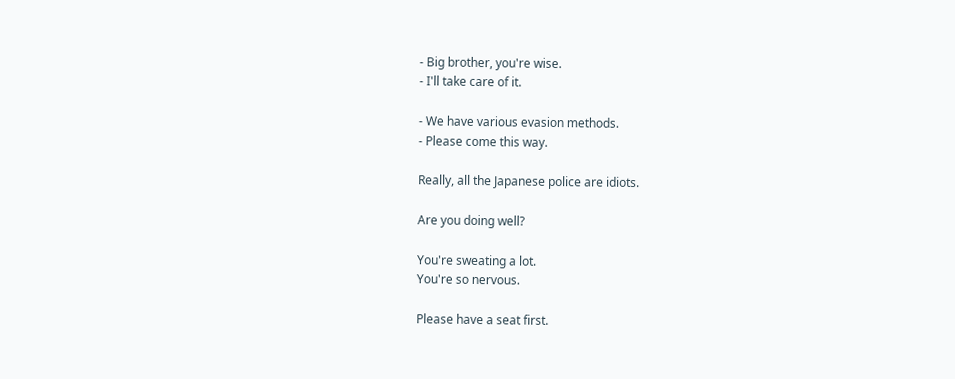- Big brother, you're wise.
- I'll take care of it.

- We have various evasion methods.
- Please come this way.

Really, all the Japanese police are idiots.

Are you doing well?

You're sweating a lot.
You're so nervous.

Please have a seat first.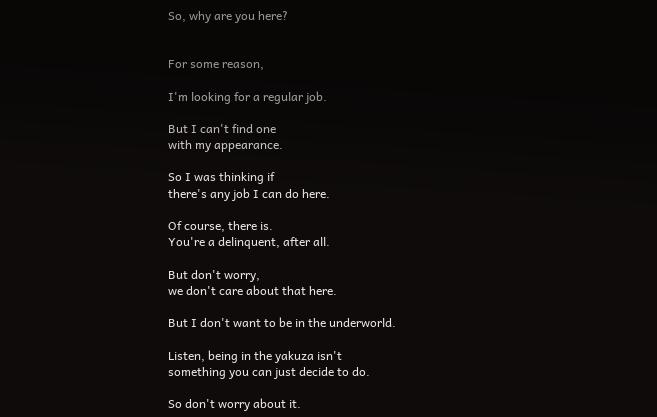So, why are you here?


For some reason,

I'm looking for a regular job.

But I can't find one
with my appearance.

So I was thinking if
there's any job I can do here.

Of course, there is.
You're a delinquent, after all.

But don't worry,
we don't care about that here.

But I don't want to be in the underworld.

Listen, being in the yakuza isn't
something you can just decide to do.

So don't worry about it.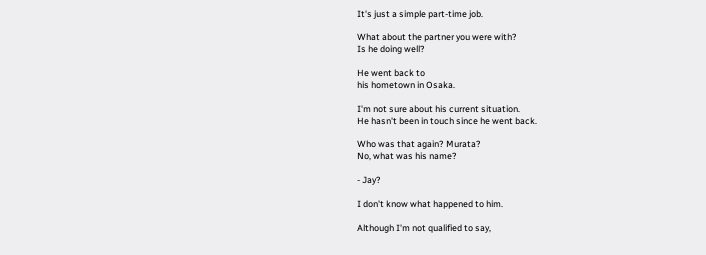It's just a simple part-time job.

What about the partner you were with?
Is he doing well?

He went back to
his hometown in Osaka.

I'm not sure about his current situation.
He hasn't been in touch since he went back.

Who was that again? Murata?
No, what was his name?

- Jay?

I don't know what happened to him.

Although I'm not qualified to say,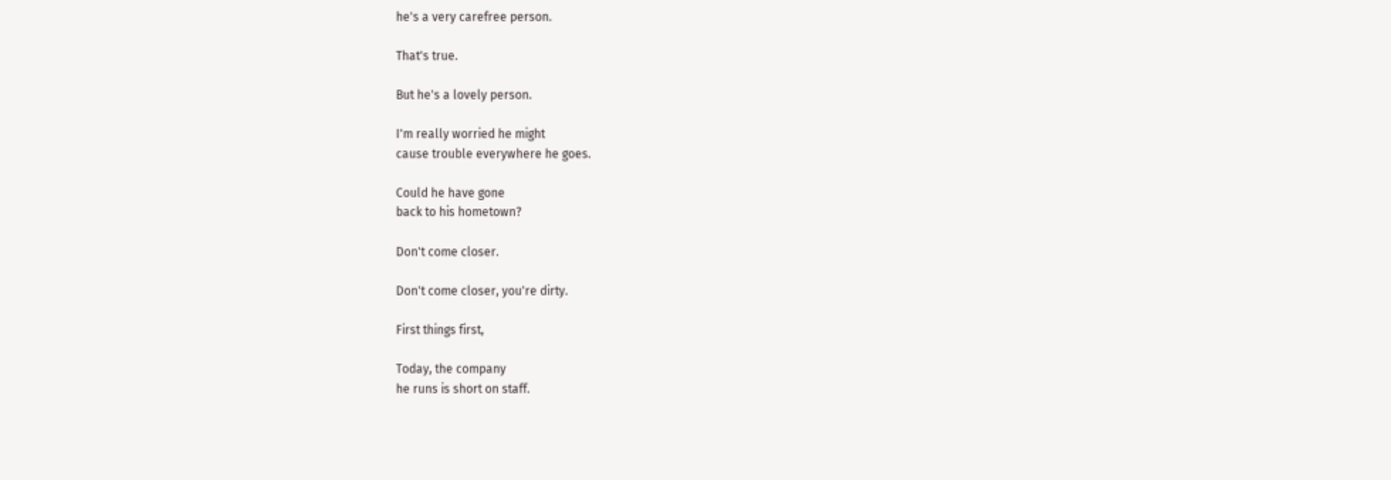he's a very carefree person.

That's true.

But he's a lovely person.

I'm really worried he might
cause trouble everywhere he goes.

Could he have gone
back to his hometown?

Don't come closer.

Don't come closer, you're dirty.

First things first,

Today, the company
he runs is short on staff.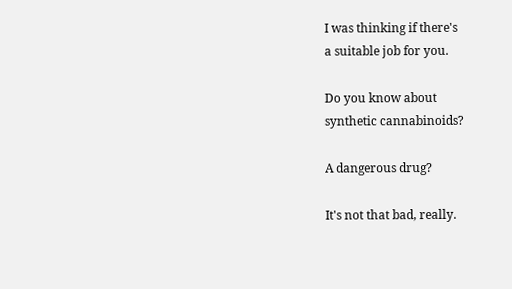I was thinking if there's
a suitable job for you.

Do you know about
synthetic cannabinoids?

A dangerous drug?

It's not that bad, really.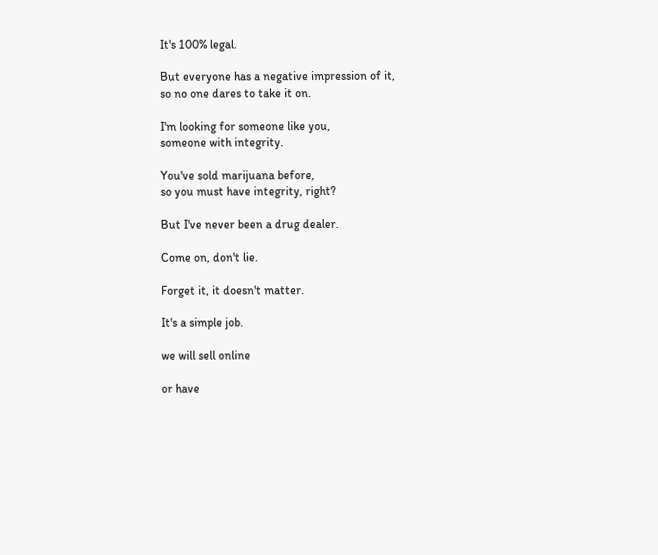It's 100% legal.

But everyone has a negative impression of it,
so no one dares to take it on.

I'm looking for someone like you,
someone with integrity.

You've sold marijuana before,
so you must have integrity, right?

But I've never been a drug dealer.

Come on, don't lie.

Forget it, it doesn't matter.

It's a simple job.

we will sell online

or have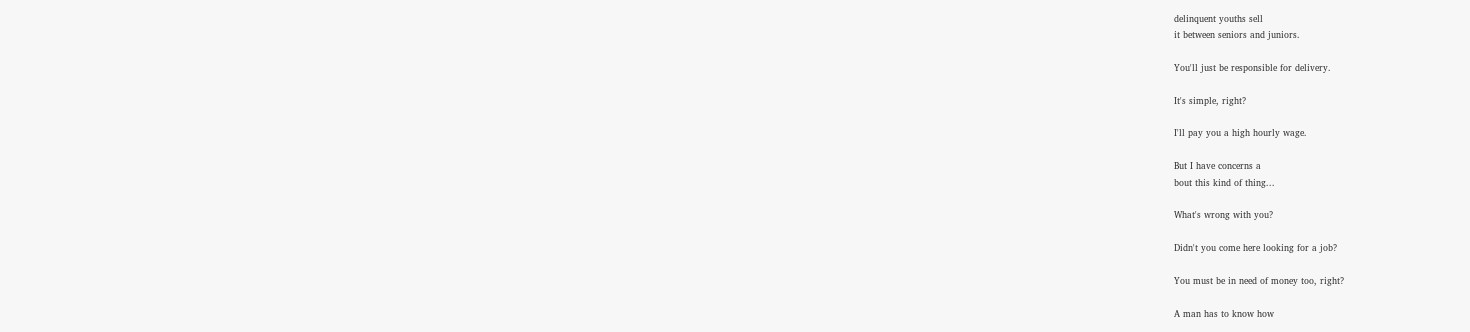delinquent youths sell
it between seniors and juniors.

You'll just be responsible for delivery.

It's simple, right?

I'll pay you a high hourly wage.

But I have concerns a
bout this kind of thing...

What's wrong with you?

Didn't you come here looking for a job?

You must be in need of money too, right?

A man has to know how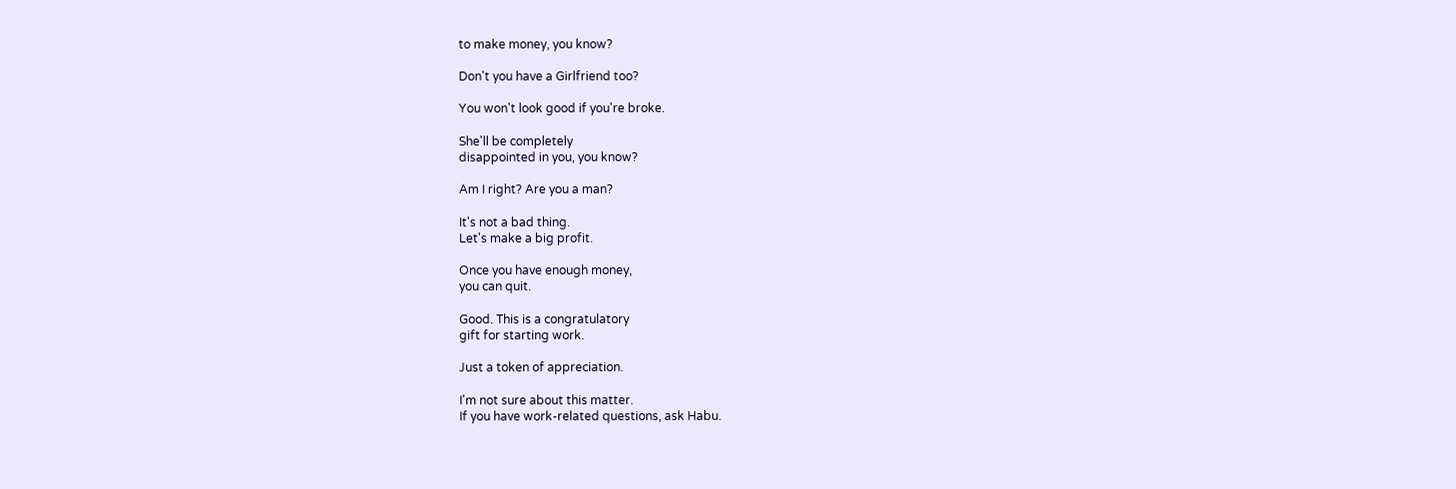to make money, you know?

Don't you have a Girlfriend too?

You won't look good if you're broke.

She'll be completely
disappointed in you, you know?

Am I right? Are you a man?

It's not a bad thing.
Let's make a big profit.

Once you have enough money,
you can quit.

Good. This is a congratulatory
gift for starting work.

Just a token of appreciation.

I'm not sure about this matter.
If you have work-related questions, ask Habu.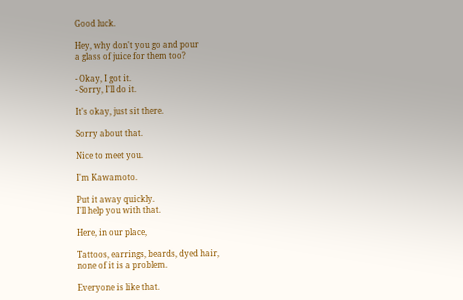Good luck.

Hey, why don't you go and pour
a glass of juice for them too?

- Okay, I got it.
- Sorry, I'll do it.

It's okay, just sit there.

Sorry about that.

Nice to meet you.

I'm Kawamoto.

Put it away quickly.
I'll help you with that.

Here, in our place,

Tattoos, earrings, beards, dyed hair,
none of it is a problem.

Everyone is like that.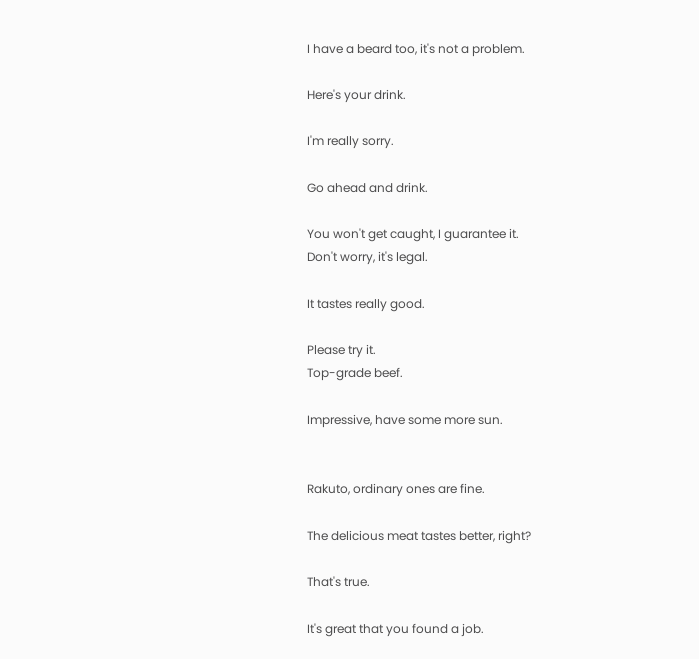I have a beard too, it's not a problem.

Here's your drink.

I'm really sorry.

Go ahead and drink.

You won't get caught, I guarantee it.
Don't worry, it's legal.

It tastes really good.

Please try it.
Top-grade beef.

Impressive, have some more sun.


Rakuto, ordinary ones are fine.

The delicious meat tastes better, right?

That's true.

It's great that you found a job.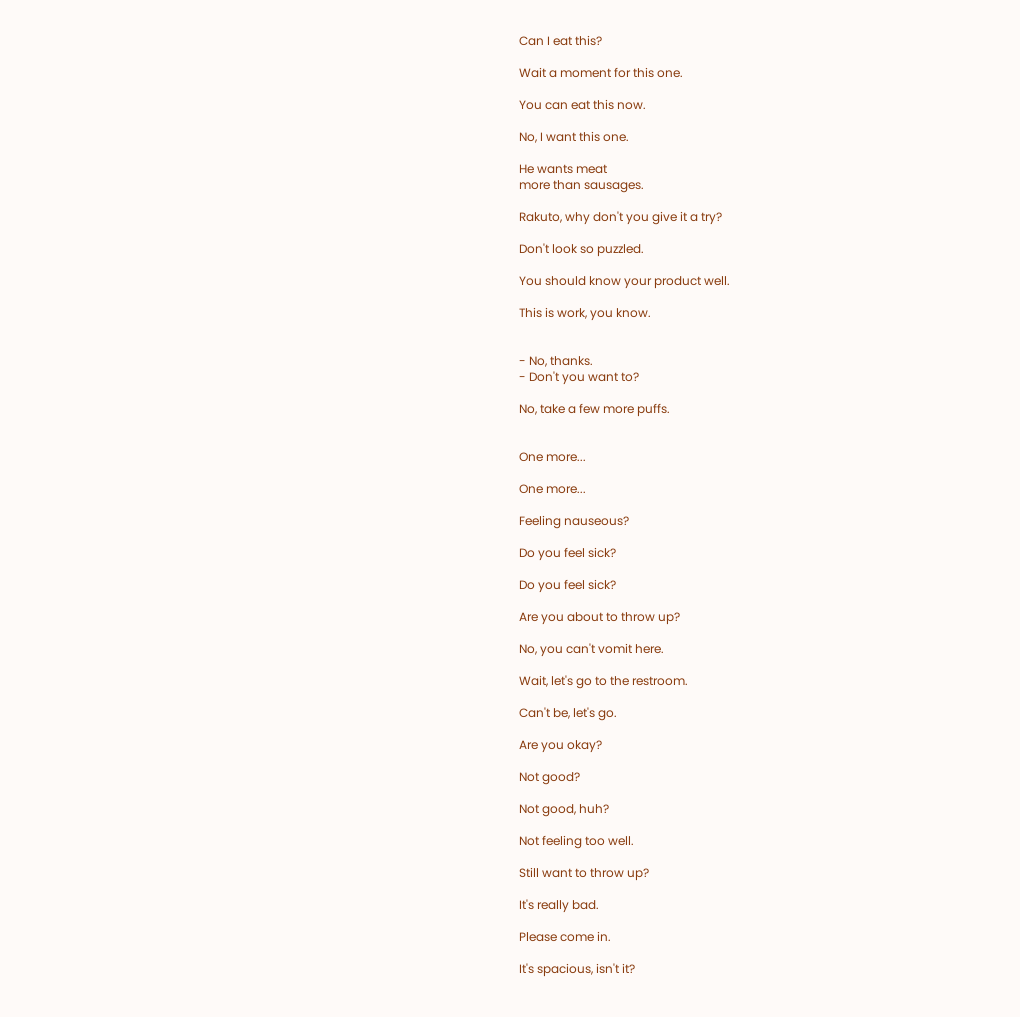Can I eat this?

Wait a moment for this one.

You can eat this now.

No, I want this one.

He wants meat
more than sausages.

Rakuto, why don't you give it a try?

Don't look so puzzled.

You should know your product well.

This is work, you know.


- No, thanks.
- Don't you want to?

No, take a few more puffs.


One more...

One more...

Feeling nauseous?

Do you feel sick?

Do you feel sick?

Are you about to throw up?

No, you can't vomit here.

Wait, let's go to the restroom.

Can't be, let's go.

Are you okay?

Not good?

Not good, huh?

Not feeling too well.

Still want to throw up?

It's really bad.

Please come in.

It's spacious, isn't it?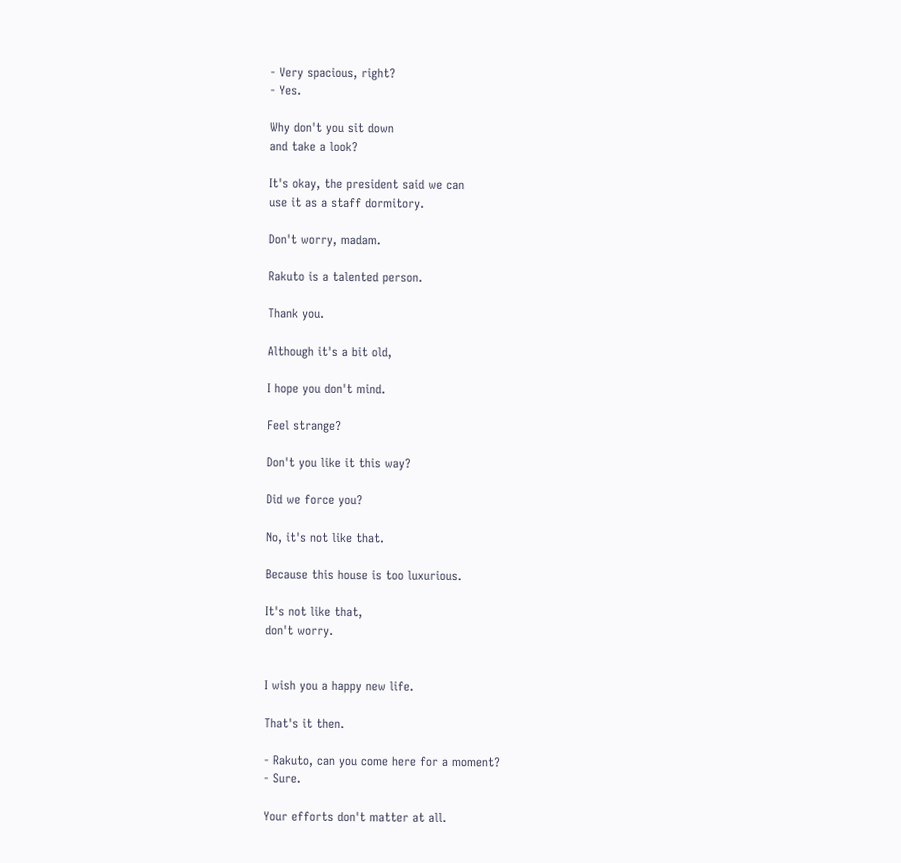- Very spacious, right?
- Yes.

Why don't you sit down
and take a look?

It's okay, the president said we can
use it as a staff dormitory.

Don't worry, madam.

Rakuto is a talented person.

Thank you.

Although it's a bit old,

I hope you don't mind.

Feel strange?

Don't you like it this way?

Did we force you?

No, it's not like that.

Because this house is too luxurious.

It's not like that,
don't worry.


I wish you a happy new life.

That's it then.

- Rakuto, can you come here for a moment?
- Sure.

Your efforts don't matter at all.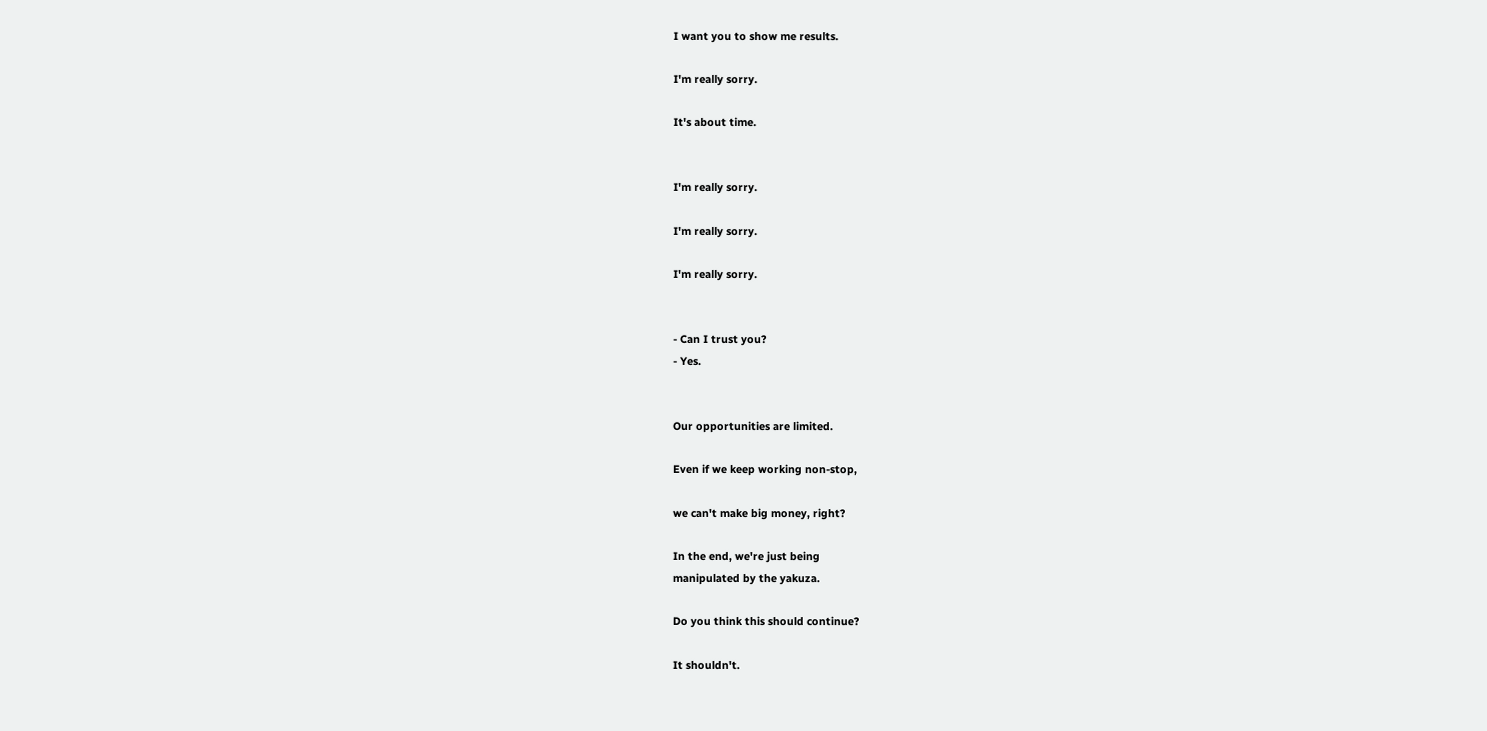I want you to show me results.

I'm really sorry.

It's about time.


I'm really sorry.

I'm really sorry.

I'm really sorry.


- Can I trust you?
- Yes.


Our opportunities are limited.

Even if we keep working non-stop,

we can't make big money, right?

In the end, we're just being
manipulated by the yakuza.

Do you think this should continue?

It shouldn't.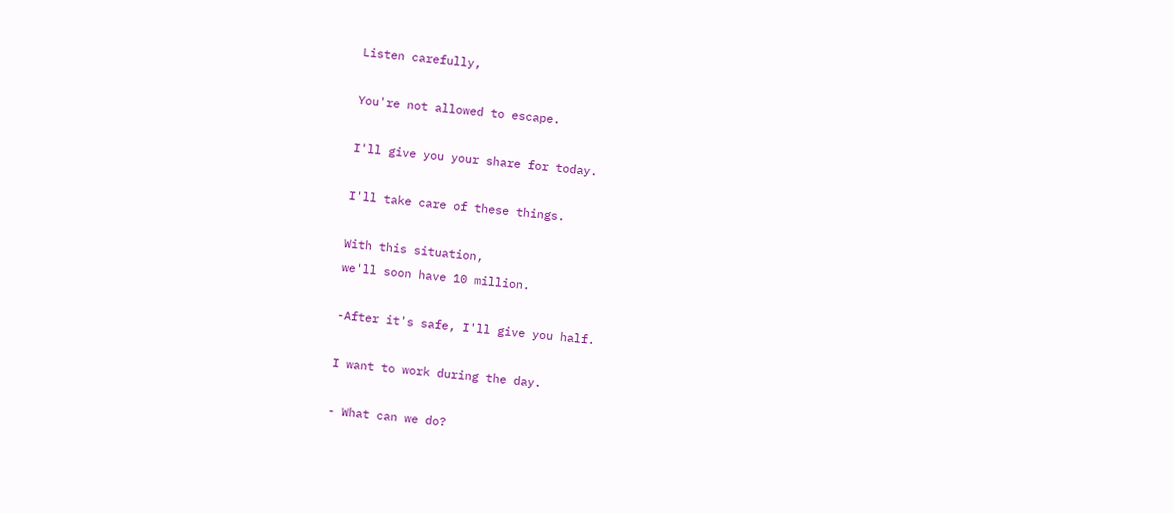Listen carefully,

You're not allowed to escape.

I'll give you your share for today.

I'll take care of these things.

With this situation,
we'll soon have 10 million.

-After it's safe, I'll give you half.

I want to work during the day.

- What can we do?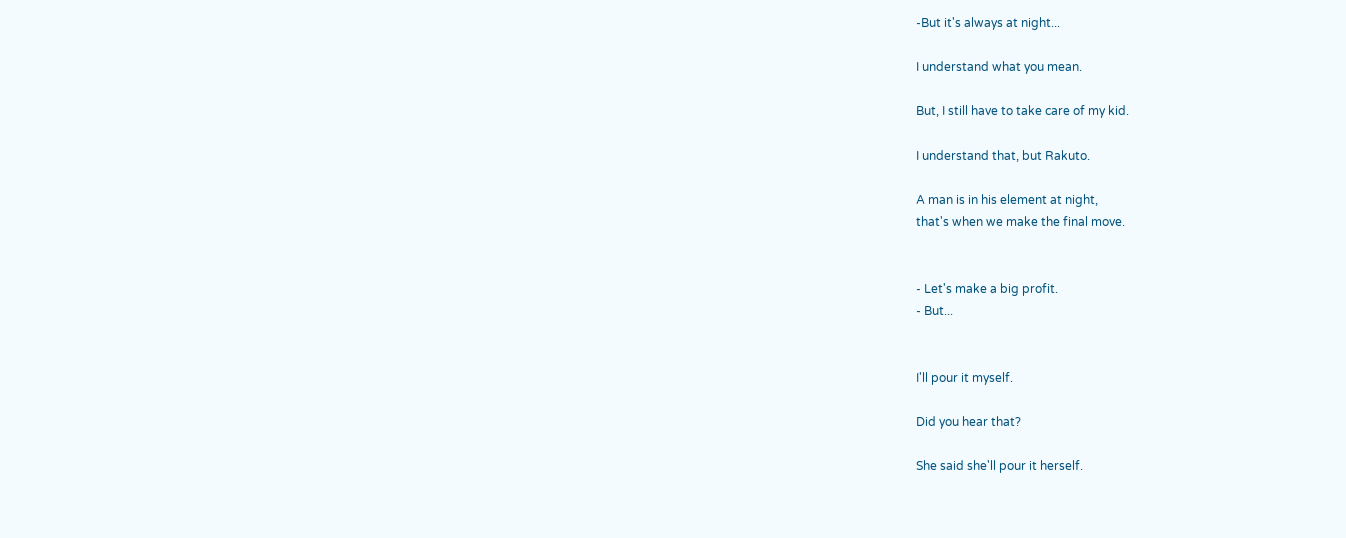-But it's always at night...

I understand what you mean.

But, I still have to take care of my kid.

I understand that, but Rakuto.

A man is in his element at night,
that's when we make the final move.


- Let's make a big profit.
- But...


I'll pour it myself.

Did you hear that?

She said she'll pour it herself.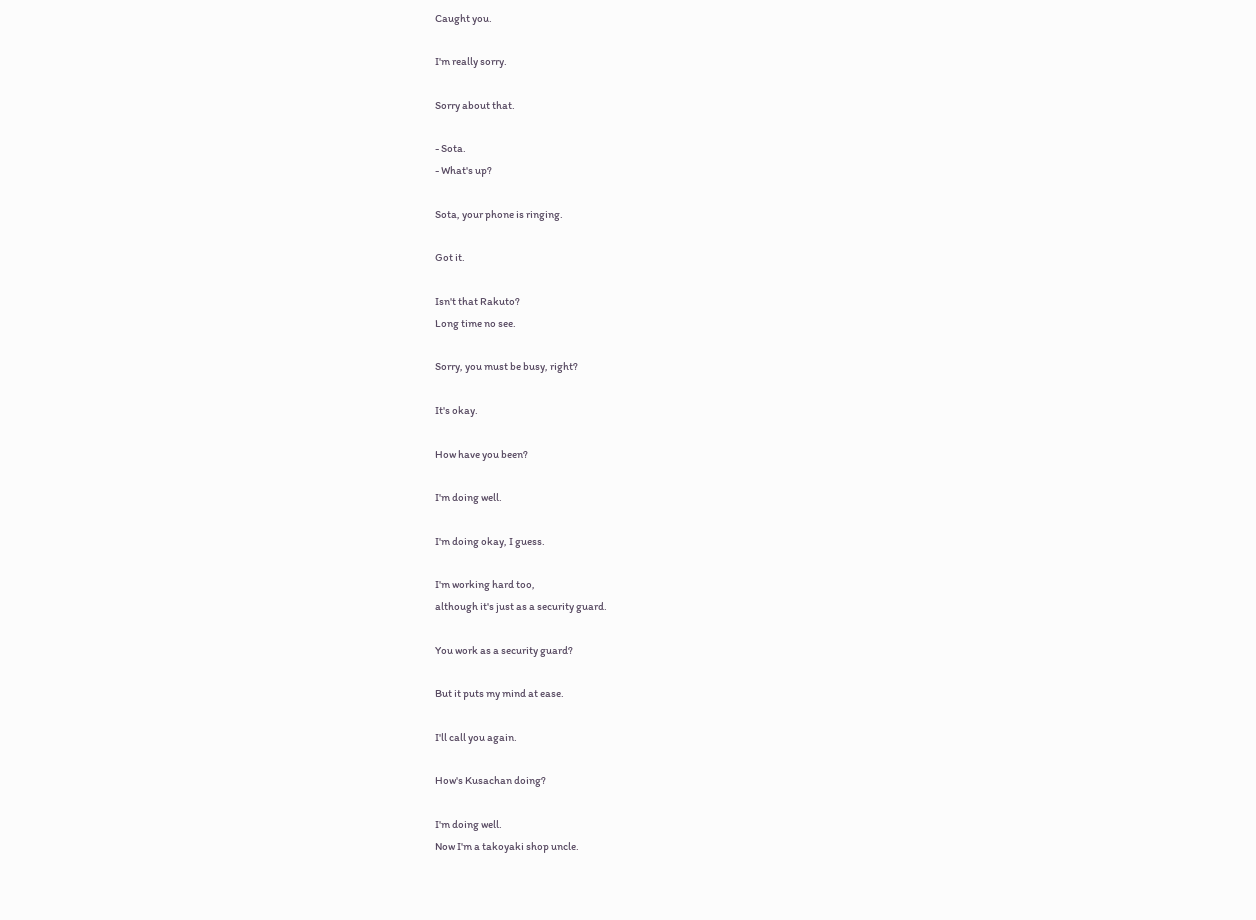Caught you.

I'm really sorry.

Sorry about that.

- Sota.
- What's up?

Sota, your phone is ringing.

Got it.

Isn't that Rakuto?
Long time no see.

Sorry, you must be busy, right?

It's okay.

How have you been?

I'm doing well.

I'm doing okay, I guess.

I'm working hard too,
although it's just as a security guard.

You work as a security guard?

But it puts my mind at ease.

I'll call you again.

How's Kusachan doing?

I'm doing well.
Now I'm a takoyaki shop uncle.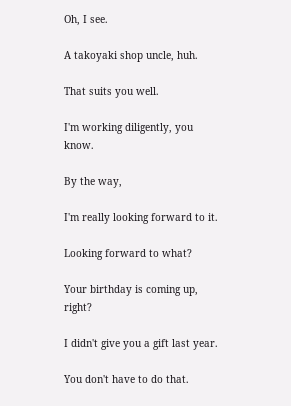Oh, I see.

A takoyaki shop uncle, huh.

That suits you well.

I'm working diligently, you know.

By the way,

I'm really looking forward to it.

Looking forward to what?

Your birthday is coming up, right?

I didn't give you a gift last year.

You don't have to do that.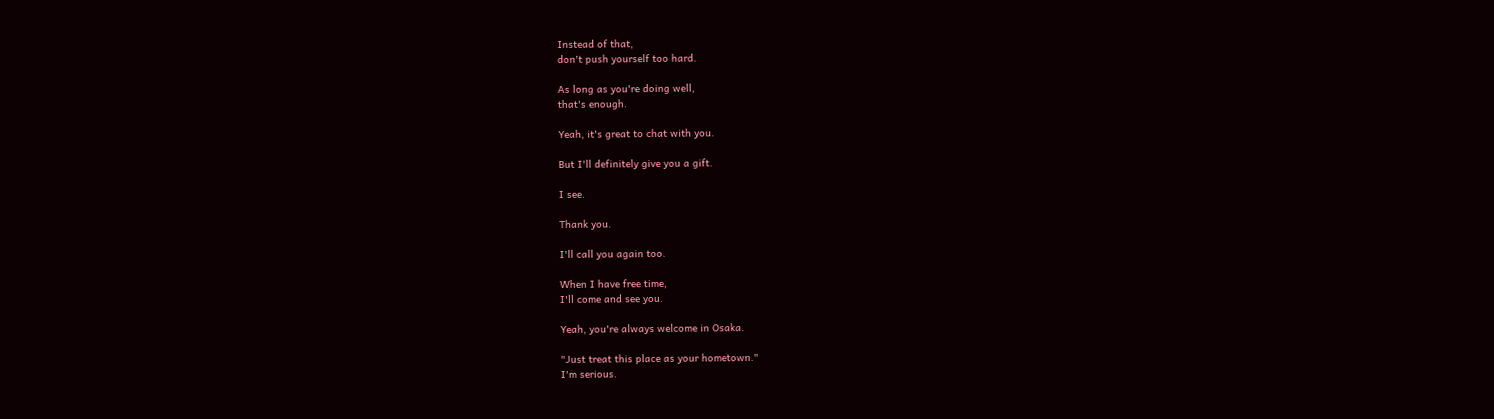Instead of that,
don't push yourself too hard.

As long as you're doing well,
that's enough.

Yeah, it's great to chat with you.

But I'll definitely give you a gift.

I see.

Thank you.

I'll call you again too.

When I have free time,
I'll come and see you.

Yeah, you're always welcome in Osaka.

"Just treat this place as your hometown."
I'm serious.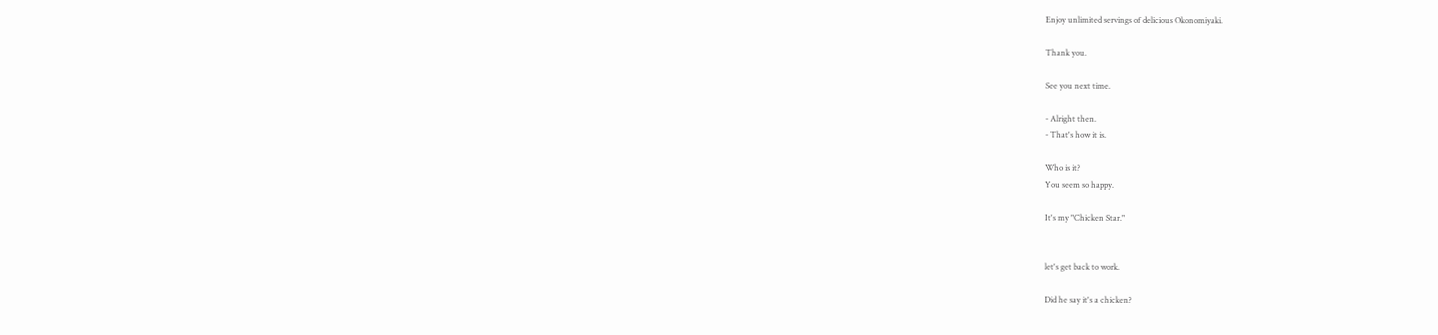Enjoy unlimited servings of delicious Okonomiyaki.

Thank you.

See you next time.

- Alright then.
- That's how it is.

Who is it?
You seem so happy.

It's my "Chicken Star."


let's get back to work.

Did he say it's a chicken?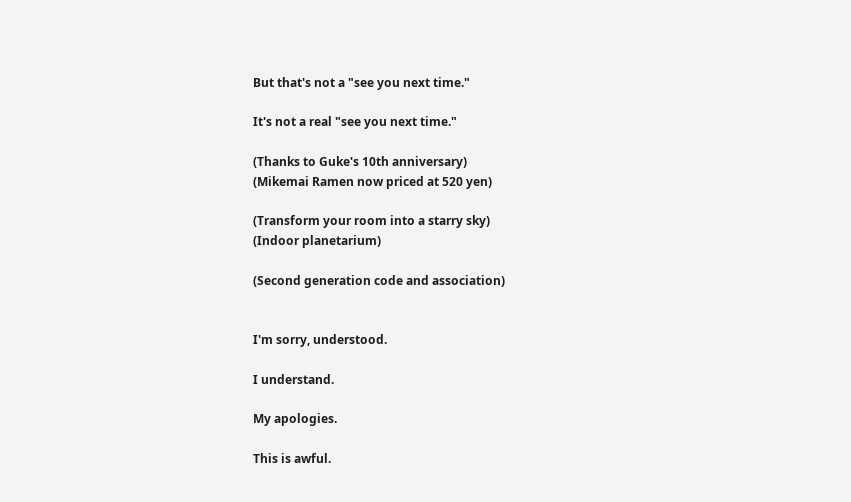But that's not a "see you next time."

It's not a real "see you next time."

(Thanks to Guke's 10th anniversary)
(Mikemai Ramen now priced at 520 yen)

(Transform your room into a starry sky)
(Indoor planetarium)

(Second generation code and association)


I'm sorry, understood.

I understand.

My apologies.

This is awful.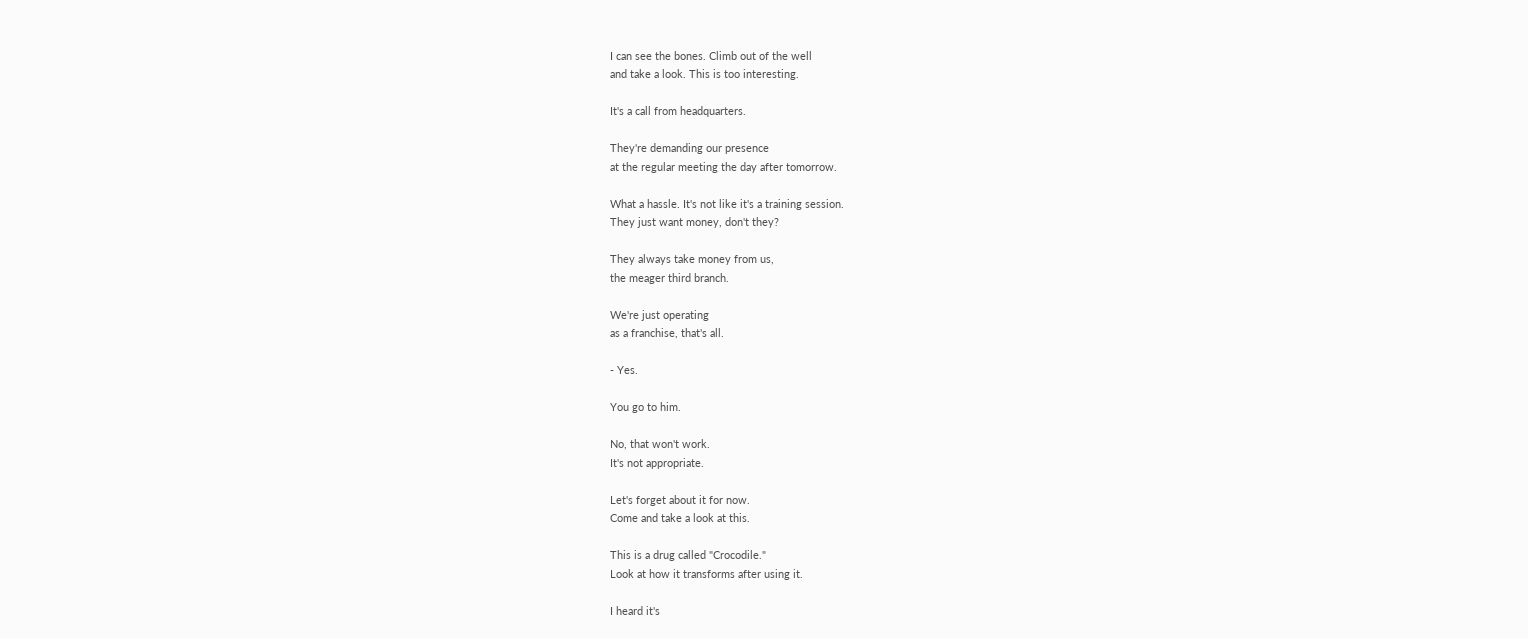I can see the bones. Climb out of the well
and take a look. This is too interesting.

It's a call from headquarters.

They're demanding our presence
at the regular meeting the day after tomorrow.

What a hassle. It's not like it's a training session.
They just want money, don't they?

They always take money from us,
the meager third branch.

We're just operating
as a franchise, that's all.

- Yes.

You go to him.

No, that won't work.
It's not appropriate.

Let's forget about it for now.
Come and take a look at this.

This is a drug called "Crocodile."
Look at how it transforms after using it.

I heard it's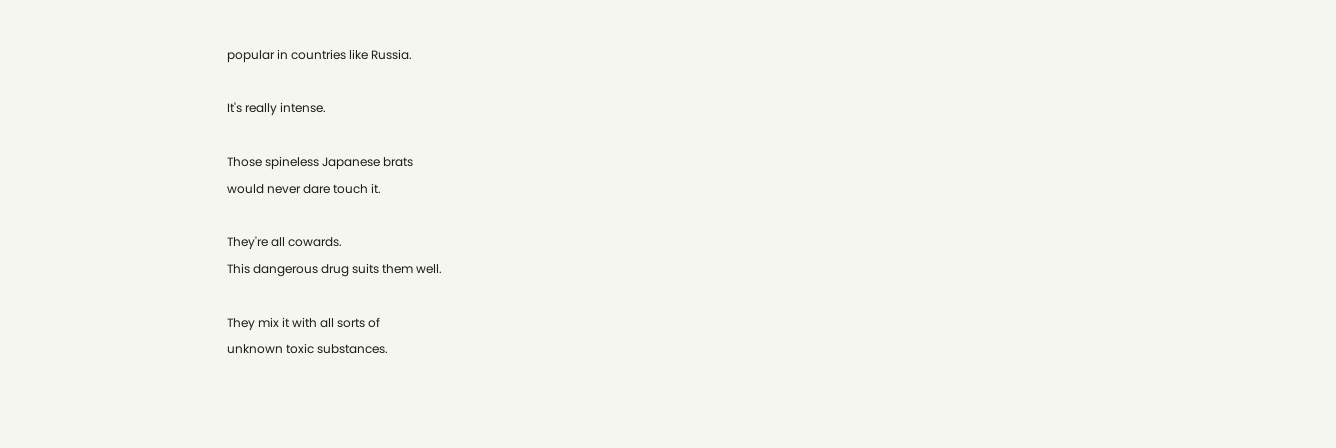popular in countries like Russia.

It's really intense.

Those spineless Japanese brats
would never dare touch it.

They're all cowards.
This dangerous drug suits them well.

They mix it with all sorts of
unknown toxic substances.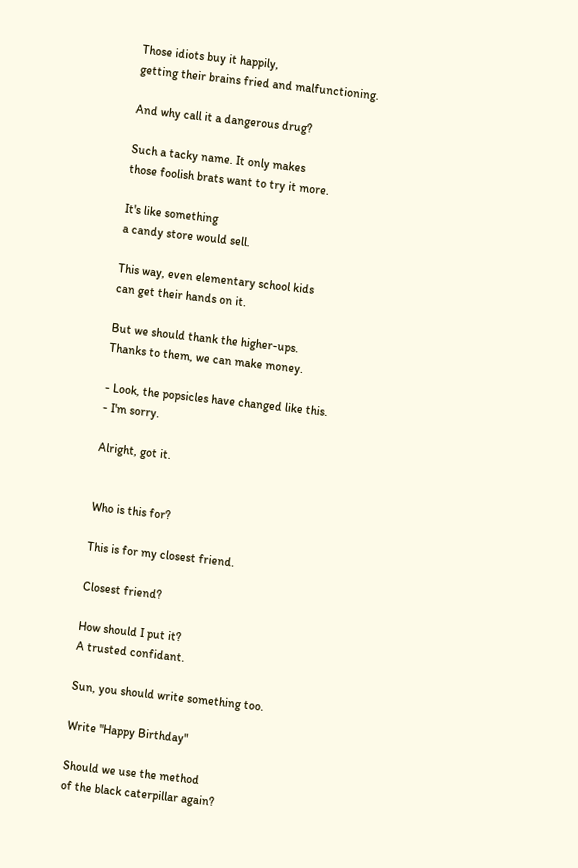Those idiots buy it happily,
getting their brains fried and malfunctioning.

And why call it a dangerous drug?

Such a tacky name. It only makes
those foolish brats want to try it more.

It's like something
a candy store would sell.

This way, even elementary school kids
can get their hands on it.

But we should thank the higher-ups.
Thanks to them, we can make money.

- Look, the popsicles have changed like this.
- I'm sorry.

Alright, got it.


Who is this for?

This is for my closest friend.

Closest friend?

How should I put it?
A trusted confidant.

Sun, you should write something too.

Write "Happy Birthday"

Should we use the method
of the black caterpillar again?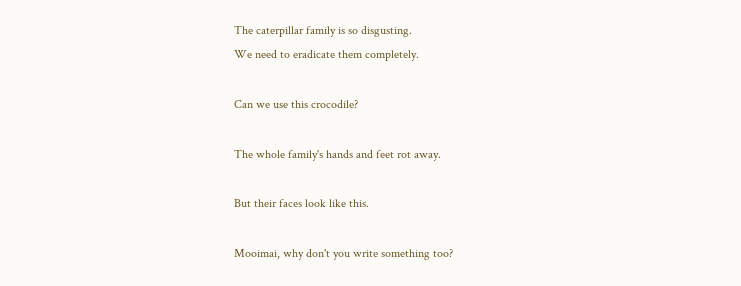The caterpillar family is so disgusting.
We need to eradicate them completely.

Can we use this crocodile?

The whole family's hands and feet rot away.

But their faces look like this.

Mooimai, why don't you write something too?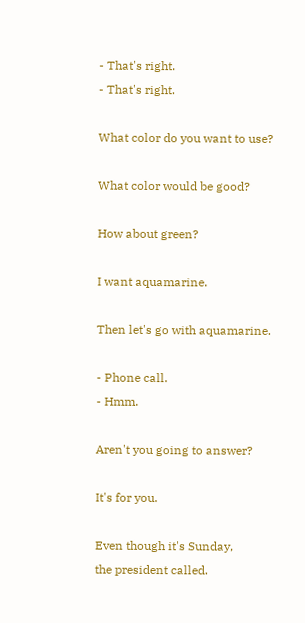- That's right.
- That's right.

What color do you want to use?

What color would be good?

How about green?

I want aquamarine.

Then let's go with aquamarine.

- Phone call.
- Hmm.

Aren't you going to answer?

It's for you.

Even though it's Sunday,
the president called.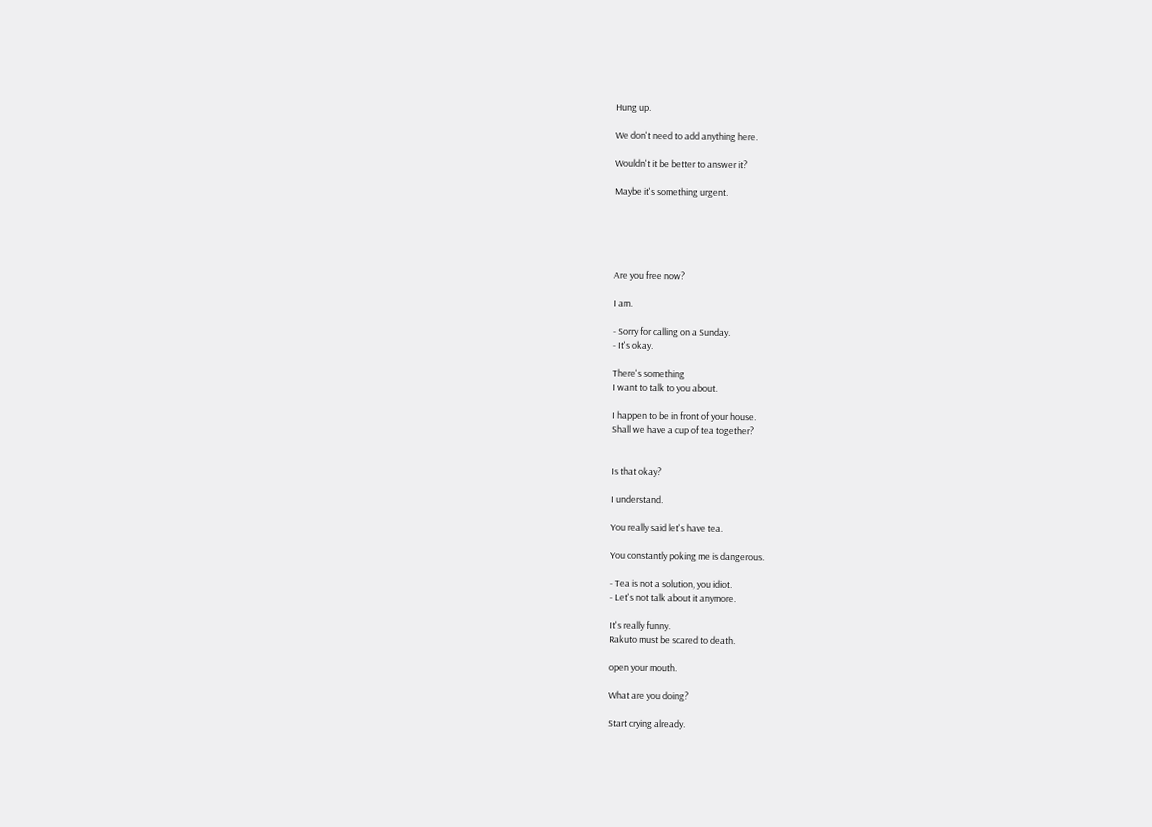Hung up.

We don't need to add anything here.

Wouldn't it be better to answer it?

Maybe it's something urgent.





Are you free now?

I am.

- Sorry for calling on a Sunday.
- It's okay.

There's something
I want to talk to you about.

I happen to be in front of your house.
Shall we have a cup of tea together?


Is that okay?

I understand.

You really said let's have tea.

You constantly poking me is dangerous.

- Tea is not a solution, you idiot.
- Let's not talk about it anymore.

It's really funny.
Rakuto must be scared to death.

open your mouth.

What are you doing?

Start crying already.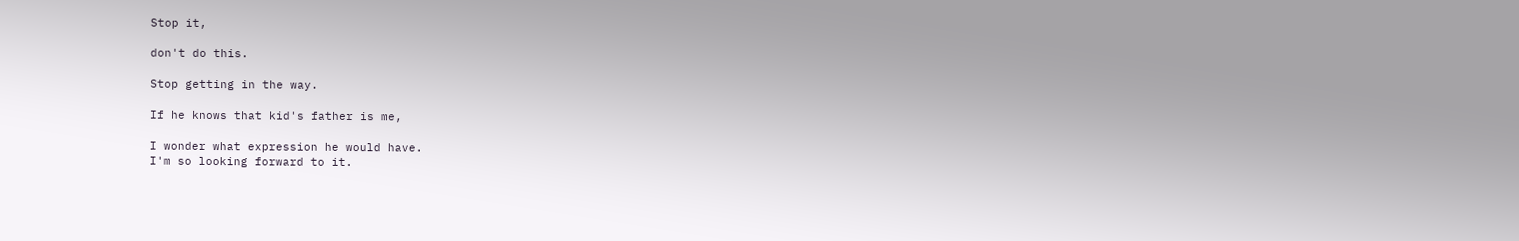Stop it,

don't do this.

Stop getting in the way.

If he knows that kid's father is me,

I wonder what expression he would have.
I'm so looking forward to it.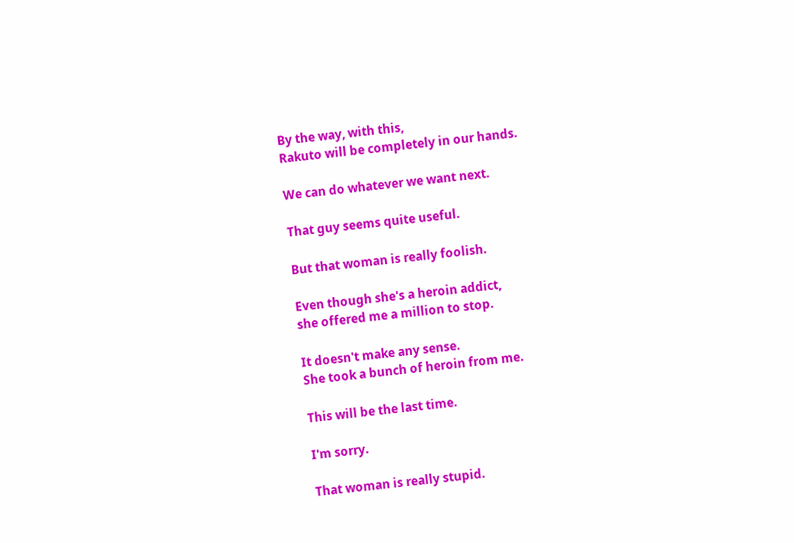By the way, with this,
Rakuto will be completely in our hands.

We can do whatever we want next.

That guy seems quite useful.

But that woman is really foolish.

Even though she's a heroin addict,
she offered me a million to stop.

It doesn't make any sense.
She took a bunch of heroin from me.

This will be the last time.

I'm sorry.

That woman is really stupid.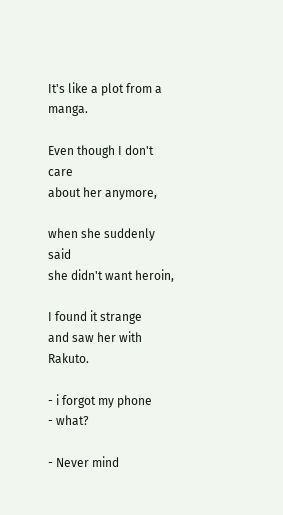It's like a plot from a manga.

Even though I don't care
about her anymore,

when she suddenly said
she didn't want heroin,

I found it strange
and saw her with Rakuto.

- i forgot my phone
- what?

- Never mind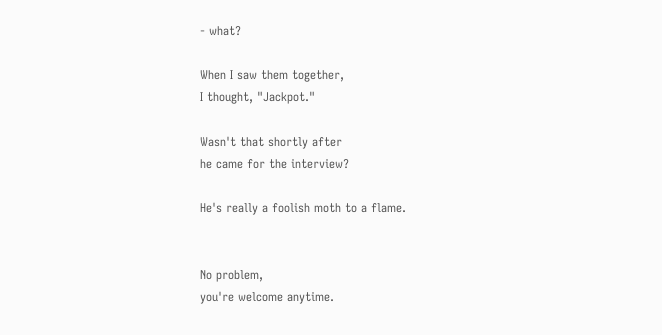- what?

When I saw them together,
I thought, "Jackpot."

Wasn't that shortly after
he came for the interview?

He's really a foolish moth to a flame.


No problem,
you're welcome anytime.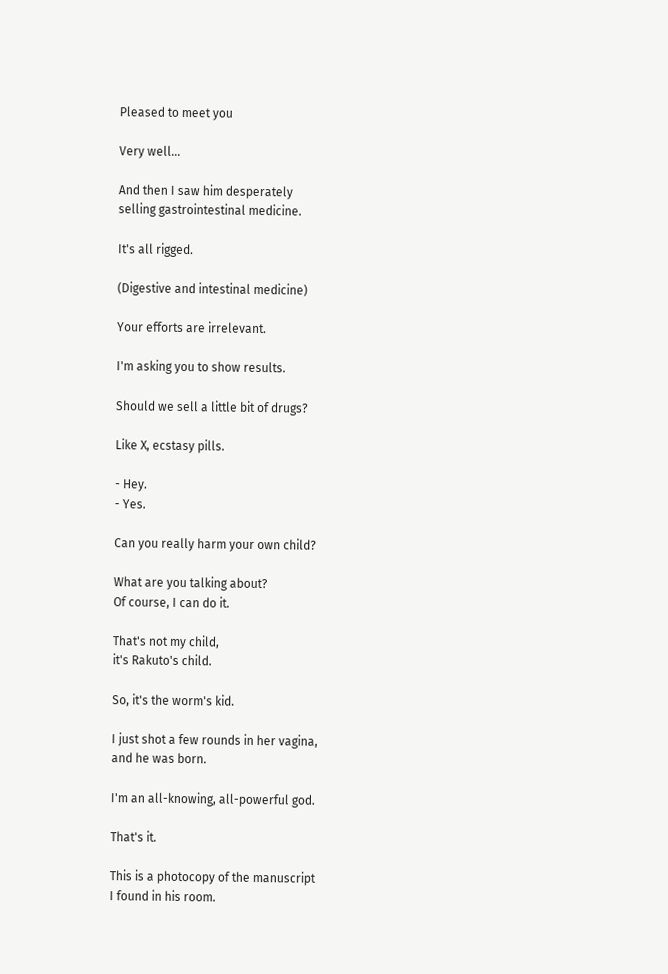Pleased to meet you

Very well...

And then I saw him desperately
selling gastrointestinal medicine.

It's all rigged.

(Digestive and intestinal medicine)

Your efforts are irrelevant.

I'm asking you to show results.

Should we sell a little bit of drugs?

Like X, ecstasy pills.

- Hey.
- Yes.

Can you really harm your own child?

What are you talking about?
Of course, I can do it.

That's not my child,
it's Rakuto's child.

So, it's the worm's kid.

I just shot a few rounds in her vagina,
and he was born.

I'm an all-knowing, all-powerful god.

That's it.

This is a photocopy of the manuscript
I found in his room.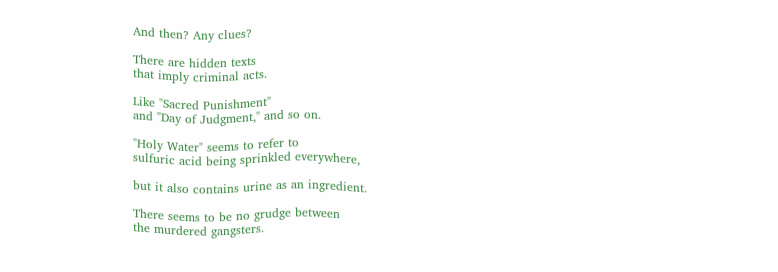And then? Any clues?

There are hidden texts
that imply criminal acts.

Like "Sacred Punishment"
and "Day of Judgment," and so on.

"Holy Water" seems to refer to
sulfuric acid being sprinkled everywhere,

but it also contains urine as an ingredient.

There seems to be no grudge between
the murdered gangsters.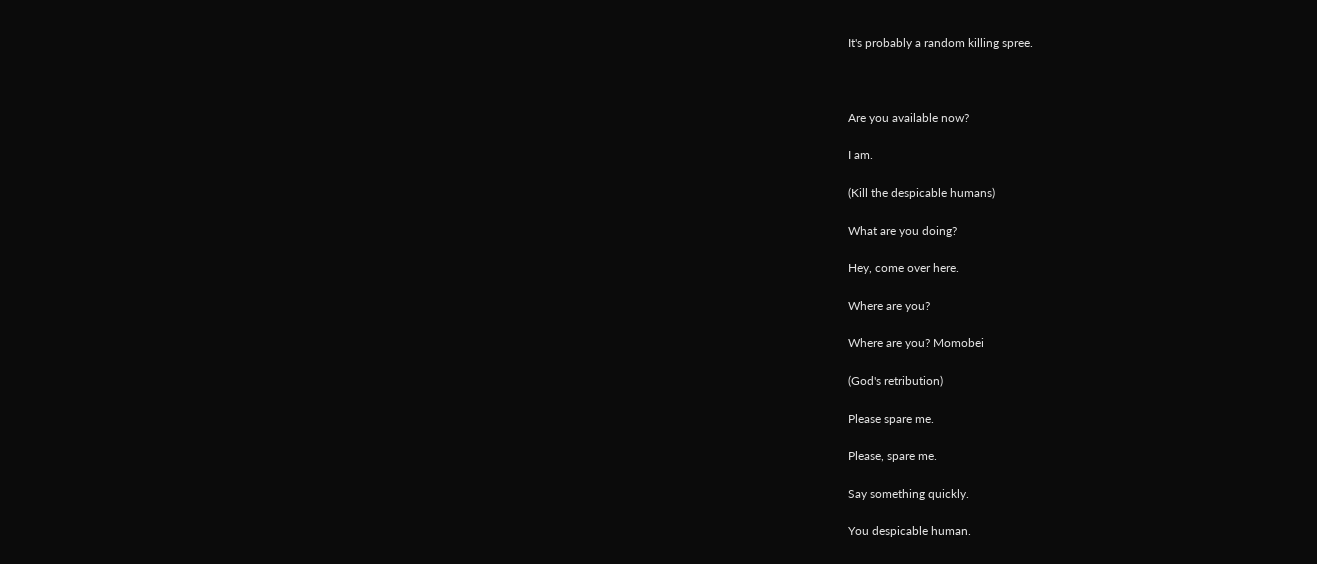It's probably a random killing spree.



Are you available now?

I am.

(Kill the despicable humans)

What are you doing?

Hey, come over here.

Where are you?

Where are you? Momobei

(God's retribution)

Please spare me.

Please, spare me.

Say something quickly.

You despicable human.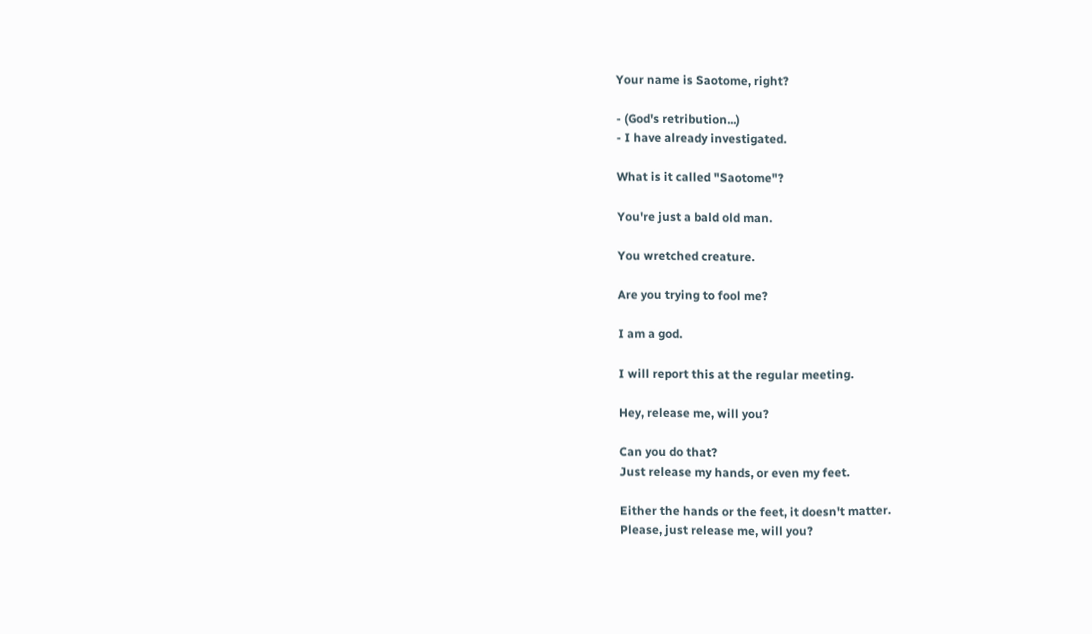Your name is Saotome, right?

- (God's retribution...)
- I have already investigated.

What is it called "Saotome"?

You're just a bald old man.

You wretched creature.

Are you trying to fool me?

I am a god.

I will report this at the regular meeting.

Hey, release me, will you?

Can you do that?
Just release my hands, or even my feet.

Either the hands or the feet, it doesn't matter.
Please, just release me, will you?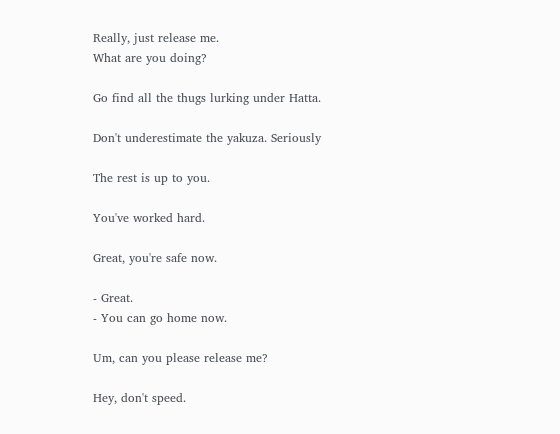Really, just release me.
What are you doing?

Go find all the thugs lurking under Hatta.

Don't underestimate the yakuza. Seriously

The rest is up to you.

You've worked hard.

Great, you're safe now.

- Great.
- You can go home now.

Um, can you please release me?

Hey, don't speed.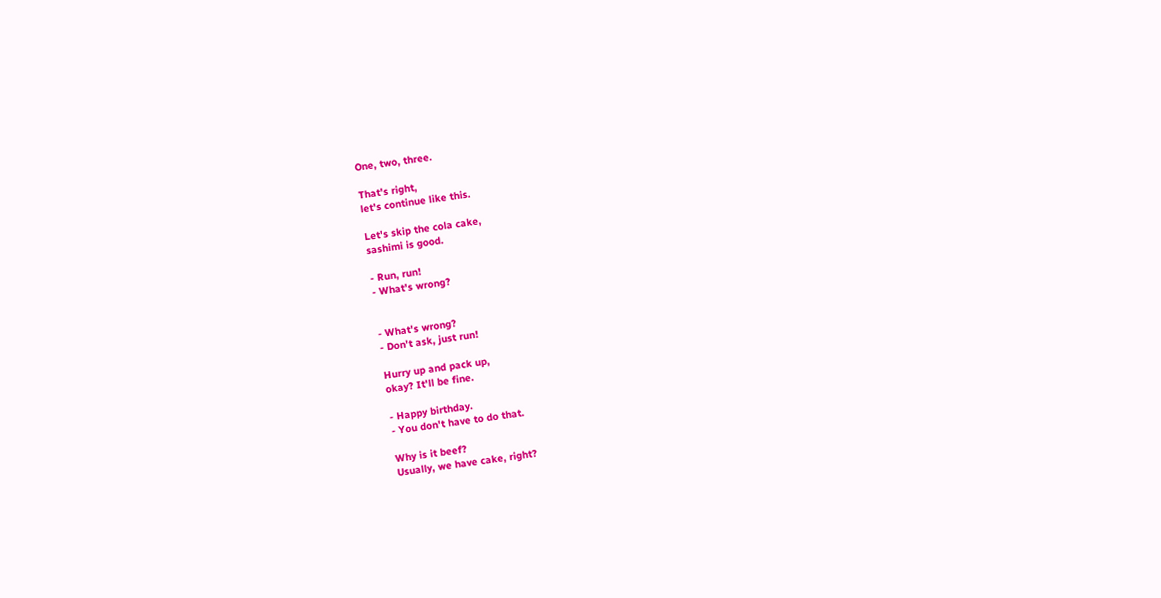One, two, three.

That's right,
let's continue like this.

Let's skip the cola cake,
sashimi is good.

- Run, run!
- What's wrong?


- What's wrong?
- Don't ask, just run!

Hurry up and pack up,
okay? It'll be fine.

- Happy birthday.
- You don't have to do that.

Why is it beef?
Usually, we have cake, right?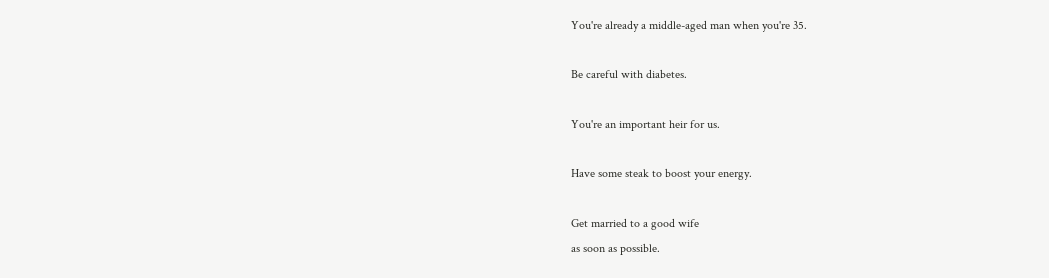You're already a middle-aged man when you're 35.

Be careful with diabetes.

You're an important heir for us.

Have some steak to boost your energy.

Get married to a good wife
as soon as possible.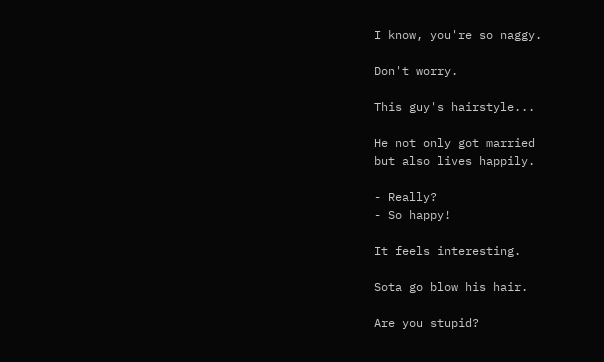I know, you're so naggy.

Don't worry.

This guy's hairstyle...

He not only got married
but also lives happily.

- Really?
- So happy!

It feels interesting.

Sota go blow his hair.

Are you stupid?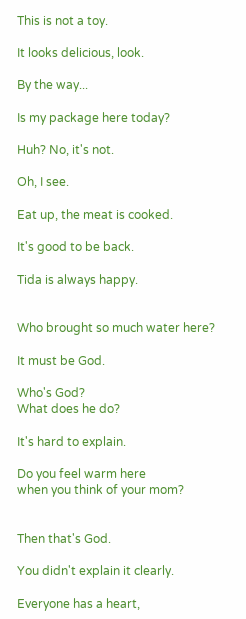This is not a toy.

It looks delicious, look.

By the way...

Is my package here today?

Huh? No, it's not.

Oh, I see.

Eat up, the meat is cooked.

It's good to be back.

Tida is always happy.


Who brought so much water here?

It must be God.

Who's God?
What does he do?

It's hard to explain.

Do you feel warm here
when you think of your mom?


Then that's God.

You didn't explain it clearly.

Everyone has a heart,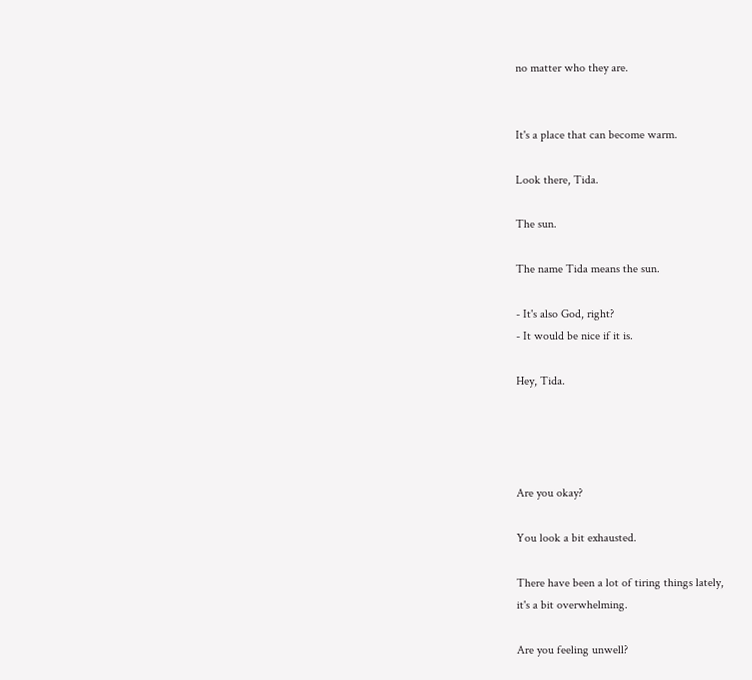no matter who they are.


It's a place that can become warm.

Look there, Tida.

The sun.

The name Tida means the sun.

- It's also God, right?
- It would be nice if it is.

Hey, Tida.




Are you okay?

You look a bit exhausted.

There have been a lot of tiring things lately,
it's a bit overwhelming.

Are you feeling unwell?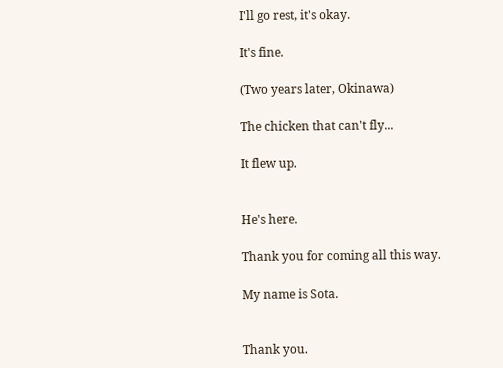I'll go rest, it's okay.

It's fine.

(Two years later, Okinawa)

The chicken that can't fly...

It flew up.


He's here.

Thank you for coming all this way.

My name is Sota.


Thank you.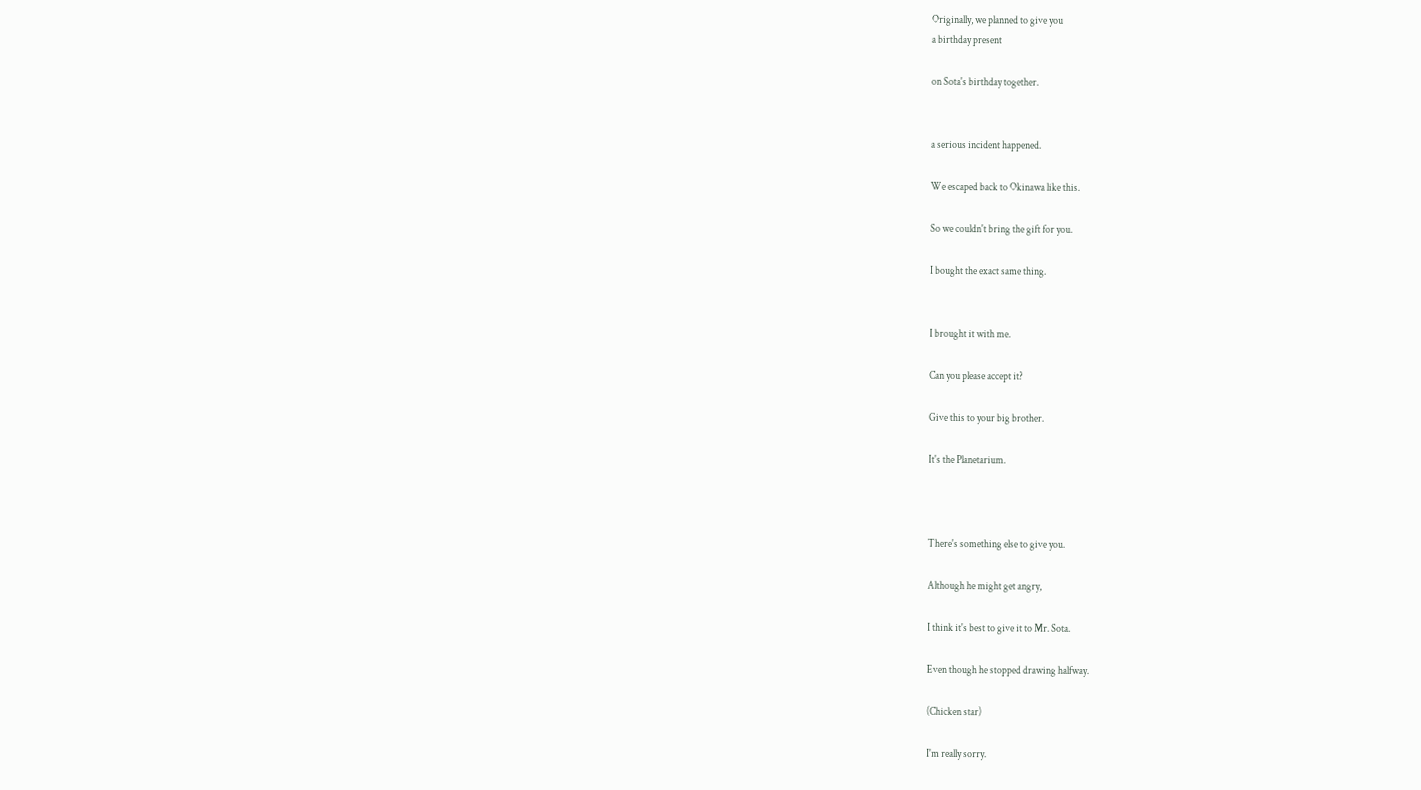Originally, we planned to give you
a birthday present

on Sota's birthday together.


a serious incident happened.

We escaped back to Okinawa like this.

So we couldn't bring the gift for you.

I bought the exact same thing.


I brought it with me.

Can you please accept it?

Give this to your big brother.

It's the Planetarium.



There's something else to give you.

Although he might get angry,

I think it's best to give it to Mr. Sota.

Even though he stopped drawing halfway.

(Chicken star)

I'm really sorry.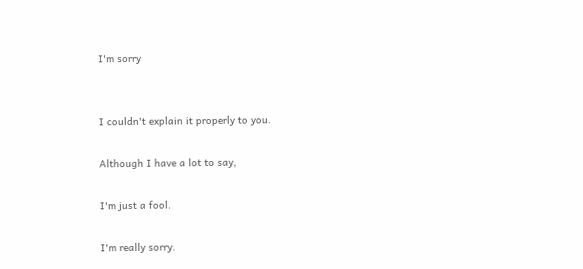I'm sorry


I couldn't explain it properly to you.

Although I have a lot to say,

I'm just a fool.

I'm really sorry.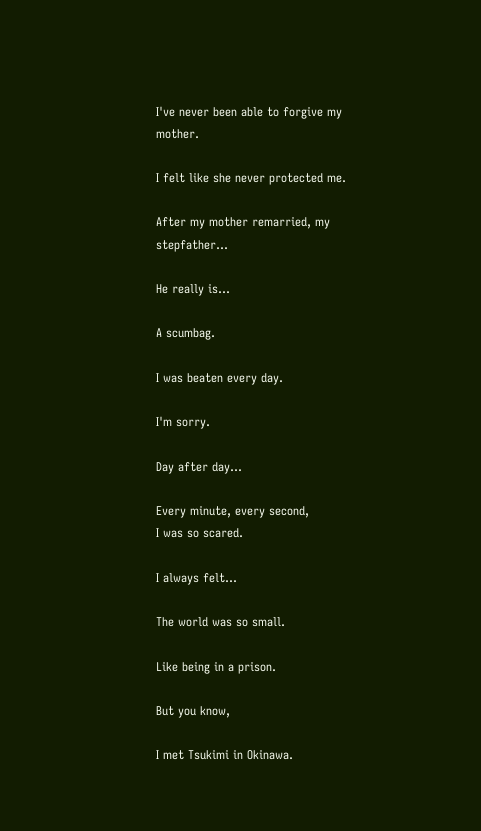I've never been able to forgive my mother.

I felt like she never protected me.

After my mother remarried, my stepfather...

He really is...

A scumbag.

I was beaten every day.

I'm sorry.

Day after day...

Every minute, every second,
I was so scared.

I always felt...

The world was so small.

Like being in a prison.

But you know,

I met Tsukimi in Okinawa.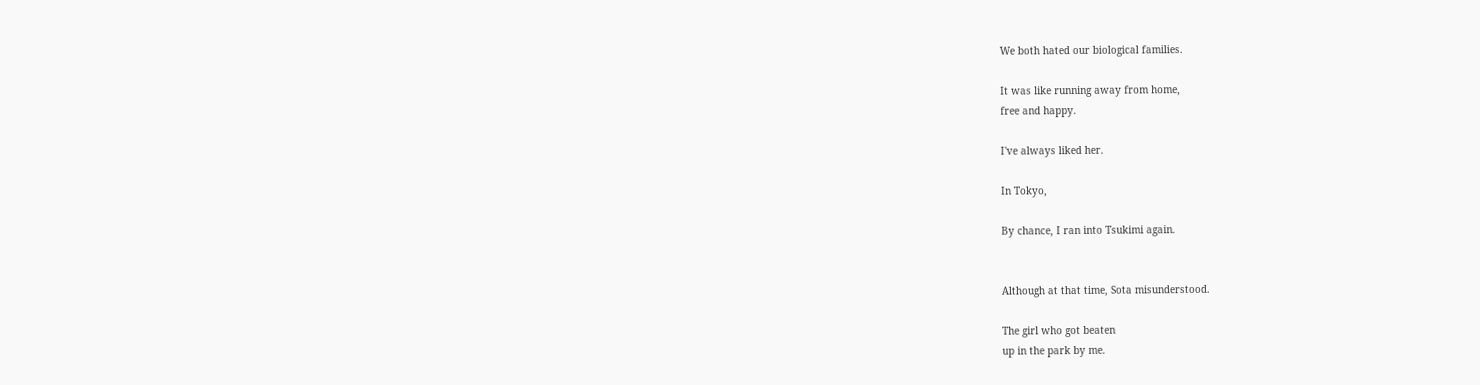We both hated our biological families.

It was like running away from home,
free and happy.

I've always liked her.

In Tokyo,

By chance, I ran into Tsukimi again.


Although at that time, Sota misunderstood.

The girl who got beaten
up in the park by me.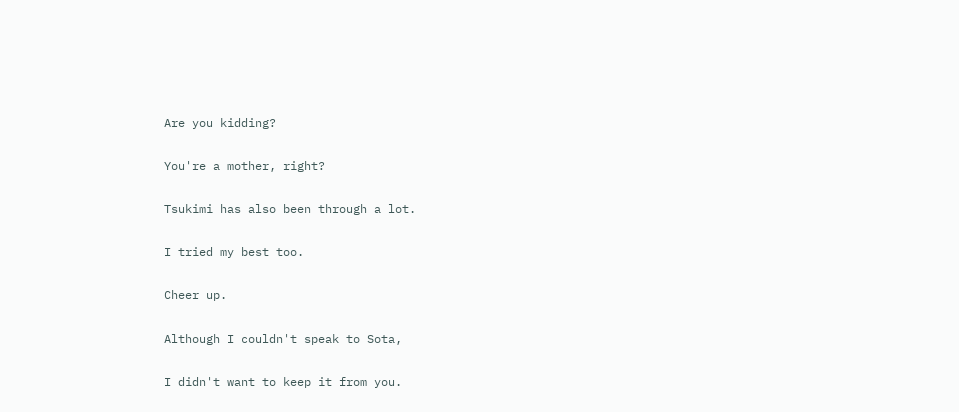Are you kidding?

You're a mother, right?

Tsukimi has also been through a lot.

I tried my best too.

Cheer up.

Although I couldn't speak to Sota,

I didn't want to keep it from you.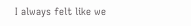I always felt like we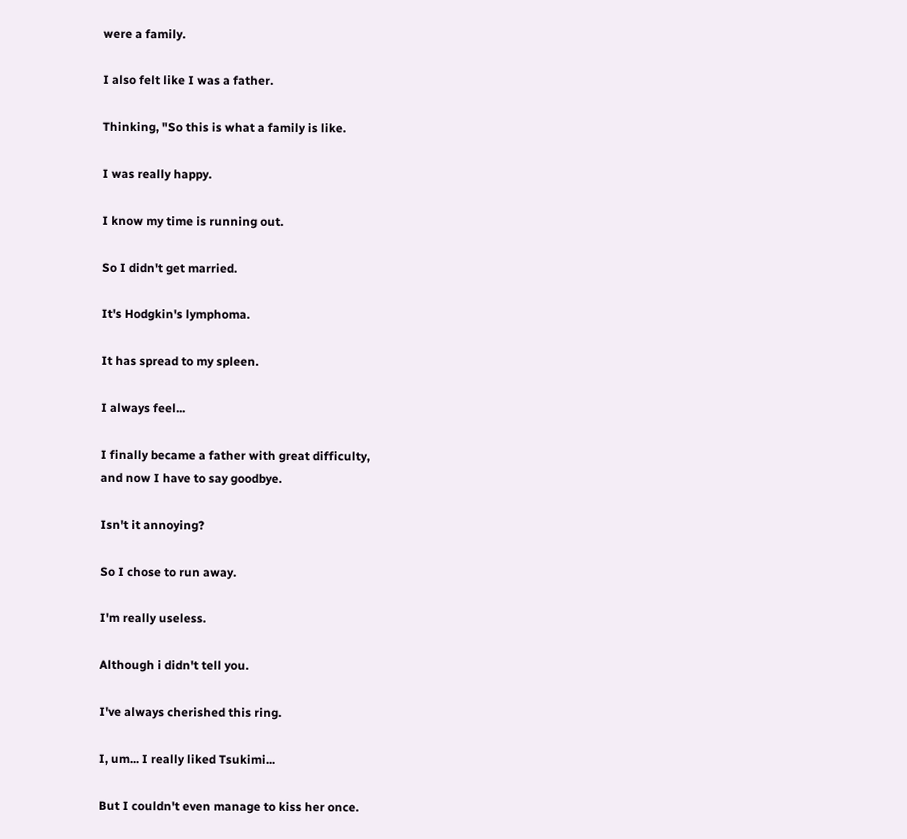were a family.

I also felt like I was a father.

Thinking, "So this is what a family is like.

I was really happy.

I know my time is running out.

So I didn't get married.

It's Hodgkin's lymphoma.

It has spread to my spleen.

I always feel...

I finally became a father with great difficulty,
and now I have to say goodbye.

Isn't it annoying?

So I chose to run away.

I'm really useless.

Although i didn't tell you.

I've always cherished this ring.

I, um... I really liked Tsukimi...

But I couldn't even manage to kiss her once.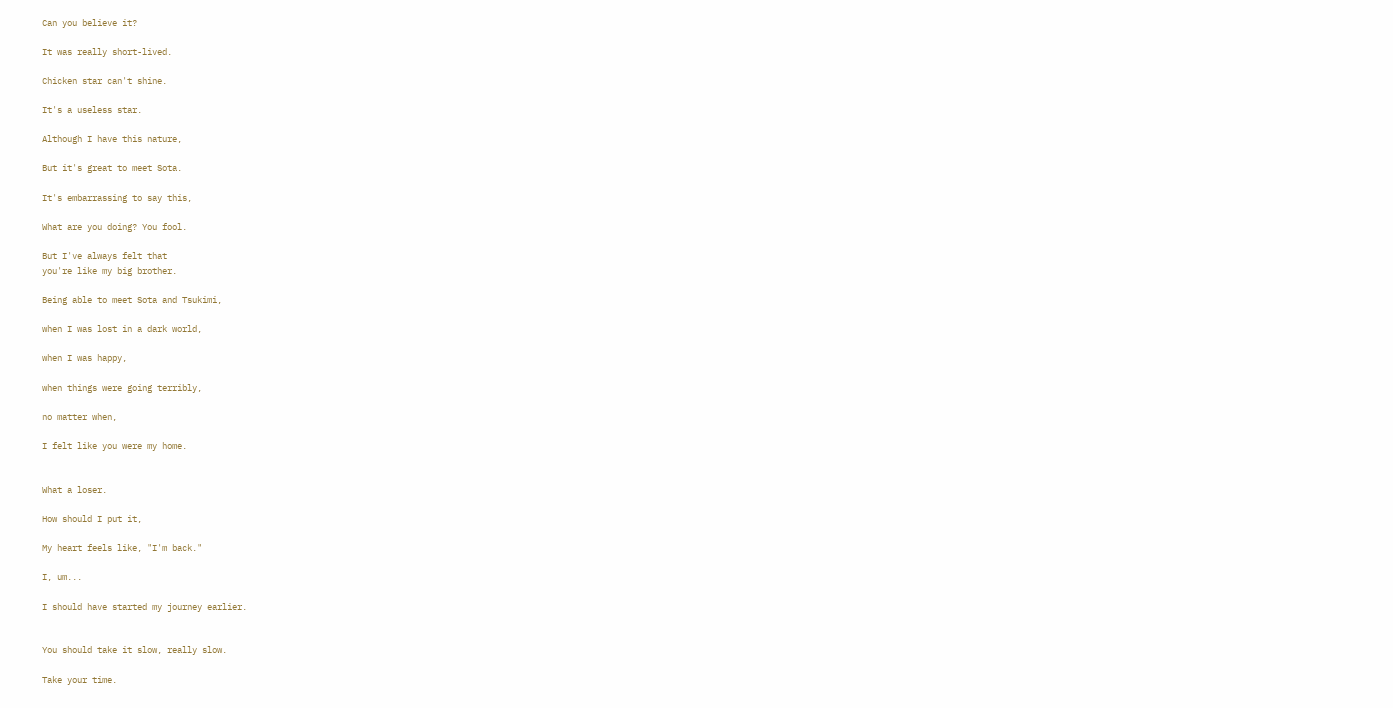Can you believe it?

It was really short-lived.

Chicken star can't shine.

It's a useless star.

Although I have this nature,

But it's great to meet Sota.

It's embarrassing to say this,

What are you doing? You fool.

But I've always felt that
you're like my big brother.

Being able to meet Sota and Tsukimi,

when I was lost in a dark world,

when I was happy,

when things were going terribly,

no matter when,

I felt like you were my home.


What a loser.

How should I put it,

My heart feels like, "I'm back."

I, um...

I should have started my journey earlier.


You should take it slow, really slow.

Take your time.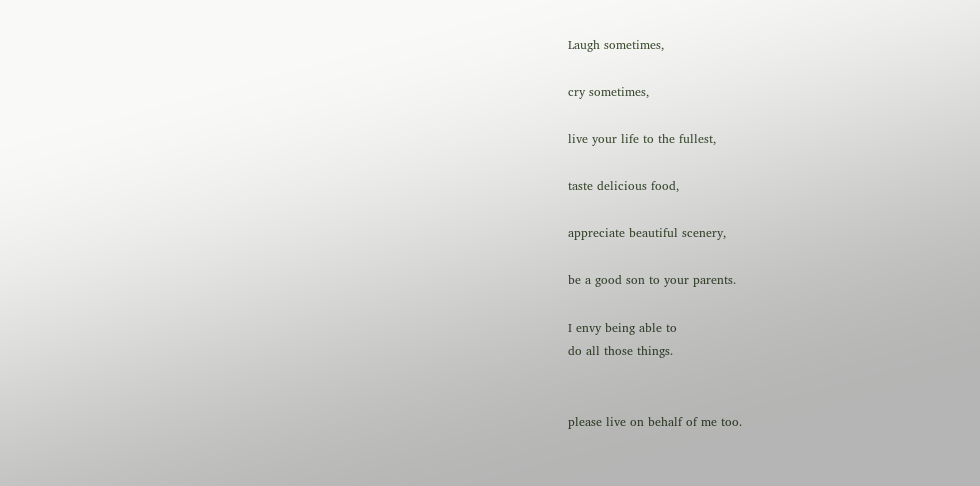Laugh sometimes,

cry sometimes,

live your life to the fullest,

taste delicious food,

appreciate beautiful scenery,

be a good son to your parents.

I envy being able to
do all those things.


please live on behalf of me too.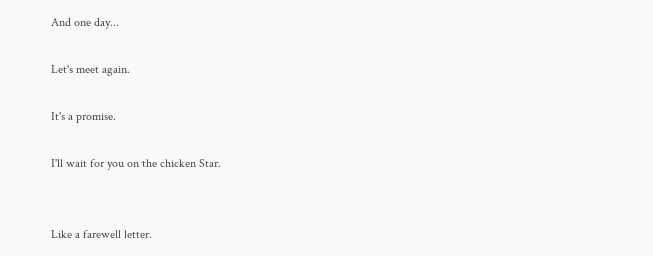And one day...

Let's meet again.

It's a promise.

I'll wait for you on the chicken Star.


Like a farewell letter.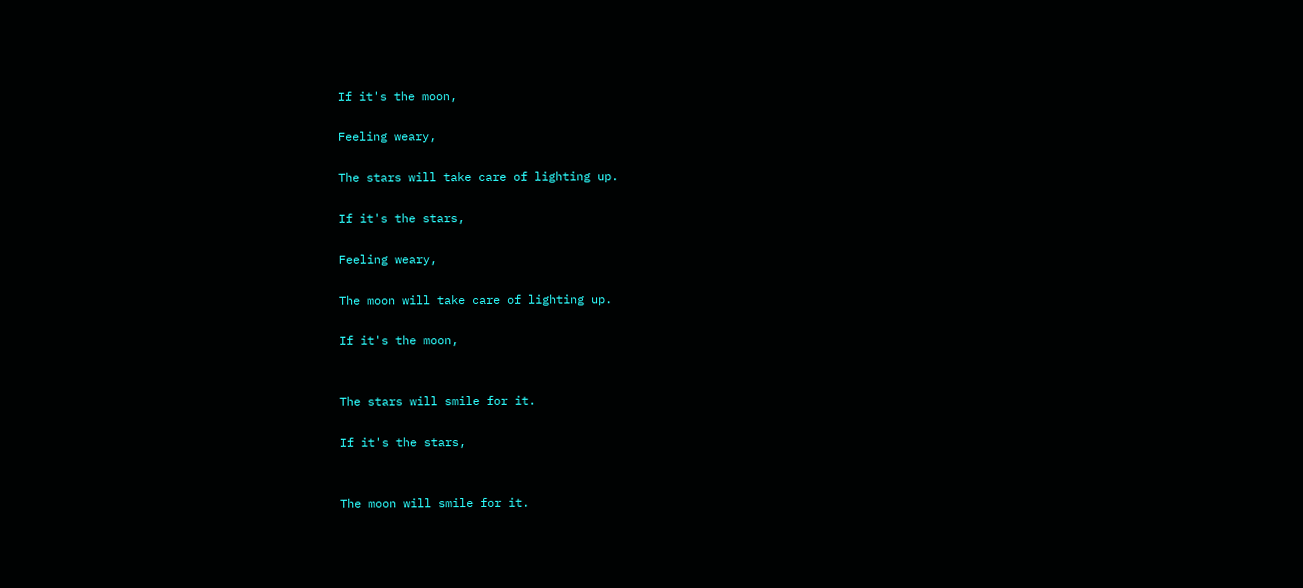If it's the moon,

Feeling weary,

The stars will take care of lighting up.

If it's the stars,

Feeling weary,

The moon will take care of lighting up.

If it's the moon,


The stars will smile for it.

If it's the stars,


The moon will smile for it.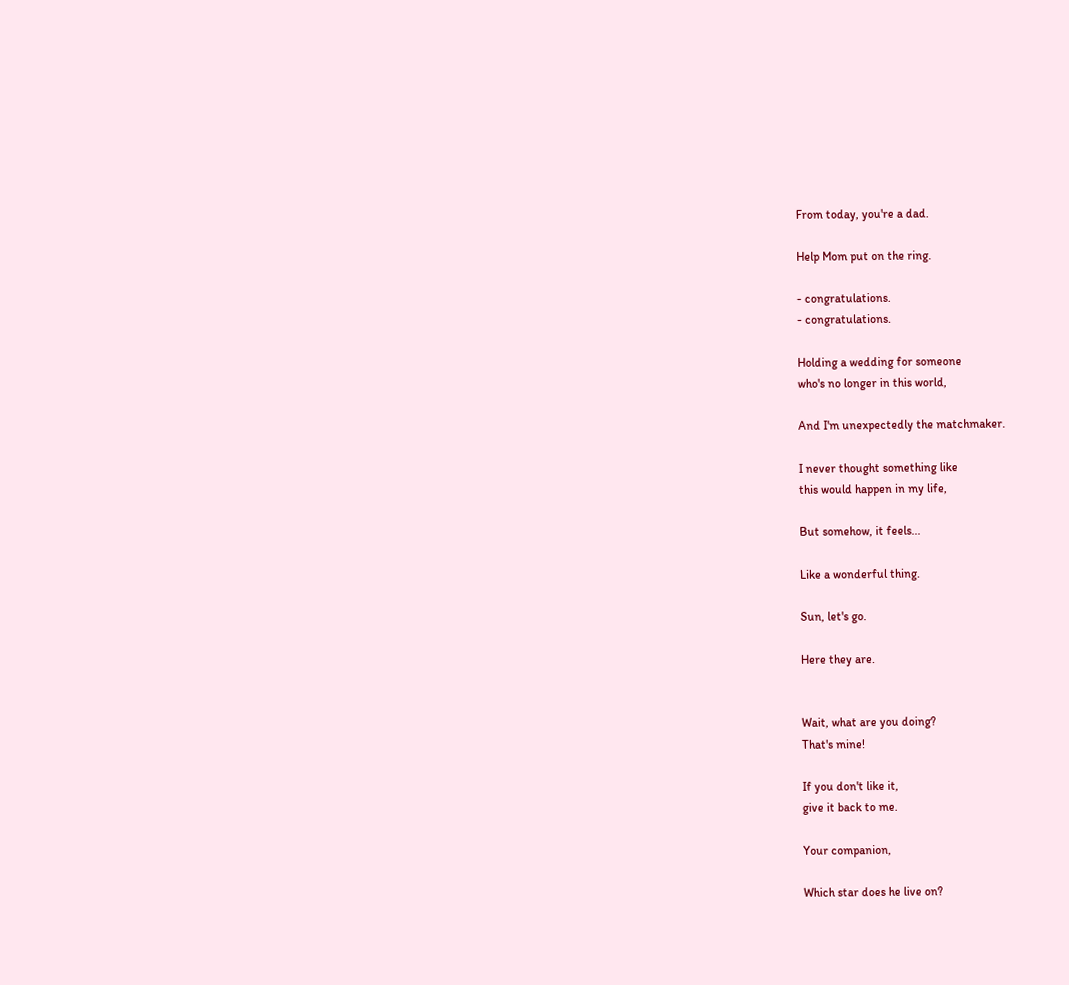From today, you're a dad.

Help Mom put on the ring.

- congratulations.
- congratulations.

Holding a wedding for someone
who's no longer in this world,

And I'm unexpectedly the matchmaker.

I never thought something like
this would happen in my life,

But somehow, it feels...

Like a wonderful thing.

Sun, let's go.

Here they are.


Wait, what are you doing?
That's mine!

If you don't like it,
give it back to me.

Your companion,

Which star does he live on?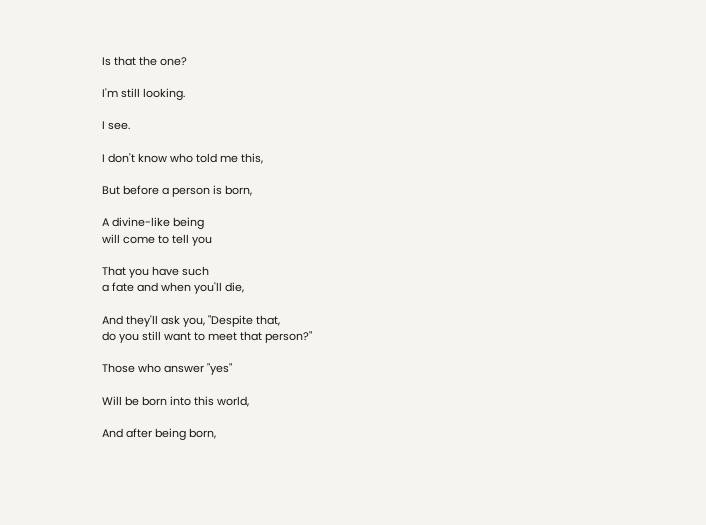Is that the one?

I'm still looking.

I see.

I don't know who told me this,

But before a person is born,

A divine-like being
will come to tell you

That you have such
a fate and when you'll die,

And they'll ask you, "Despite that,
do you still want to meet that person?"

Those who answer "yes"

Will be born into this world,

And after being born,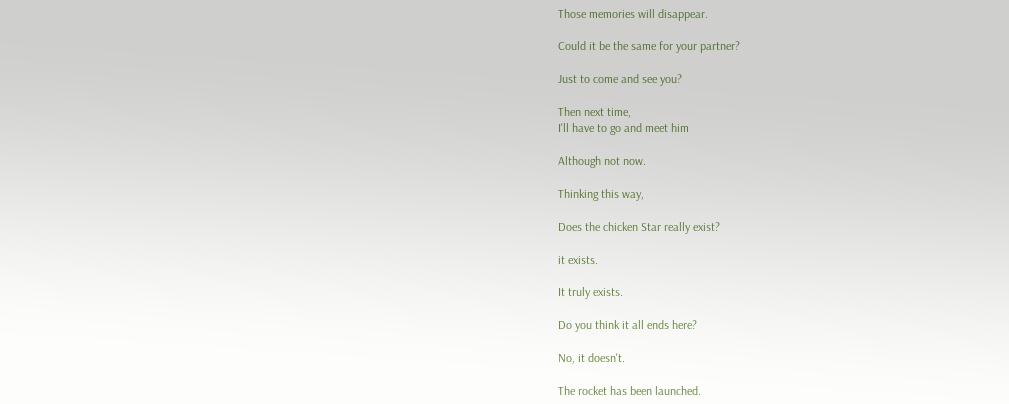Those memories will disappear.

Could it be the same for your partner?

Just to come and see you?

Then next time,
I'll have to go and meet him

Although not now.

Thinking this way,

Does the chicken Star really exist?

it exists.

It truly exists.

Do you think it all ends here?

No, it doesn't.

The rocket has been launched.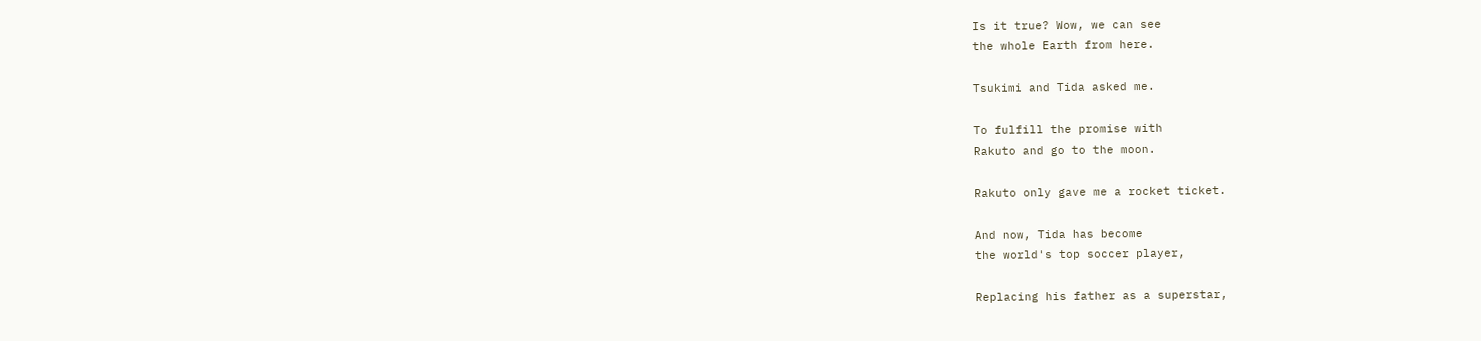Is it true? Wow, we can see
the whole Earth from here.

Tsukimi and Tida asked me.

To fulfill the promise with
Rakuto and go to the moon.

Rakuto only gave me a rocket ticket.

And now, Tida has become
the world's top soccer player,

Replacing his father as a superstar,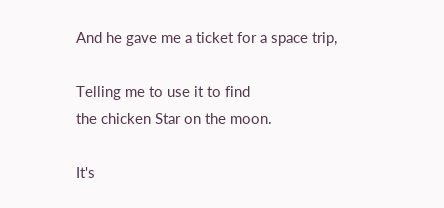And he gave me a ticket for a space trip,

Telling me to use it to find
the chicken Star on the moon.

It's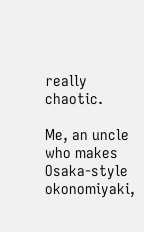really chaotic.

Me, an uncle who makes
Osaka-style okonomiyaki,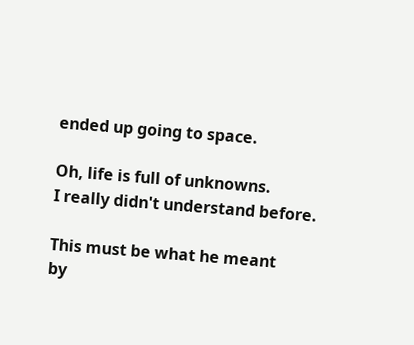ended up going to space.

Oh, life is full of unknowns.
I really didn't understand before.

This must be what he meant
by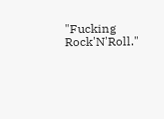"Fucking Rock'N'Roll."